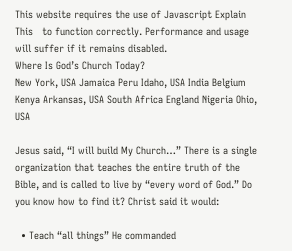This website requires the use of Javascript Explain This   to function correctly. Performance and usage will suffer if it remains disabled.
Where Is God’s Church Today?
New York, USA Jamaica Peru Idaho, USA India Belgium Kenya Arkansas, USA South Africa England Nigeria Ohio, USA

Jesus said, “I will build My Church…” There is a single organization that teaches the entire truth of the Bible, and is called to live by “every word of God.” Do you know how to find it? Christ said it would:

  • Teach “all things” He commanded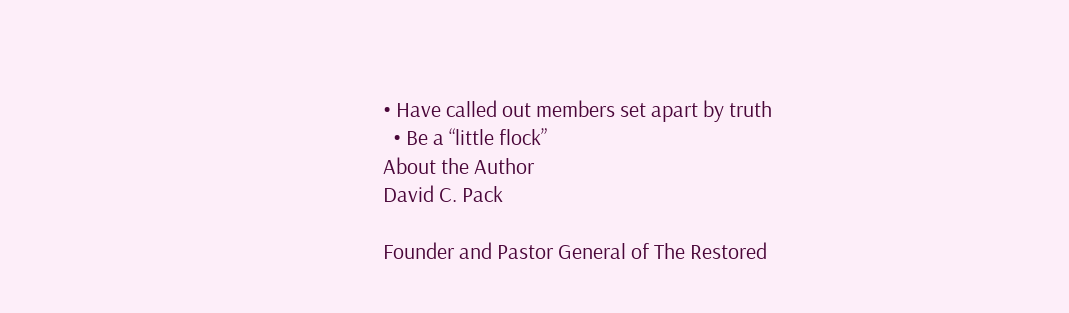• Have called out members set apart by truth
  • Be a “little flock”
About the Author
David C. Pack

Founder and Pastor General of The Restored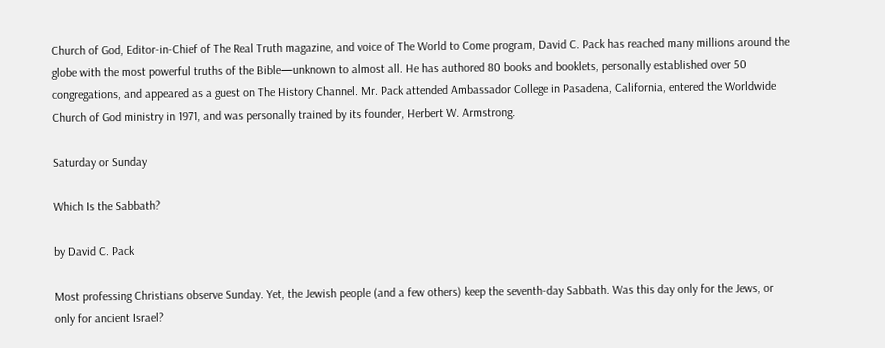Church of God, Editor-in-Chief of The Real Truth magazine, and voice of The World to Come program, David C. Pack has reached many millions around the globe with the most powerful truths of the Bible—unknown to almost all. He has authored 80 books and booklets, personally established over 50 congregations, and appeared as a guest on The History Channel. Mr. Pack attended Ambassador College in Pasadena, California, entered the Worldwide Church of God ministry in 1971, and was personally trained by its founder, Herbert W. Armstrong.

Saturday or Sunday

Which Is the Sabbath?

by David C. Pack

Most professing Christians observe Sunday. Yet, the Jewish people (and a few others) keep the seventh-day Sabbath. Was this day only for the Jews, or only for ancient Israel?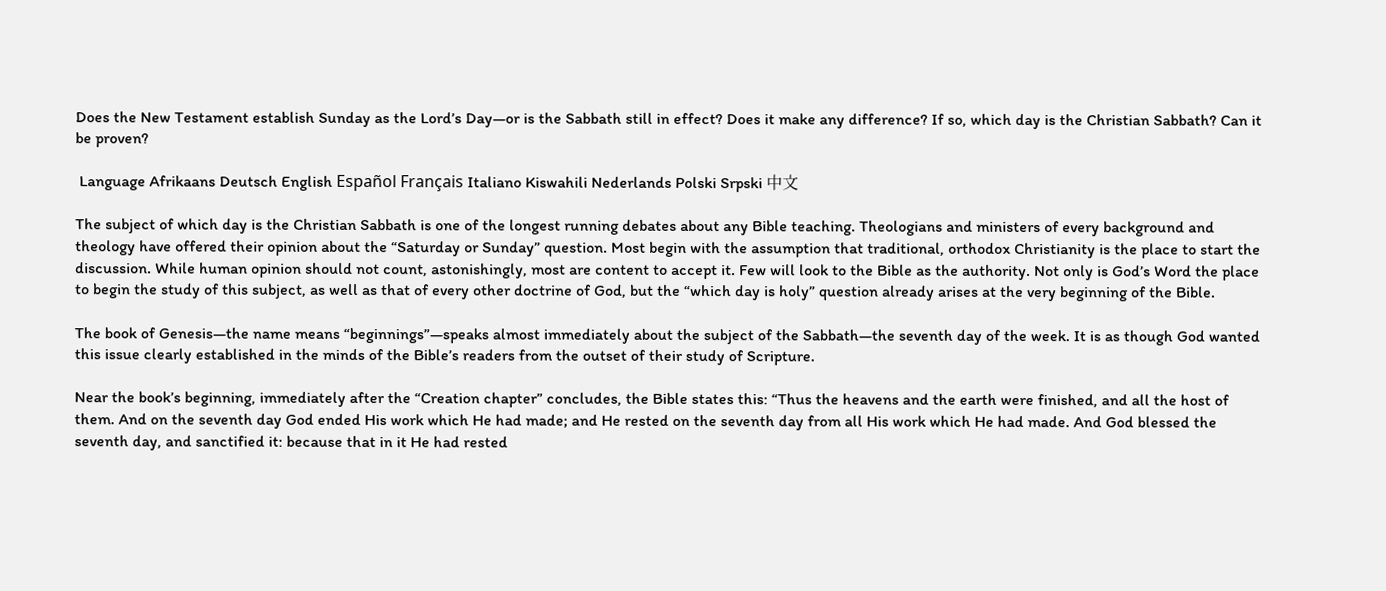Does the New Testament establish Sunday as the Lord’s Day—or is the Sabbath still in effect? Does it make any difference? If so, which day is the Christian Sabbath? Can it be proven?

 Language Afrikaans Deutsch English Español Français Italiano Kiswahili Nederlands Polski Srpski 中文

The subject of which day is the Christian Sabbath is one of the longest running debates about any Bible teaching. Theologians and ministers of every background and theology have offered their opinion about the “Saturday or Sunday” question. Most begin with the assumption that traditional, orthodox Christianity is the place to start the discussion. While human opinion should not count, astonishingly, most are content to accept it. Few will look to the Bible as the authority. Not only is God’s Word the place to begin the study of this subject, as well as that of every other doctrine of God, but the “which day is holy” question already arises at the very beginning of the Bible.

The book of Genesis—the name means “beginnings”—speaks almost immediately about the subject of the Sabbath—the seventh day of the week. It is as though God wanted this issue clearly established in the minds of the Bible’s readers from the outset of their study of Scripture.

Near the book’s beginning, immediately after the “Creation chapter” concludes, the Bible states this: “Thus the heavens and the earth were finished, and all the host of them. And on the seventh day God ended His work which He had made; and He rested on the seventh day from all His work which He had made. And God blessed the seventh day, and sanctified it: because that in it He had rested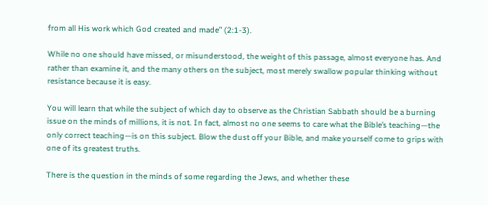from all His work which God created and made” (2:1-3).

While no one should have missed, or misunderstood, the weight of this passage, almost everyone has. And rather than examine it, and the many others on the subject, most merely swallow popular thinking without resistance because it is easy.

You will learn that while the subject of which day to observe as the Christian Sabbath should be a burning issue on the minds of millions, it is not. In fact, almost no one seems to care what the Bible’s teaching—the only correct teaching—is on this subject. Blow the dust off your Bible, and make yourself come to grips with one of its greatest truths.

There is the question in the minds of some regarding the Jews, and whether these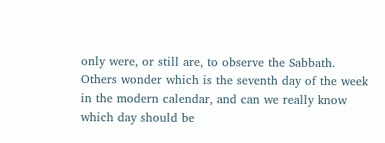only were, or still are, to observe the Sabbath. Others wonder which is the seventh day of the week in the modern calendar, and can we really know which day should be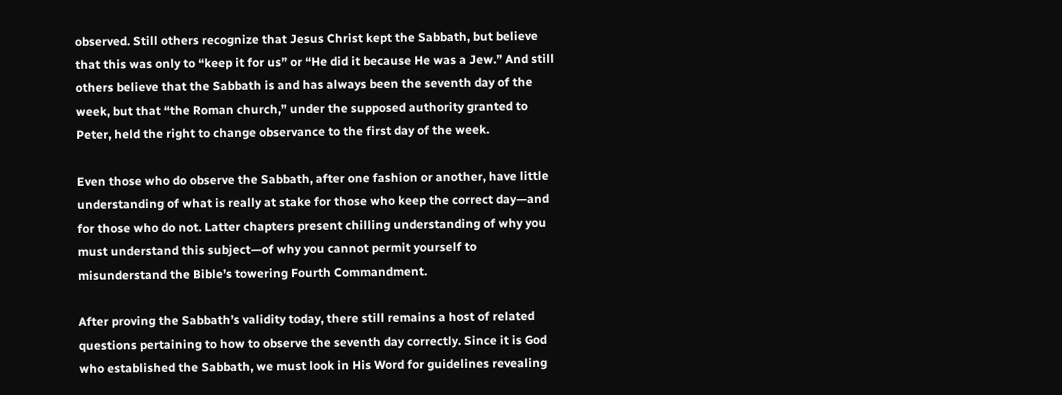observed. Still others recognize that Jesus Christ kept the Sabbath, but believe that this was only to “keep it for us” or “He did it because He was a Jew.” And still others believe that the Sabbath is and has always been the seventh day of the week, but that “the Roman church,” under the supposed authority granted to Peter, held the right to change observance to the first day of the week.

Even those who do observe the Sabbath, after one fashion or another, have little understanding of what is really at stake for those who keep the correct day—and for those who do not. Latter chapters present chilling understanding of why you must understand this subject—of why you cannot permit yourself to misunderstand the Bible’s towering Fourth Commandment.

After proving the Sabbath’s validity today, there still remains a host of related questions pertaining to how to observe the seventh day correctly. Since it is God who established the Sabbath, we must look in His Word for guidelines revealing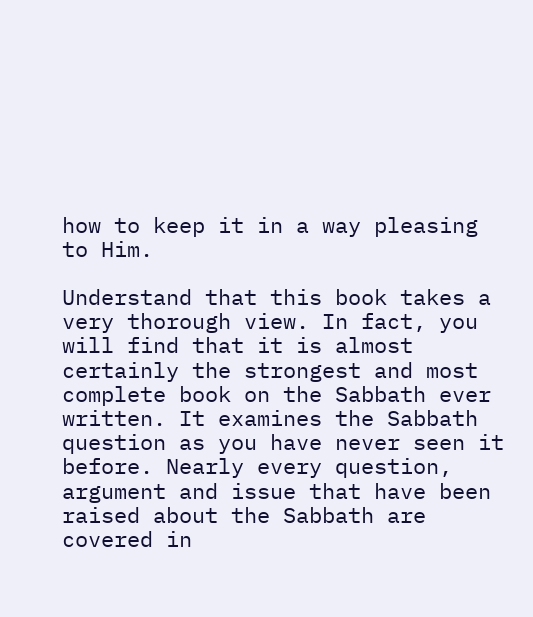how to keep it in a way pleasing to Him.

Understand that this book takes a very thorough view. In fact, you will find that it is almost certainly the strongest and most complete book on the Sabbath ever written. It examines the Sabbath question as you have never seen it before. Nearly every question, argument and issue that have been raised about the Sabbath are covered in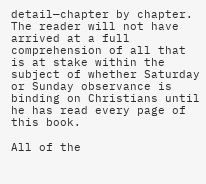detail—chapter by chapter. The reader will not have arrived at a full comprehension of all that is at stake within the subject of whether Saturday or Sunday observance is binding on Christians until he has read every page of this book.

All of the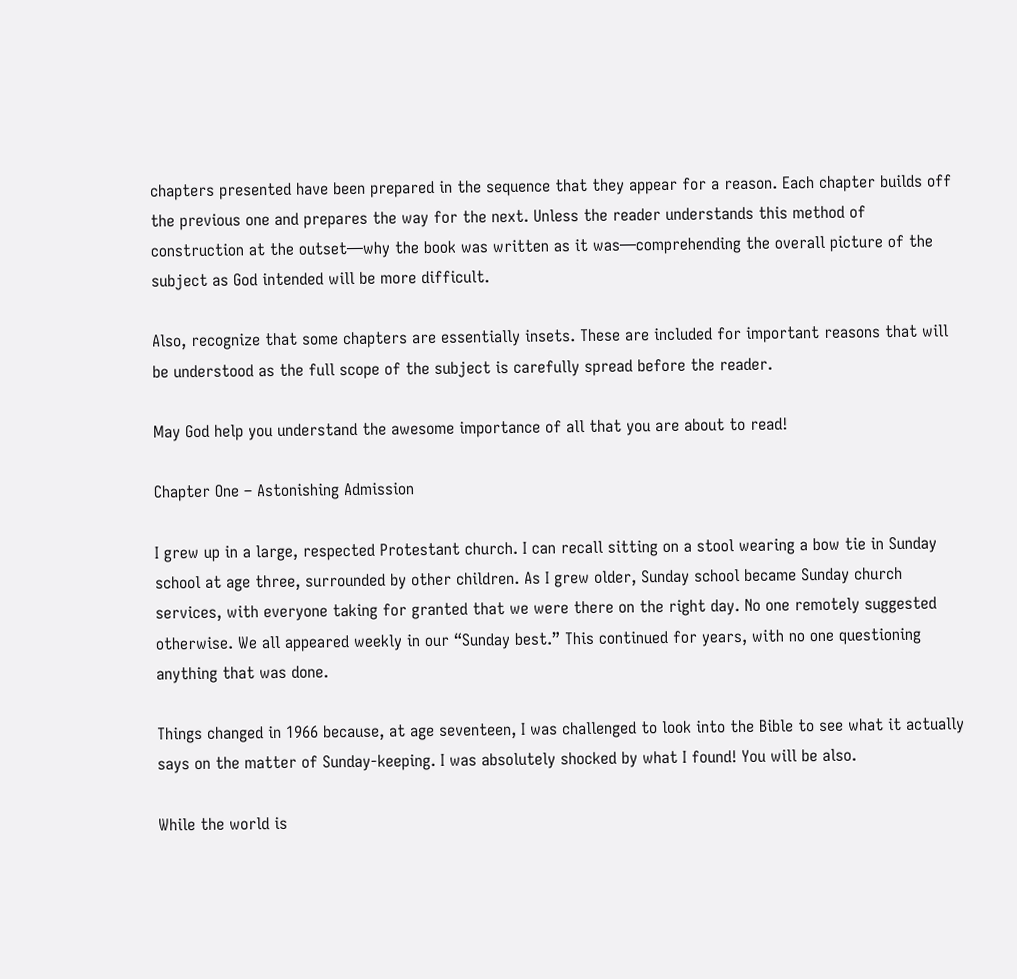chapters presented have been prepared in the sequence that they appear for a reason. Each chapter builds off the previous one and prepares the way for the next. Unless the reader understands this method of construction at the outset—why the book was written as it was—comprehending the overall picture of the subject as God intended will be more difficult.

Also, recognize that some chapters are essentially insets. These are included for important reasons that will be understood as the full scope of the subject is carefully spread before the reader.

May God help you understand the awesome importance of all that you are about to read!

Chapter One – Astonishing Admission

I grew up in a large, respected Protestant church. I can recall sitting on a stool wearing a bow tie in Sunday school at age three, surrounded by other children. As I grew older, Sunday school became Sunday church services, with everyone taking for granted that we were there on the right day. No one remotely suggested otherwise. We all appeared weekly in our “Sunday best.” This continued for years, with no one questioning anything that was done.

Things changed in 1966 because, at age seventeen, I was challenged to look into the Bible to see what it actually says on the matter of Sunday-keeping. I was absolutely shocked by what I found! You will be also.

While the world is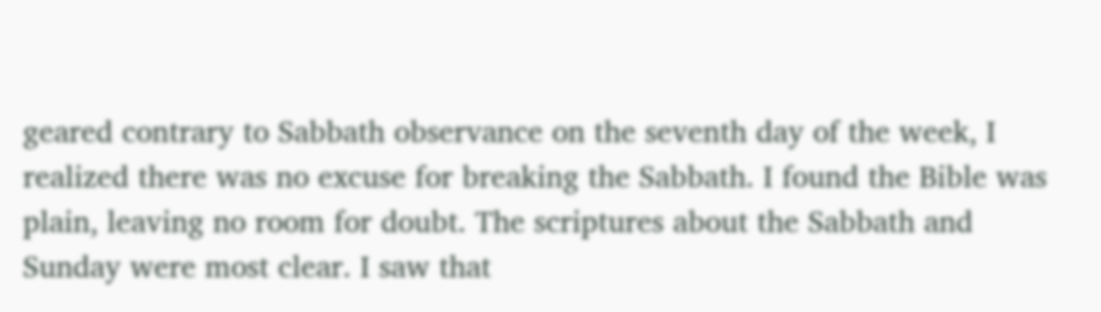geared contrary to Sabbath observance on the seventh day of the week, I realized there was no excuse for breaking the Sabbath. I found the Bible was plain, leaving no room for doubt. The scriptures about the Sabbath and Sunday were most clear. I saw that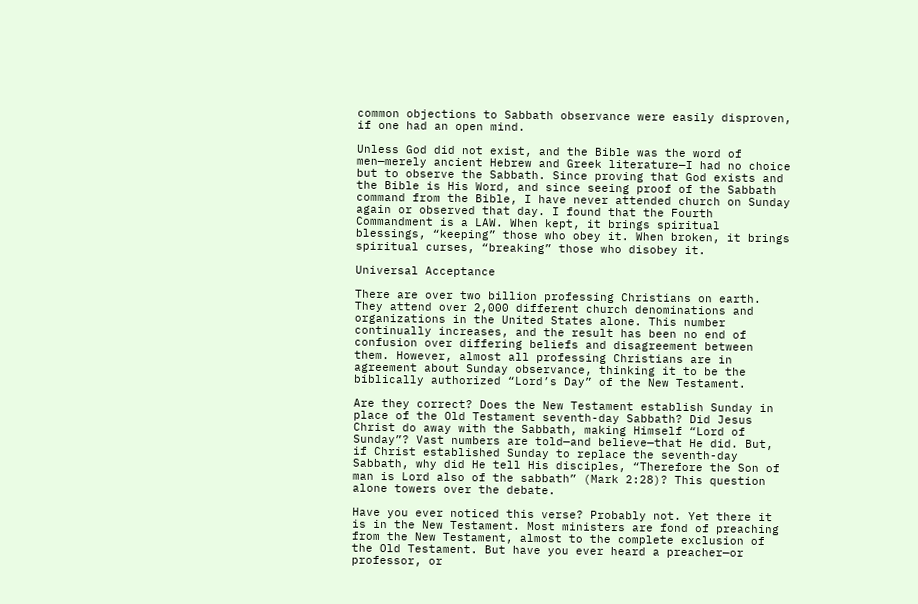common objections to Sabbath observance were easily disproven, if one had an open mind.

Unless God did not exist, and the Bible was the word of men—merely ancient Hebrew and Greek literature—I had no choice but to observe the Sabbath. Since proving that God exists and the Bible is His Word, and since seeing proof of the Sabbath command from the Bible, I have never attended church on Sunday again or observed that day. I found that the Fourth Commandment is a LAW. When kept, it brings spiritual blessings, “keeping” those who obey it. When broken, it brings spiritual curses, “breaking” those who disobey it.

Universal Acceptance

There are over two billion professing Christians on earth. They attend over 2,000 different church denominations and organizations in the United States alone. This number continually increases, and the result has been no end of confusion over differing beliefs and disagreement between them. However, almost all professing Christians are in agreement about Sunday observance, thinking it to be the biblically authorized “Lord’s Day” of the New Testament.

Are they correct? Does the New Testament establish Sunday in place of the Old Testament seventh-day Sabbath? Did Jesus Christ do away with the Sabbath, making Himself “Lord of Sunday”? Vast numbers are told—and believe—that He did. But, if Christ established Sunday to replace the seventh-day Sabbath, why did He tell His disciples, “Therefore the Son of man is Lord also of the sabbath” (Mark 2:28)? This question alone towers over the debate.

Have you ever noticed this verse? Probably not. Yet there it is in the New Testament. Most ministers are fond of preaching from the New Testament, almost to the complete exclusion of the Old Testament. But have you ever heard a preacher—or professor, or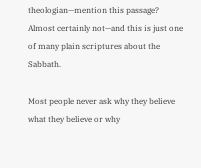theologian—mention this passage? Almost certainly not—and this is just one of many plain scriptures about the Sabbath.

Most people never ask why they believe what they believe or why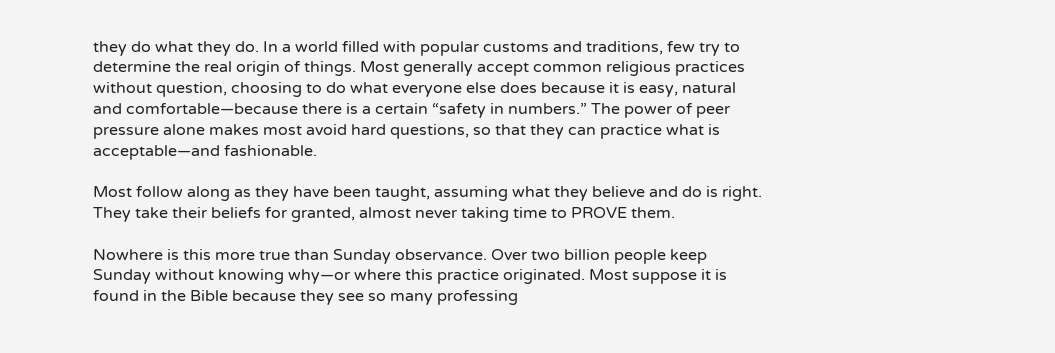they do what they do. In a world filled with popular customs and traditions, few try to determine the real origin of things. Most generally accept common religious practices without question, choosing to do what everyone else does because it is easy, natural and comfortable—because there is a certain “safety in numbers.” The power of peer pressure alone makes most avoid hard questions, so that they can practice what is acceptable—and fashionable.

Most follow along as they have been taught, assuming what they believe and do is right. They take their beliefs for granted, almost never taking time to PROVE them.

Nowhere is this more true than Sunday observance. Over two billion people keep Sunday without knowing why—or where this practice originated. Most suppose it is found in the Bible because they see so many professing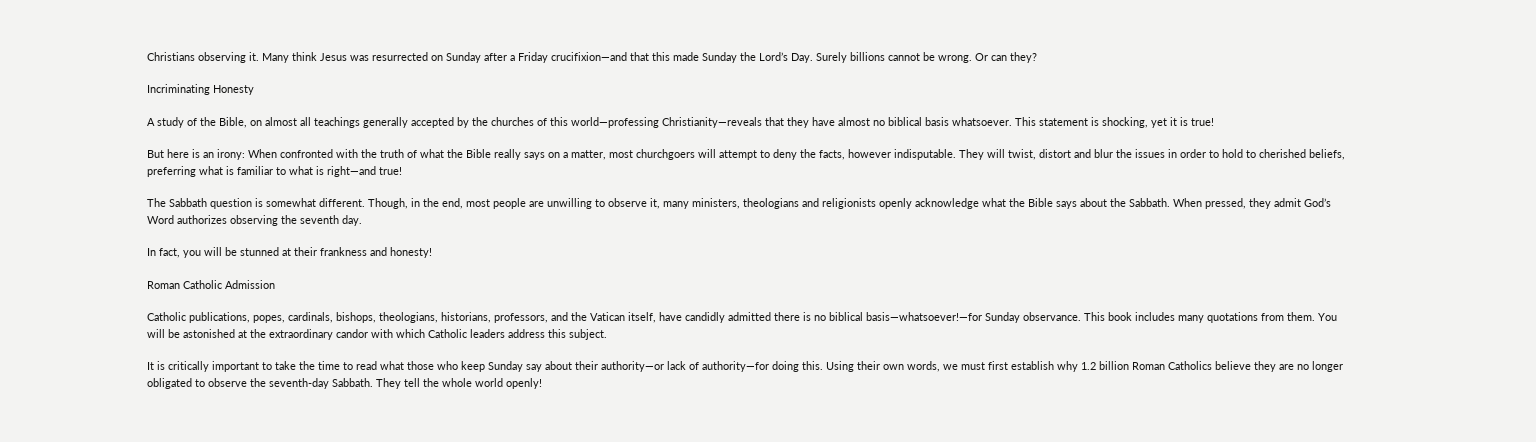Christians observing it. Many think Jesus was resurrected on Sunday after a Friday crucifixion—and that this made Sunday the Lord’s Day. Surely billions cannot be wrong. Or can they?

Incriminating Honesty

A study of the Bible, on almost all teachings generally accepted by the churches of this world—professing Christianity—reveals that they have almost no biblical basis whatsoever. This statement is shocking, yet it is true!

But here is an irony: When confronted with the truth of what the Bible really says on a matter, most churchgoers will attempt to deny the facts, however indisputable. They will twist, distort and blur the issues in order to hold to cherished beliefs, preferring what is familiar to what is right—and true!

The Sabbath question is somewhat different. Though, in the end, most people are unwilling to observe it, many ministers, theologians and religionists openly acknowledge what the Bible says about the Sabbath. When pressed, they admit God’s Word authorizes observing the seventh day.

In fact, you will be stunned at their frankness and honesty!

Roman Catholic Admission

Catholic publications, popes, cardinals, bishops, theologians, historians, professors, and the Vatican itself, have candidly admitted there is no biblical basis—whatsoever!—for Sunday observance. This book includes many quotations from them. You will be astonished at the extraordinary candor with which Catholic leaders address this subject.

It is critically important to take the time to read what those who keep Sunday say about their authority—or lack of authority—for doing this. Using their own words, we must first establish why 1.2 billion Roman Catholics believe they are no longer obligated to observe the seventh-day Sabbath. They tell the whole world openly!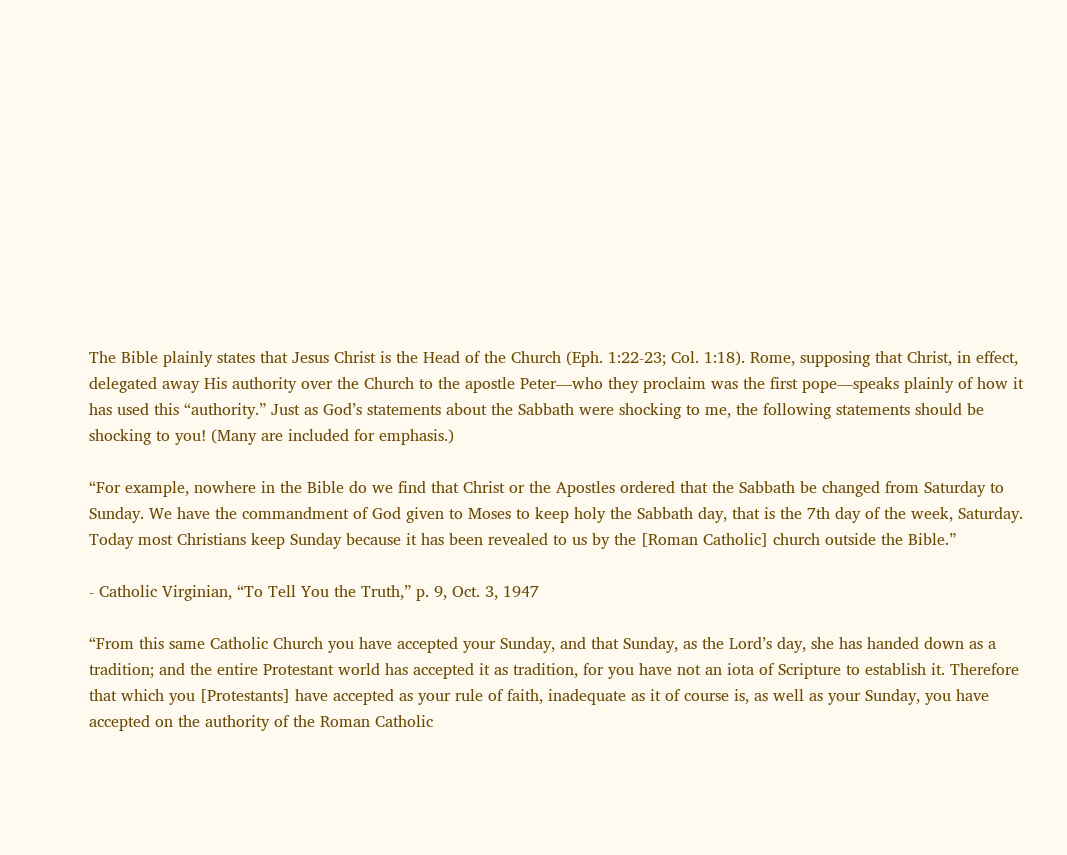The Bible plainly states that Jesus Christ is the Head of the Church (Eph. 1:22-23; Col. 1:18). Rome, supposing that Christ, in effect, delegated away His authority over the Church to the apostle Peter—who they proclaim was the first pope—speaks plainly of how it has used this “authority.” Just as God’s statements about the Sabbath were shocking to me, the following statements should be shocking to you! (Many are included for emphasis.)

“For example, nowhere in the Bible do we find that Christ or the Apostles ordered that the Sabbath be changed from Saturday to Sunday. We have the commandment of God given to Moses to keep holy the Sabbath day, that is the 7th day of the week, Saturday. Today most Christians keep Sunday because it has been revealed to us by the [Roman Catholic] church outside the Bible.”

- Catholic Virginian, “To Tell You the Truth,” p. 9, Oct. 3, 1947

“From this same Catholic Church you have accepted your Sunday, and that Sunday, as the Lord’s day, she has handed down as a tradition; and the entire Protestant world has accepted it as tradition, for you have not an iota of Scripture to establish it. Therefore that which you [Protestants] have accepted as your rule of faith, inadequate as it of course is, as well as your Sunday, you have accepted on the authority of the Roman Catholic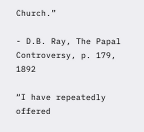Church.”

- D.B. Ray, The Papal Controversy, p. 179, 1892

“I have repeatedly offered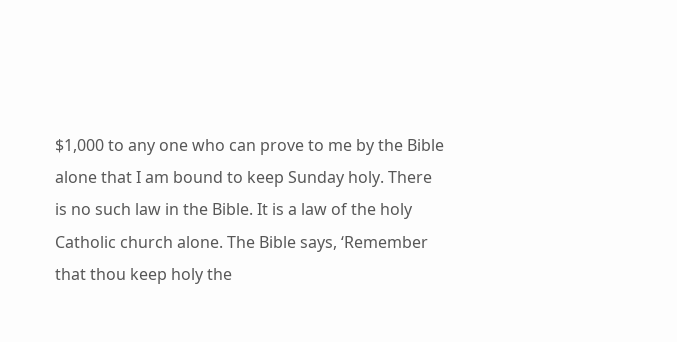$1,000 to any one who can prove to me by the Bible alone that I am bound to keep Sunday holy. There is no such law in the Bible. It is a law of the holy Catholic church alone. The Bible says, ‘Remember that thou keep holy the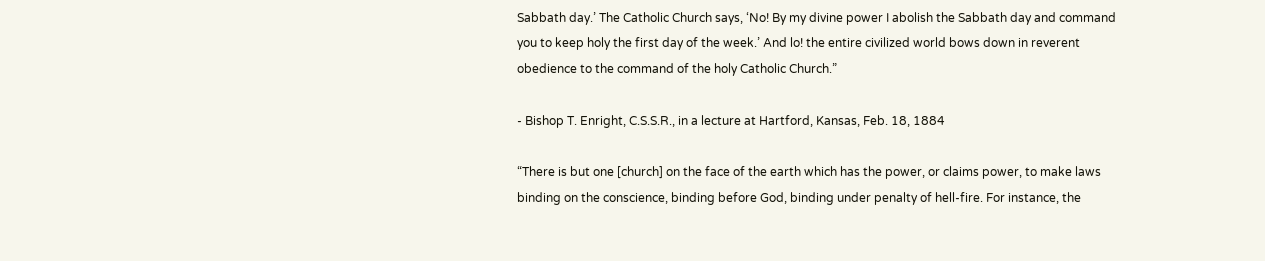Sabbath day.’ The Catholic Church says, ‘No! By my divine power I abolish the Sabbath day and command you to keep holy the first day of the week.’ And lo! the entire civilized world bows down in reverent obedience to the command of the holy Catholic Church.”

- Bishop T. Enright, C.S.S.R., in a lecture at Hartford, Kansas, Feb. 18, 1884

“There is but one [church] on the face of the earth which has the power, or claims power, to make laws binding on the conscience, binding before God, binding under penalty of hell-fire. For instance, the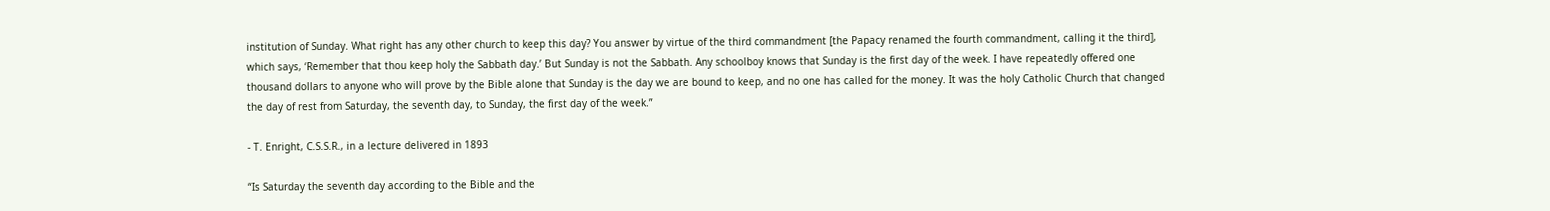institution of Sunday. What right has any other church to keep this day? You answer by virtue of the third commandment [the Papacy renamed the fourth commandment, calling it the third], which says, ‘Remember that thou keep holy the Sabbath day.’ But Sunday is not the Sabbath. Any schoolboy knows that Sunday is the first day of the week. I have repeatedly offered one thousand dollars to anyone who will prove by the Bible alone that Sunday is the day we are bound to keep, and no one has called for the money. It was the holy Catholic Church that changed the day of rest from Saturday, the seventh day, to Sunday, the first day of the week.”

- T. Enright, C.S.S.R., in a lecture delivered in 1893

“Is Saturday the seventh day according to the Bible and the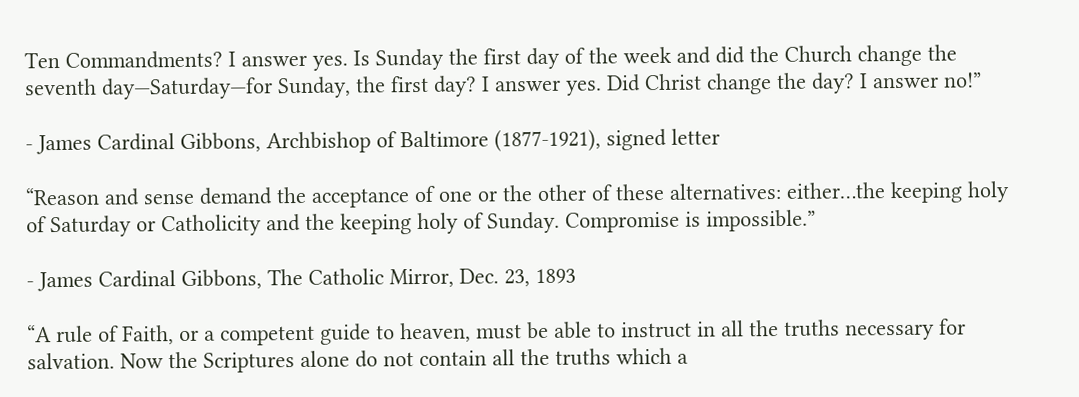Ten Commandments? I answer yes. Is Sunday the first day of the week and did the Church change the seventh day—Saturday—for Sunday, the first day? I answer yes. Did Christ change the day? I answer no!”

- James Cardinal Gibbons, Archbishop of Baltimore (1877-1921), signed letter

“Reason and sense demand the acceptance of one or the other of these alternatives: either…the keeping holy of Saturday or Catholicity and the keeping holy of Sunday. Compromise is impossible.”

- James Cardinal Gibbons, The Catholic Mirror, Dec. 23, 1893

“A rule of Faith, or a competent guide to heaven, must be able to instruct in all the truths necessary for salvation. Now the Scriptures alone do not contain all the truths which a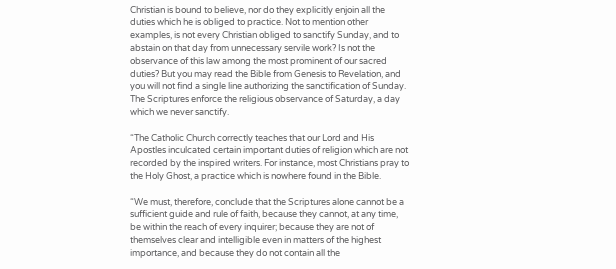Christian is bound to believe, nor do they explicitly enjoin all the duties which he is obliged to practice. Not to mention other examples, is not every Christian obliged to sanctify Sunday, and to abstain on that day from unnecessary servile work? Is not the observance of this law among the most prominent of our sacred duties? But you may read the Bible from Genesis to Revelation, and you will not find a single line authorizing the sanctification of Sunday. The Scriptures enforce the religious observance of Saturday, a day which we never sanctify.

“The Catholic Church correctly teaches that our Lord and His Apostles inculcated certain important duties of religion which are not recorded by the inspired writers. For instance, most Christians pray to the Holy Ghost, a practice which is nowhere found in the Bible.

“We must, therefore, conclude that the Scriptures alone cannot be a sufficient guide and rule of faith, because they cannot, at any time, be within the reach of every inquirer; because they are not of themselves clear and intelligible even in matters of the highest importance, and because they do not contain all the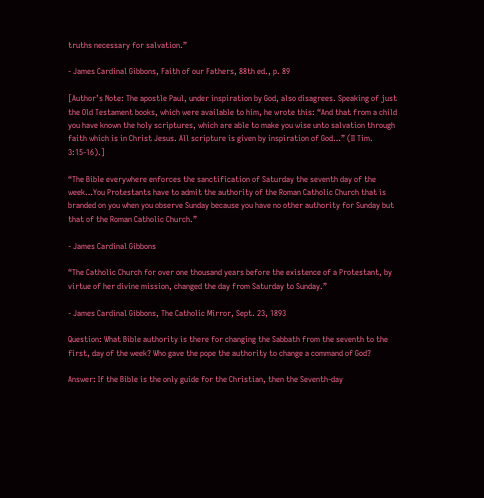truths necessary for salvation.”

- James Cardinal Gibbons, Faith of our Fathers, 88th ed., p. 89

[Author’s Note: The apostle Paul, under inspiration by God, also disagrees. Speaking of just the Old Testament books, which were available to him, he wrote this: “And that from a child you have known the holy scriptures, which are able to make you wise unto salvation through faith which is in Christ Jesus. All scripture is given by inspiration of God…” (II Tim. 3:15-16).]

“The Bible everywhere enforces the sanctification of Saturday the seventh day of the week…You Protestants have to admit the authority of the Roman Catholic Church that is branded on you when you observe Sunday because you have no other authority for Sunday but that of the Roman Catholic Church.”

- James Cardinal Gibbons

“The Catholic Church for over one thousand years before the existence of a Protestant, by virtue of her divine mission, changed the day from Saturday to Sunday.”

- James Cardinal Gibbons, The Catholic Mirror, Sept. 23, 1893

Question: What Bible authority is there for changing the Sabbath from the seventh to the first, day of the week? Who gave the pope the authority to change a command of God?

Answer: If the Bible is the only guide for the Christian, then the Seventh-day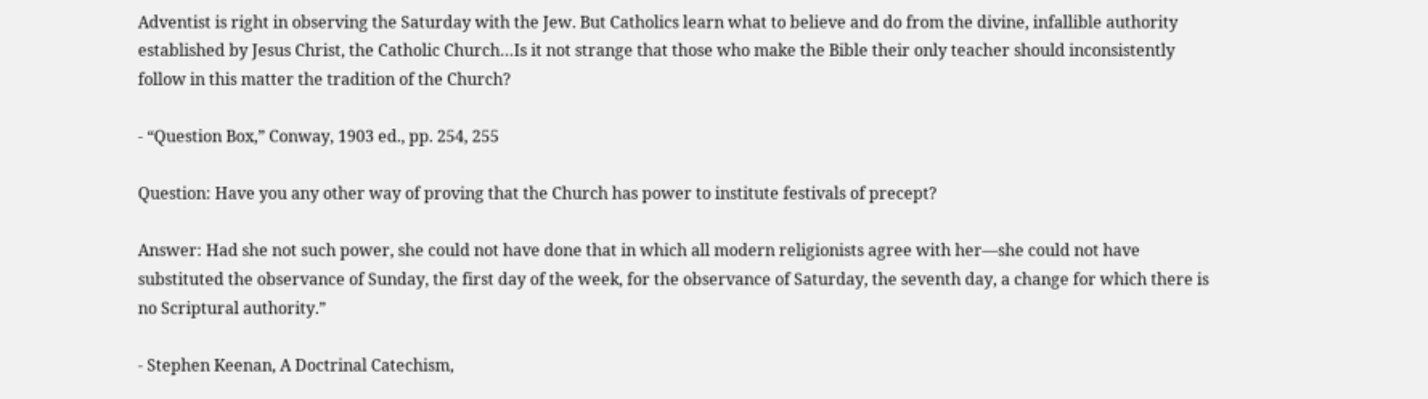Adventist is right in observing the Saturday with the Jew. But Catholics learn what to believe and do from the divine, infallible authority established by Jesus Christ, the Catholic Church…Is it not strange that those who make the Bible their only teacher should inconsistently follow in this matter the tradition of the Church?

- “Question Box,” Conway, 1903 ed., pp. 254, 255

Question: Have you any other way of proving that the Church has power to institute festivals of precept?

Answer: Had she not such power, she could not have done that in which all modern religionists agree with her—she could not have substituted the observance of Sunday, the first day of the week, for the observance of Saturday, the seventh day, a change for which there is no Scriptural authority.”

- Stephen Keenan, A Doctrinal Catechism,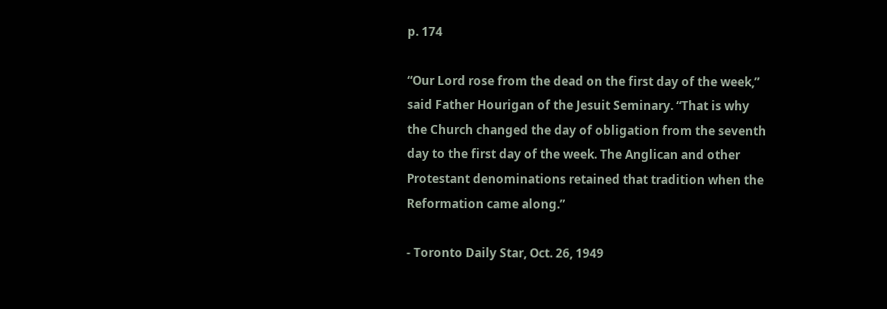p. 174

“Our Lord rose from the dead on the first day of the week,” said Father Hourigan of the Jesuit Seminary. “That is why the Church changed the day of obligation from the seventh day to the first day of the week. The Anglican and other Protestant denominations retained that tradition when the Reformation came along.”

- Toronto Daily Star, Oct. 26, 1949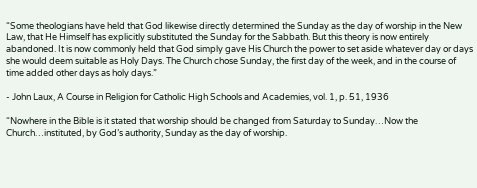“Some theologians have held that God likewise directly determined the Sunday as the day of worship in the New Law, that He Himself has explicitly substituted the Sunday for the Sabbath. But this theory is now entirely abandoned. It is now commonly held that God simply gave His Church the power to set aside whatever day or days she would deem suitable as Holy Days. The Church chose Sunday, the first day of the week, and in the course of time added other days as holy days.”

- John Laux, A Course in Religion for Catholic High Schools and Academies, vol. 1, p. 51, 1936

“Nowhere in the Bible is it stated that worship should be changed from Saturday to Sunday…Now the Church…instituted, by God’s authority, Sunday as the day of worship.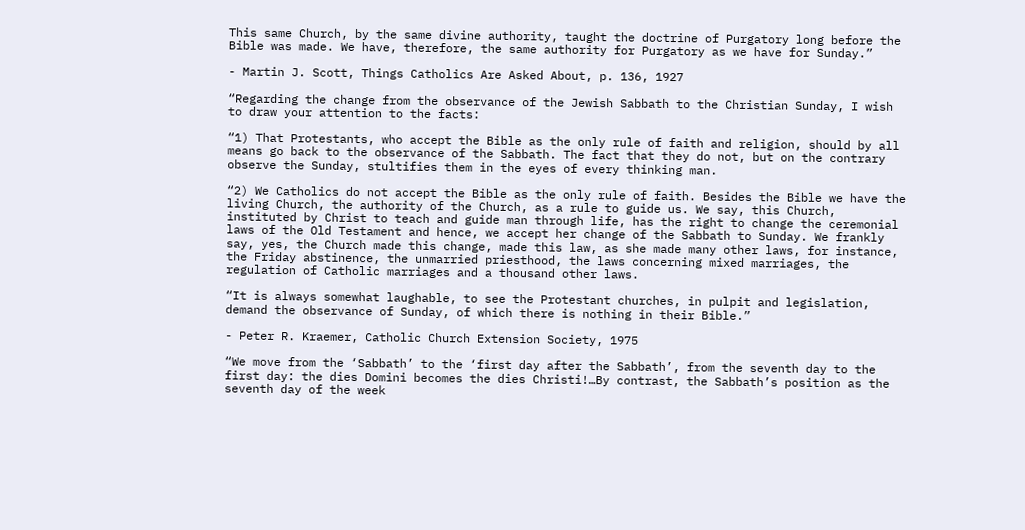This same Church, by the same divine authority, taught the doctrine of Purgatory long before the Bible was made. We have, therefore, the same authority for Purgatory as we have for Sunday.”

- Martin J. Scott, Things Catholics Are Asked About, p. 136, 1927

“Regarding the change from the observance of the Jewish Sabbath to the Christian Sunday, I wish to draw your attention to the facts:

“1) That Protestants, who accept the Bible as the only rule of faith and religion, should by all means go back to the observance of the Sabbath. The fact that they do not, but on the contrary observe the Sunday, stultifies them in the eyes of every thinking man.

“2) We Catholics do not accept the Bible as the only rule of faith. Besides the Bible we have the living Church, the authority of the Church, as a rule to guide us. We say, this Church, instituted by Christ to teach and guide man through life, has the right to change the ceremonial laws of the Old Testament and hence, we accept her change of the Sabbath to Sunday. We frankly say, yes, the Church made this change, made this law, as she made many other laws, for instance, the Friday abstinence, the unmarried priesthood, the laws concerning mixed marriages, the regulation of Catholic marriages and a thousand other laws.

“It is always somewhat laughable, to see the Protestant churches, in pulpit and legislation, demand the observance of Sunday, of which there is nothing in their Bible.”

- Peter R. Kraemer, Catholic Church Extension Society, 1975

“We move from the ‘Sabbath’ to the ‘first day after the Sabbath’, from the seventh day to the first day: the dies Domini becomes the dies Christi!…By contrast, the Sabbath’s position as the seventh day of the week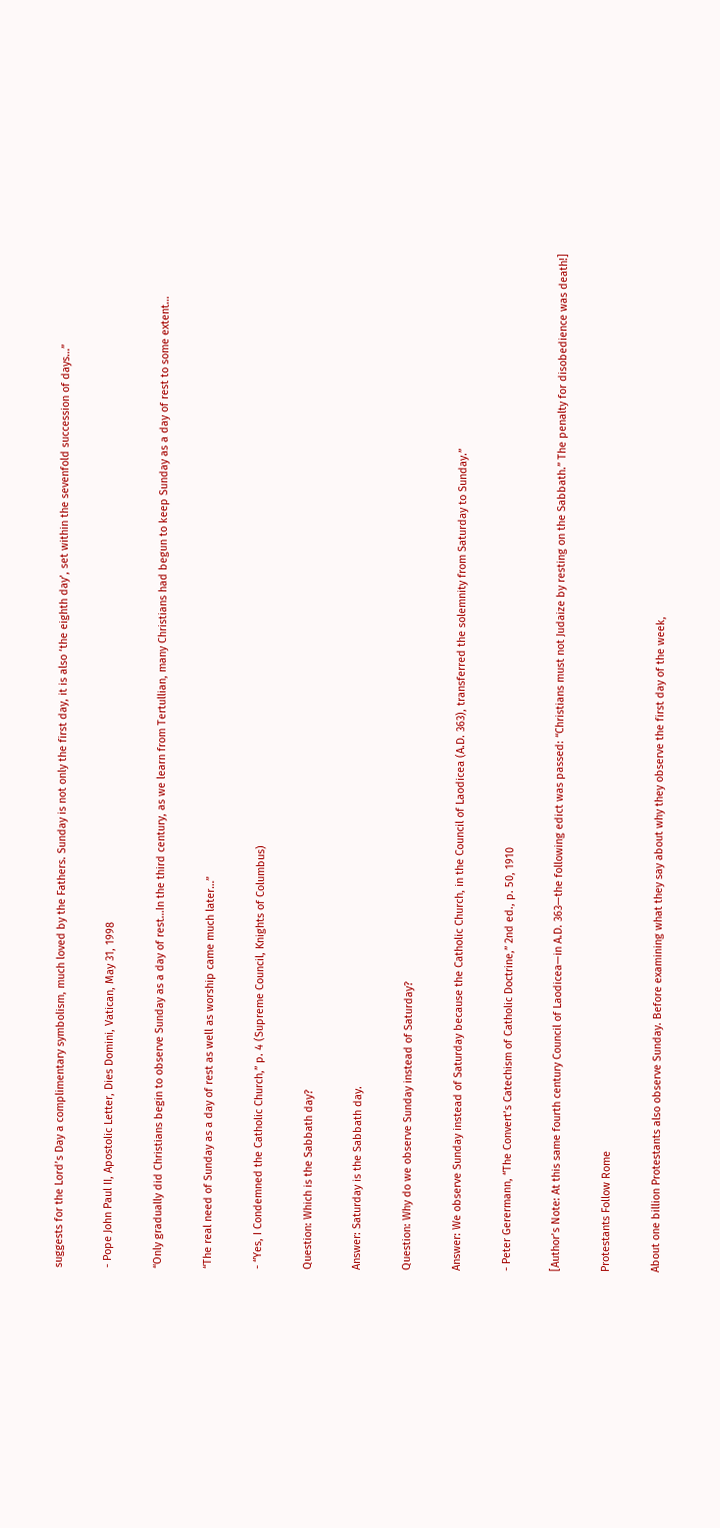suggests for the Lord’s Day a complimentary symbolism, much loved by the Fathers. Sunday is not only the first day, it is also ‘the eighth day’, set within the sevenfold succession of days…”

- Pope John Paul II, Apostolic Letter, Dies Domini, Vatican, May 31, 1998

“Only gradually did Christians begin to observe Sunday as a day of rest…In the third century, as we learn from Tertullian, many Christians had begun to keep Sunday as a day of rest to some extent…

“The real need of Sunday as a day of rest as well as worship came much later…”

- “Yes, I Condemned the Catholic Church,” p. 4 (Supreme Council, Knights of Columbus)

Question: Which is the Sabbath day?

Answer: Saturday is the Sabbath day.

Question: Why do we observe Sunday instead of Saturday?

Answer: We observe Sunday instead of Saturday because the Catholic Church, in the Council of Laodicea (A.D. 363), transferred the solemnity from Saturday to Sunday.”

- Peter Gerermann, “The Convert’s Catechism of Catholic Doctrine,” 2nd ed., p. 50, 1910

[Author’s Note: At this same fourth century Council of Laodicea—in A.D. 363—the following edict was passed: “Christians must not Judaize by resting on the Sabbath.” The penalty for disobedience was death!]

Protestants Follow Rome

About one billion Protestants also observe Sunday. Before examining what they say about why they observe the first day of the week,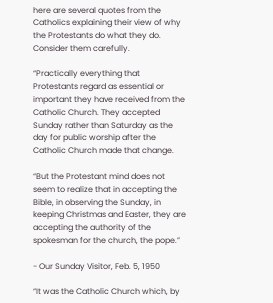here are several quotes from the Catholics explaining their view of why the Protestants do what they do. Consider them carefully.

“Practically everything that Protestants regard as essential or important they have received from the Catholic Church. They accepted Sunday rather than Saturday as the day for public worship after the Catholic Church made that change.

“But the Protestant mind does not seem to realize that in accepting the Bible, in observing the Sunday, in keeping Christmas and Easter, they are accepting the authority of the spokesman for the church, the pope.”

- Our Sunday Visitor, Feb. 5, 1950

“It was the Catholic Church which, by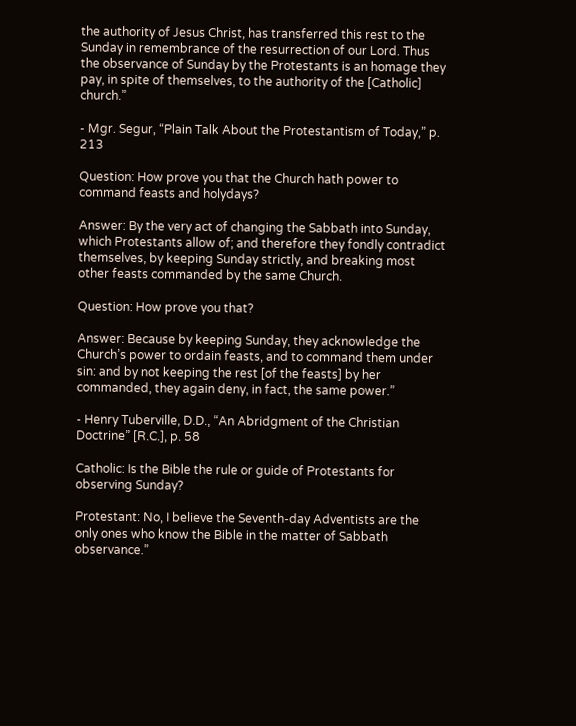the authority of Jesus Christ, has transferred this rest to the Sunday in remembrance of the resurrection of our Lord. Thus the observance of Sunday by the Protestants is an homage they pay, in spite of themselves, to the authority of the [Catholic] church.”

- Mgr. Segur, “Plain Talk About the Protestantism of Today,” p. 213

Question: How prove you that the Church hath power to command feasts and holydays?

Answer: By the very act of changing the Sabbath into Sunday, which Protestants allow of; and therefore they fondly contradict themselves, by keeping Sunday strictly, and breaking most other feasts commanded by the same Church.

Question: How prove you that?

Answer: Because by keeping Sunday, they acknowledge the Church’s power to ordain feasts, and to command them under sin: and by not keeping the rest [of the feasts] by her commanded, they again deny, in fact, the same power.”

- Henry Tuberville, D.D., “An Abridgment of the Christian Doctrine” [R.C.], p. 58

Catholic: Is the Bible the rule or guide of Protestants for observing Sunday?

Protestant: No, I believe the Seventh-day Adventists are the only ones who know the Bible in the matter of Sabbath observance.”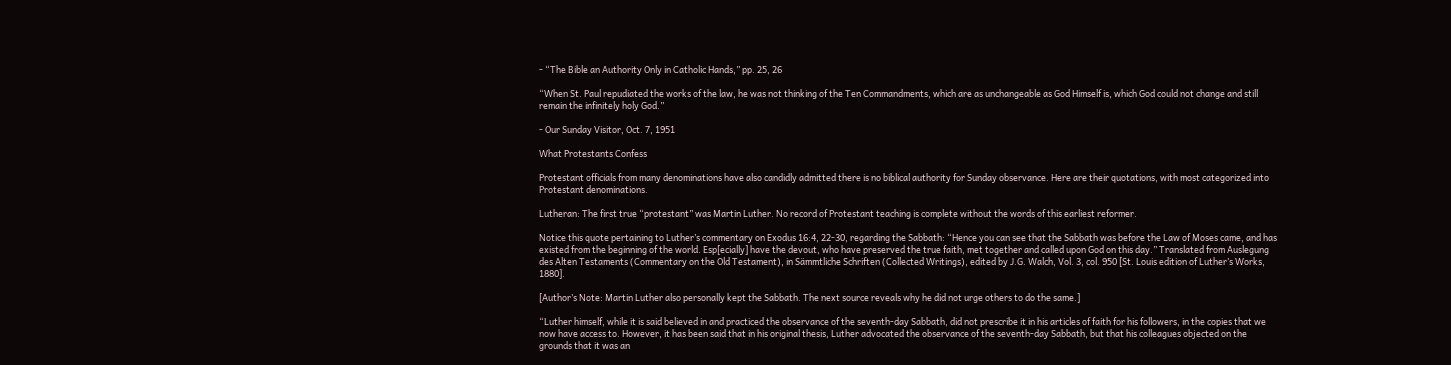- “The Bible an Authority Only in Catholic Hands,” pp. 25, 26

“When St. Paul repudiated the works of the law, he was not thinking of the Ten Commandments, which are as unchangeable as God Himself is, which God could not change and still remain the infinitely holy God.”

- Our Sunday Visitor, Oct. 7, 1951

What Protestants Confess

Protestant officials from many denominations have also candidly admitted there is no biblical authority for Sunday observance. Here are their quotations, with most categorized into Protestant denominations.

Lutheran: The first true “protestant” was Martin Luther. No record of Protestant teaching is complete without the words of this earliest reformer.

Notice this quote pertaining to Luther’s commentary on Exodus 16:4, 22-30, regarding the Sabbath: “Hence you can see that the Sabbath was before the Law of Moses came, and has existed from the beginning of the world. Esp[ecially] have the devout, who have preserved the true faith, met together and called upon God on this day.” Translated from Auslegung des Alten Testaments (Commentary on the Old Testament), in Sämmtliche Schriften (Collected Writings), edited by J.G. Walch, Vol. 3, col. 950 [St. Louis edition of Luther’s Works, 1880].

[Author’s Note: Martin Luther also personally kept the Sabbath. The next source reveals why he did not urge others to do the same.]

“Luther himself, while it is said believed in and practiced the observance of the seventh-day Sabbath, did not prescribe it in his articles of faith for his followers, in the copies that we now have access to. However, it has been said that in his original thesis, Luther advocated the observance of the seventh-day Sabbath, but that his colleagues objected on the grounds that it was an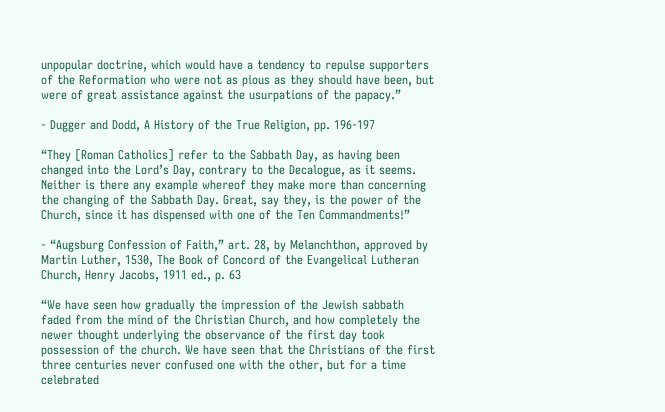unpopular doctrine, which would have a tendency to repulse supporters of the Reformation who were not as pious as they should have been, but were of great assistance against the usurpations of the papacy.”

- Dugger and Dodd, A History of the True Religion, pp. 196-197

“They [Roman Catholics] refer to the Sabbath Day, as having been changed into the Lord’s Day, contrary to the Decalogue, as it seems. Neither is there any example whereof they make more than concerning the changing of the Sabbath Day. Great, say they, is the power of the Church, since it has dispensed with one of the Ten Commandments!”

- “Augsburg Confession of Faith,” art. 28, by Melanchthon, approved by Martin Luther, 1530, The Book of Concord of the Evangelical Lutheran Church, Henry Jacobs, 1911 ed., p. 63

“We have seen how gradually the impression of the Jewish sabbath faded from the mind of the Christian Church, and how completely the newer thought underlying the observance of the first day took possession of the church. We have seen that the Christians of the first three centuries never confused one with the other, but for a time celebrated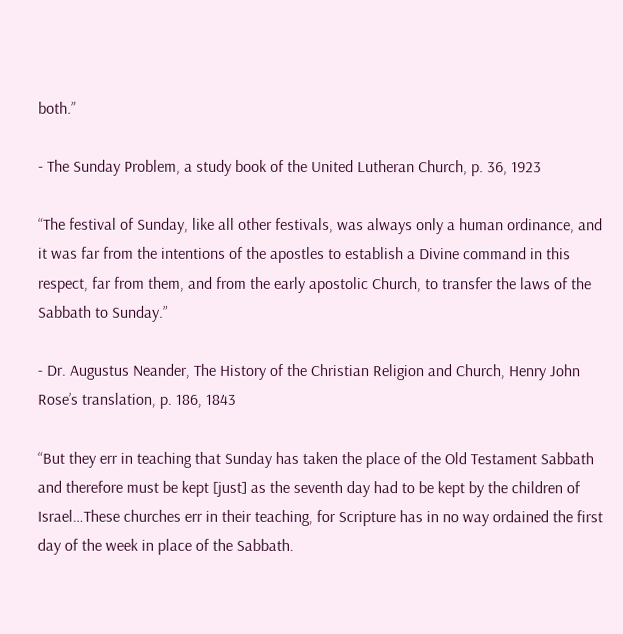both.”

- The Sunday Problem, a study book of the United Lutheran Church, p. 36, 1923

“The festival of Sunday, like all other festivals, was always only a human ordinance, and it was far from the intentions of the apostles to establish a Divine command in this respect, far from them, and from the early apostolic Church, to transfer the laws of the Sabbath to Sunday.”

- Dr. Augustus Neander, The History of the Christian Religion and Church, Henry John Rose’s translation, p. 186, 1843

“But they err in teaching that Sunday has taken the place of the Old Testament Sabbath and therefore must be kept [just] as the seventh day had to be kept by the children of Israel…These churches err in their teaching, for Scripture has in no way ordained the first day of the week in place of the Sabbath.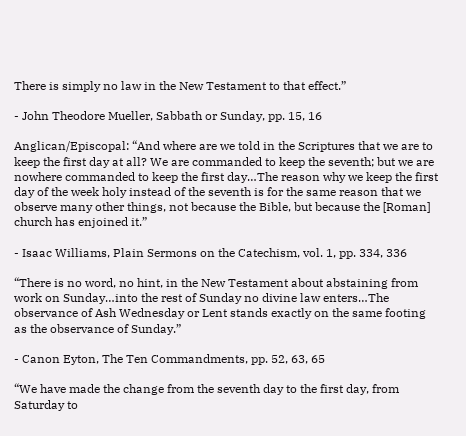There is simply no law in the New Testament to that effect.”

- John Theodore Mueller, Sabbath or Sunday, pp. 15, 16

Anglican/Episcopal: “And where are we told in the Scriptures that we are to keep the first day at all? We are commanded to keep the seventh; but we are nowhere commanded to keep the first day…The reason why we keep the first day of the week holy instead of the seventh is for the same reason that we observe many other things, not because the Bible, but because the [Roman] church has enjoined it.”

- Isaac Williams, Plain Sermons on the Catechism, vol. 1, pp. 334, 336

“There is no word, no hint, in the New Testament about abstaining from work on Sunday…into the rest of Sunday no divine law enters…The observance of Ash Wednesday or Lent stands exactly on the same footing as the observance of Sunday.”

- Canon Eyton, The Ten Commandments, pp. 52, 63, 65

“We have made the change from the seventh day to the first day, from Saturday to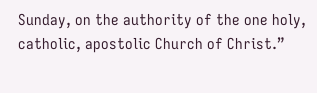Sunday, on the authority of the one holy, catholic, apostolic Church of Christ.”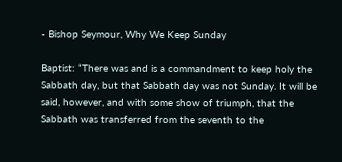- Bishop Seymour, Why We Keep Sunday

Baptist: “There was and is a commandment to keep holy the Sabbath day, but that Sabbath day was not Sunday. It will be said, however, and with some show of triumph, that the Sabbath was transferred from the seventh to the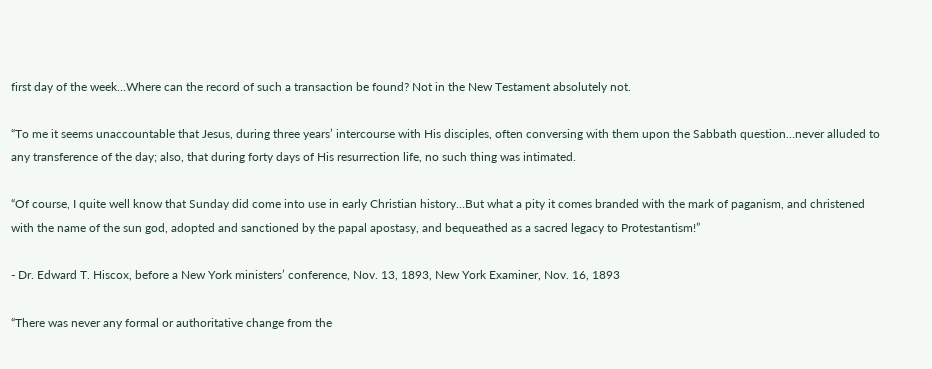first day of the week…Where can the record of such a transaction be found? Not in the New Testament absolutely not.

“To me it seems unaccountable that Jesus, during three years’ intercourse with His disciples, often conversing with them upon the Sabbath question…never alluded to any transference of the day; also, that during forty days of His resurrection life, no such thing was intimated.

“Of course, I quite well know that Sunday did come into use in early Christian history…But what a pity it comes branded with the mark of paganism, and christened with the name of the sun god, adopted and sanctioned by the papal apostasy, and bequeathed as a sacred legacy to Protestantism!”

- Dr. Edward T. Hiscox, before a New York ministers’ conference, Nov. 13, 1893, New York Examiner, Nov. 16, 1893

“There was never any formal or authoritative change from the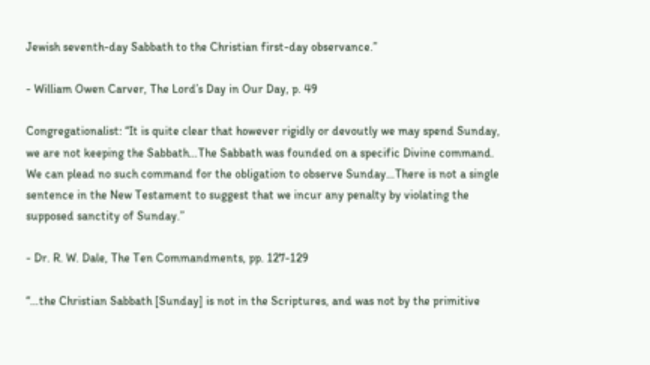Jewish seventh-day Sabbath to the Christian first-day observance.”

- William Owen Carver, The Lord’s Day in Our Day, p. 49

Congregationalist: “It is quite clear that however rigidly or devoutly we may spend Sunday, we are not keeping the Sabbath…The Sabbath was founded on a specific Divine command. We can plead no such command for the obligation to observe Sunday…There is not a single sentence in the New Testament to suggest that we incur any penalty by violating the supposed sanctity of Sunday.”

- Dr. R. W. Dale, The Ten Commandments, pp. 127-129

“…the Christian Sabbath [Sunday] is not in the Scriptures, and was not by the primitive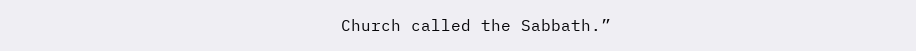Church called the Sabbath.”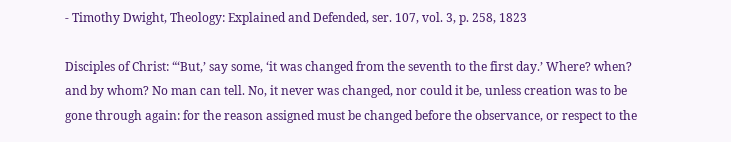- Timothy Dwight, Theology: Explained and Defended, ser. 107, vol. 3, p. 258, 1823

Disciples of Christ: “‘But,’ say some, ‘it was changed from the seventh to the first day.’ Where? when? and by whom? No man can tell. No, it never was changed, nor could it be, unless creation was to be gone through again: for the reason assigned must be changed before the observance, or respect to the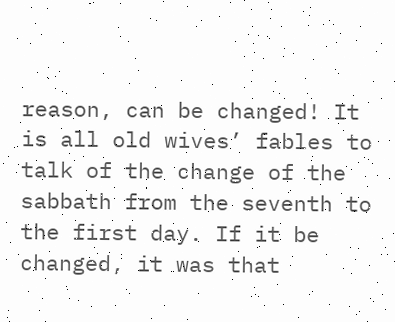reason, can be changed! It is all old wives’ fables to talk of the change of the sabbath from the seventh to the first day. If it be changed, it was that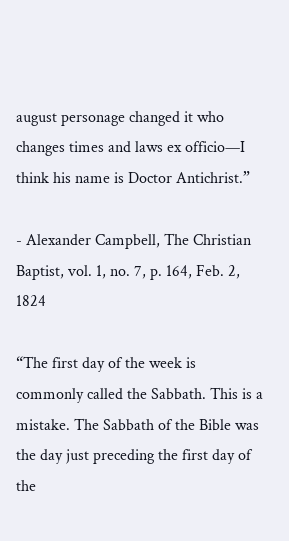august personage changed it who changes times and laws ex officio—I think his name is Doctor Antichrist.”

- Alexander Campbell, The Christian Baptist, vol. 1, no. 7, p. 164, Feb. 2, 1824

“The first day of the week is commonly called the Sabbath. This is a mistake. The Sabbath of the Bible was the day just preceding the first day of the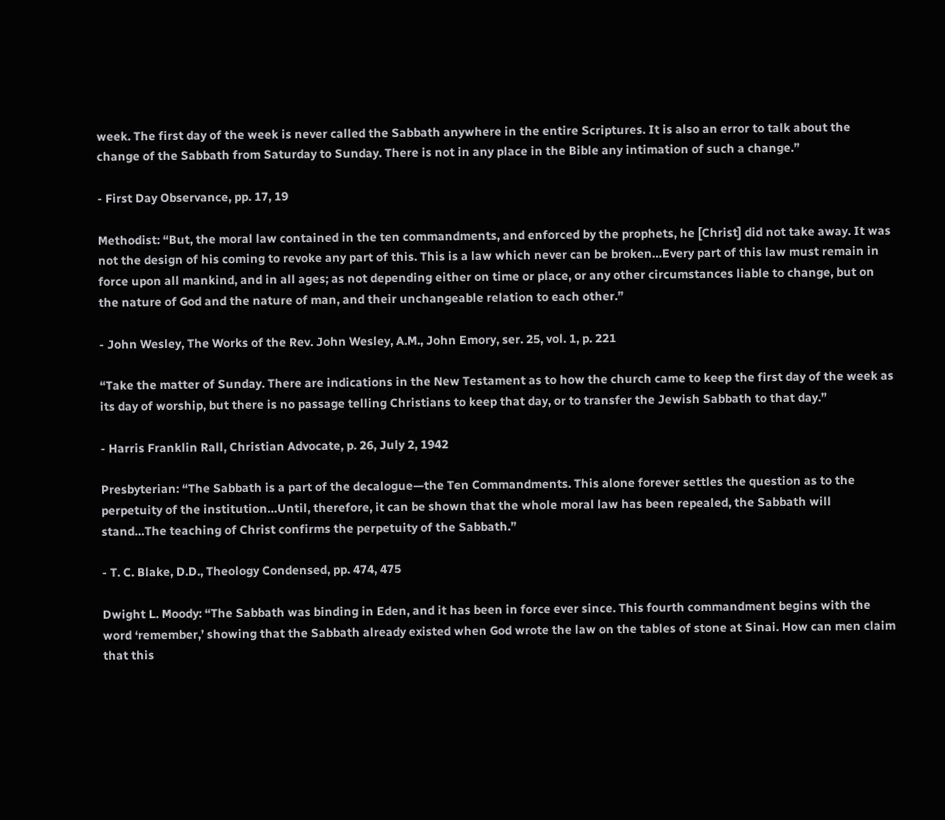week. The first day of the week is never called the Sabbath anywhere in the entire Scriptures. It is also an error to talk about the change of the Sabbath from Saturday to Sunday. There is not in any place in the Bible any intimation of such a change.”

- First Day Observance, pp. 17, 19

Methodist: “But, the moral law contained in the ten commandments, and enforced by the prophets, he [Christ] did not take away. It was not the design of his coming to revoke any part of this. This is a law which never can be broken…Every part of this law must remain in force upon all mankind, and in all ages; as not depending either on time or place, or any other circumstances liable to change, but on the nature of God and the nature of man, and their unchangeable relation to each other.”

- John Wesley, The Works of the Rev. John Wesley, A.M., John Emory, ser. 25, vol. 1, p. 221

“Take the matter of Sunday. There are indications in the New Testament as to how the church came to keep the first day of the week as its day of worship, but there is no passage telling Christians to keep that day, or to transfer the Jewish Sabbath to that day.”

- Harris Franklin Rall, Christian Advocate, p. 26, July 2, 1942

Presbyterian: “The Sabbath is a part of the decalogue—the Ten Commandments. This alone forever settles the question as to the perpetuity of the institution…Until, therefore, it can be shown that the whole moral law has been repealed, the Sabbath will stand…The teaching of Christ confirms the perpetuity of the Sabbath.”

- T. C. Blake, D.D., Theology Condensed, pp. 474, 475

Dwight L. Moody: “The Sabbath was binding in Eden, and it has been in force ever since. This fourth commandment begins with the word ‘remember,’ showing that the Sabbath already existed when God wrote the law on the tables of stone at Sinai. How can men claim that this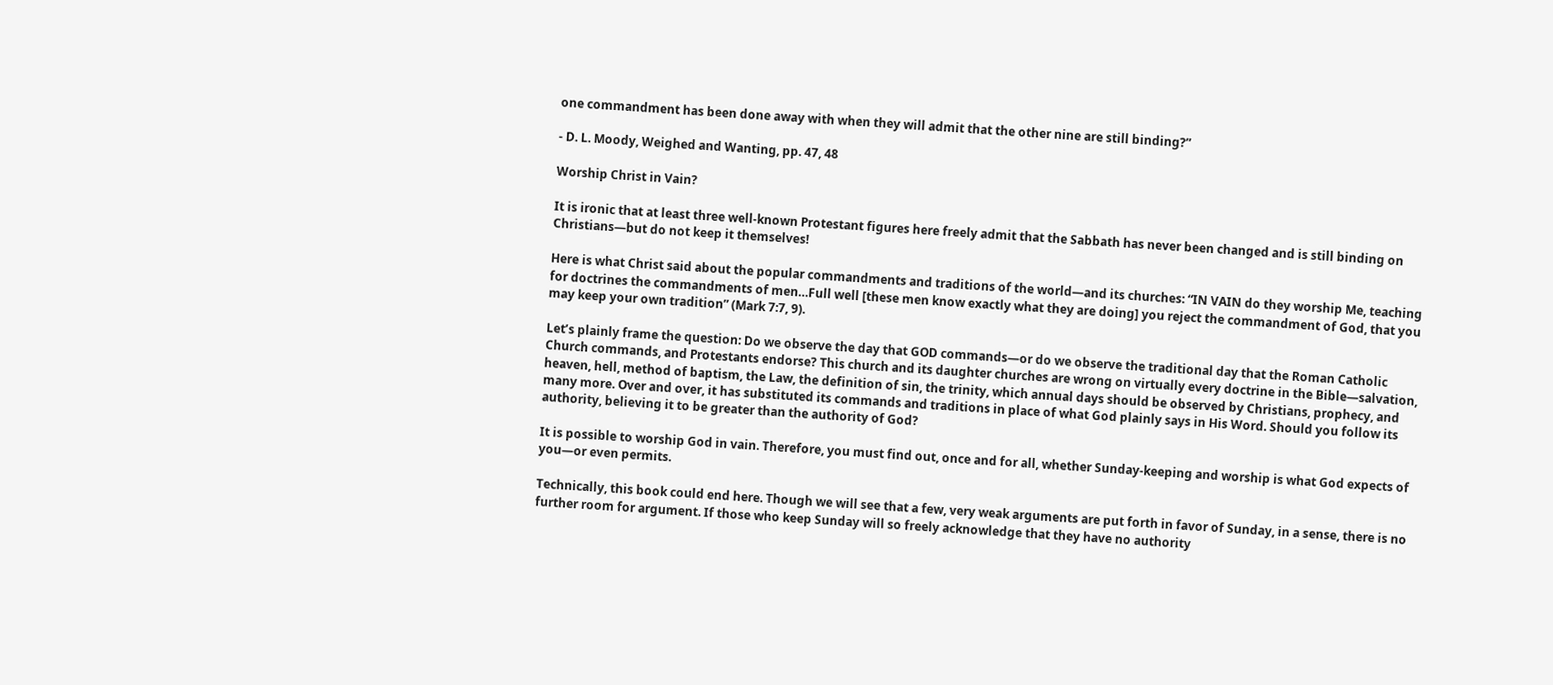one commandment has been done away with when they will admit that the other nine are still binding?”

- D. L. Moody, Weighed and Wanting, pp. 47, 48

Worship Christ in Vain?

It is ironic that at least three well-known Protestant figures here freely admit that the Sabbath has never been changed and is still binding on Christians—but do not keep it themselves!

Here is what Christ said about the popular commandments and traditions of the world—and its churches: “IN VAIN do they worship Me, teaching for doctrines the commandments of men…Full well [these men know exactly what they are doing] you reject the commandment of God, that you may keep your own tradition” (Mark 7:7, 9).

Let’s plainly frame the question: Do we observe the day that GOD commands—or do we observe the traditional day that the Roman Catholic Church commands, and Protestants endorse? This church and its daughter churches are wrong on virtually every doctrine in the Bible—salvation, heaven, hell, method of baptism, the Law, the definition of sin, the trinity, which annual days should be observed by Christians, prophecy, and many more. Over and over, it has substituted its commands and traditions in place of what God plainly says in His Word. Should you follow its authority, believing it to be greater than the authority of God?

It is possible to worship God in vain. Therefore, you must find out, once and for all, whether Sunday-keeping and worship is what God expects of you—or even permits.

Technically, this book could end here. Though we will see that a few, very weak arguments are put forth in favor of Sunday, in a sense, there is no further room for argument. If those who keep Sunday will so freely acknowledge that they have no authority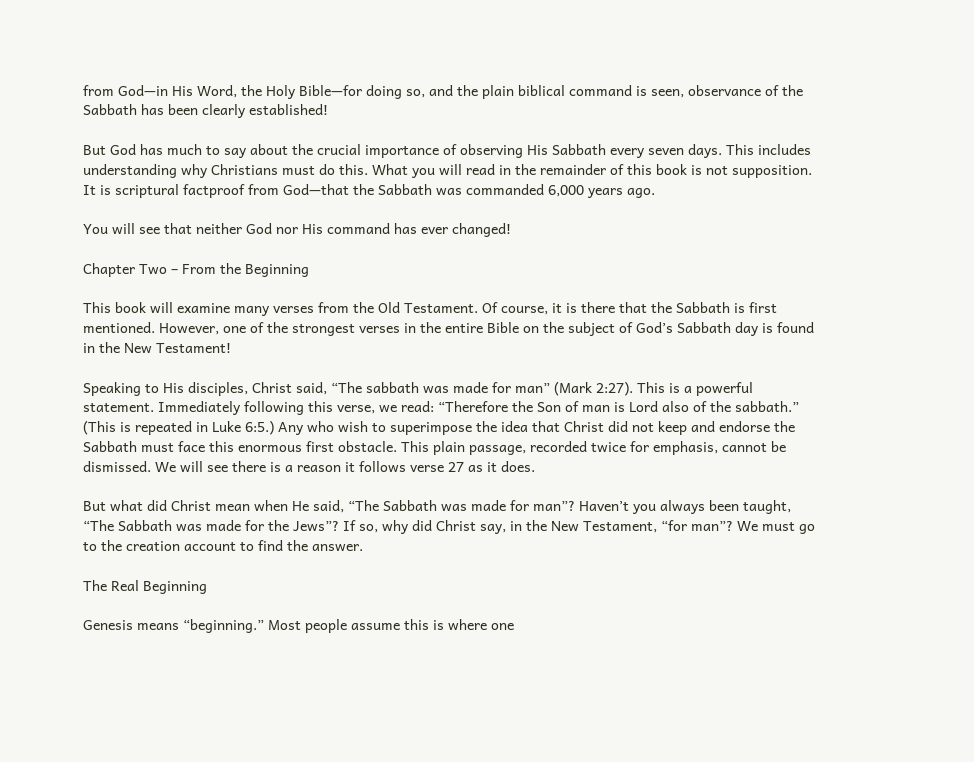from God—in His Word, the Holy Bible—for doing so, and the plain biblical command is seen, observance of the Sabbath has been clearly established!

But God has much to say about the crucial importance of observing His Sabbath every seven days. This includes understanding why Christians must do this. What you will read in the remainder of this book is not supposition. It is scriptural factproof from God—that the Sabbath was commanded 6,000 years ago.

You will see that neither God nor His command has ever changed!

Chapter Two – From the Beginning

This book will examine many verses from the Old Testament. Of course, it is there that the Sabbath is first mentioned. However, one of the strongest verses in the entire Bible on the subject of God’s Sabbath day is found in the New Testament!

Speaking to His disciples, Christ said, “The sabbath was made for man” (Mark 2:27). This is a powerful statement. Immediately following this verse, we read: “Therefore the Son of man is Lord also of the sabbath.” (This is repeated in Luke 6:5.) Any who wish to superimpose the idea that Christ did not keep and endorse the Sabbath must face this enormous first obstacle. This plain passage, recorded twice for emphasis, cannot be dismissed. We will see there is a reason it follows verse 27 as it does.

But what did Christ mean when He said, “The Sabbath was made for man”? Haven’t you always been taught, “The Sabbath was made for the Jews”? If so, why did Christ say, in the New Testament, “for man”? We must go to the creation account to find the answer.

The Real Beginning

Genesis means “beginning.” Most people assume this is where one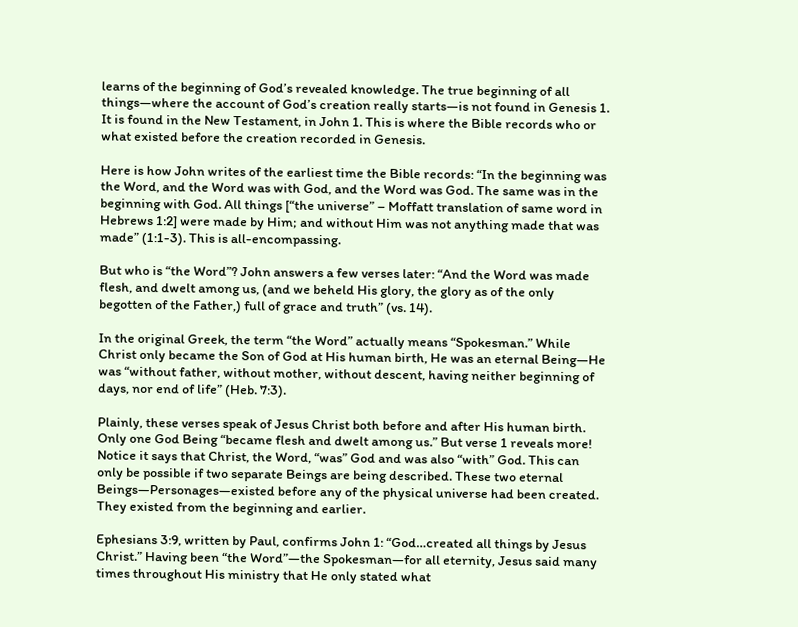learns of the beginning of God’s revealed knowledge. The true beginning of all things—where the account of God’s creation really starts—is not found in Genesis 1. It is found in the New Testament, in John 1. This is where the Bible records who or what existed before the creation recorded in Genesis.

Here is how John writes of the earliest time the Bible records: “In the beginning was the Word, and the Word was with God, and the Word was God. The same was in the beginning with God. All things [“the universe” – Moffatt translation of same word in Hebrews 1:2] were made by Him; and without Him was not anything made that was made” (1:1-3). This is all-encompassing.

But who is “the Word”? John answers a few verses later: “And the Word was made flesh, and dwelt among us, (and we beheld His glory, the glory as of the only begotten of the Father,) full of grace and truth” (vs. 14).

In the original Greek, the term “the Word” actually means “Spokesman.” While Christ only became the Son of God at His human birth, He was an eternal Being—He was “without father, without mother, without descent, having neither beginning of days, nor end of life” (Heb. 7:3).

Plainly, these verses speak of Jesus Christ both before and after His human birth. Only one God Being “became flesh and dwelt among us.” But verse 1 reveals more! Notice it says that Christ, the Word, “was” God and was also “with” God. This can only be possible if two separate Beings are being described. These two eternal Beings—Personages—existed before any of the physical universe had been created. They existed from the beginning and earlier.

Ephesians 3:9, written by Paul, confirms John 1: “God…created all things by Jesus Christ.” Having been “the Word”—the Spokesman—for all eternity, Jesus said many times throughout His ministry that He only stated what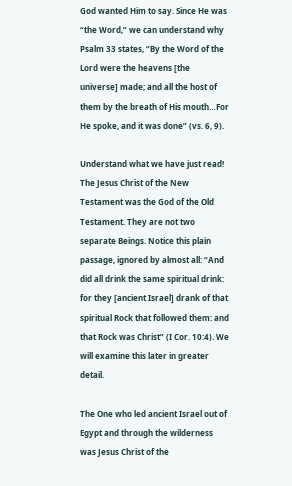God wanted Him to say. Since He was “the Word,” we can understand why Psalm 33 states, “By the Word of the Lord were the heavens [the universe] made; and all the host of them by the breath of His mouth…For He spoke, and it was done” (vs. 6, 9).

Understand what we have just read! The Jesus Christ of the New Testament was the God of the Old Testament. They are not two separate Beings. Notice this plain passage, ignored by almost all: “And did all drink the same spiritual drink: for they [ancient Israel] drank of that spiritual Rock that followed them: and that Rock was Christ” (I Cor. 10:4). We will examine this later in greater detail.

The One who led ancient Israel out of Egypt and through the wilderness was Jesus Christ of the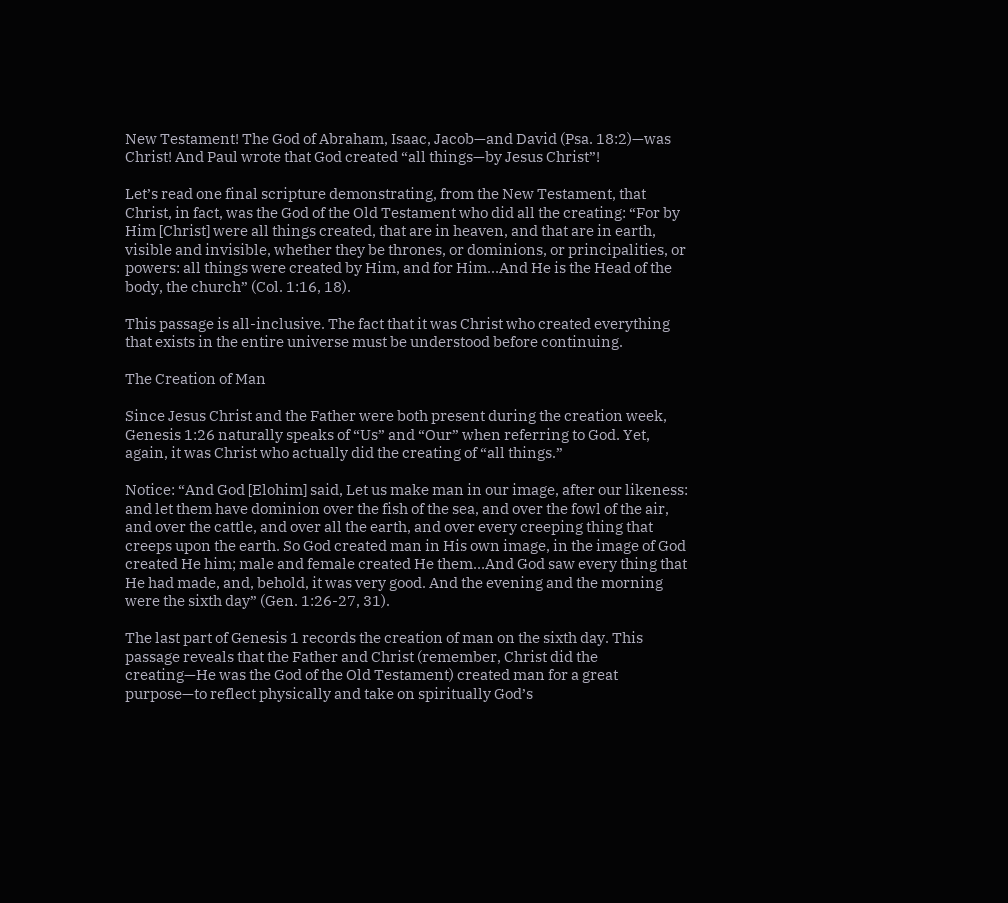New Testament! The God of Abraham, Isaac, Jacob—and David (Psa. 18:2)—was Christ! And Paul wrote that God created “all things—by Jesus Christ”!

Let’s read one final scripture demonstrating, from the New Testament, that Christ, in fact, was the God of the Old Testament who did all the creating: “For by Him [Christ] were all things created, that are in heaven, and that are in earth, visible and invisible, whether they be thrones, or dominions, or principalities, or powers: all things were created by Him, and for Him…And He is the Head of the body, the church” (Col. 1:16, 18).

This passage is all-inclusive. The fact that it was Christ who created everything that exists in the entire universe must be understood before continuing.

The Creation of Man

Since Jesus Christ and the Father were both present during the creation week, Genesis 1:26 naturally speaks of “Us” and “Our” when referring to God. Yet, again, it was Christ who actually did the creating of “all things.”

Notice: “And God [Elohim] said, Let us make man in our image, after our likeness: and let them have dominion over the fish of the sea, and over the fowl of the air, and over the cattle, and over all the earth, and over every creeping thing that creeps upon the earth. So God created man in His own image, in the image of God created He him; male and female created He them…And God saw every thing that He had made, and, behold, it was very good. And the evening and the morning were the sixth day” (Gen. 1:26-27, 31).

The last part of Genesis 1 records the creation of man on the sixth day. This passage reveals that the Father and Christ (remember, Christ did the creating—He was the God of the Old Testament) created man for a great purpose—to reflect physically and take on spiritually God’s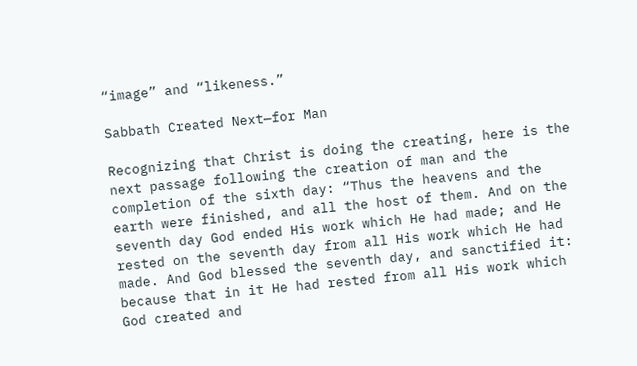“image” and “likeness.”

Sabbath Created Next—for Man

Recognizing that Christ is doing the creating, here is the next passage following the creation of man and the completion of the sixth day: “Thus the heavens and the earth were finished, and all the host of them. And on the seventh day God ended His work which He had made; and He rested on the seventh day from all His work which He had made. And God blessed the seventh day, and sanctified it: because that in it He had rested from all His work which God created and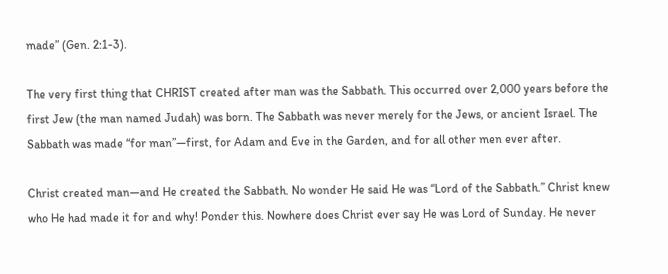made” (Gen. 2:1-3).

The very first thing that CHRIST created after man was the Sabbath. This occurred over 2,000 years before the first Jew (the man named Judah) was born. The Sabbath was never merely for the Jews, or ancient Israel. The Sabbath was made “for man”—first, for Adam and Eve in the Garden, and for all other men ever after.

Christ created man—and He created the Sabbath. No wonder He said He was “Lord of the Sabbath.” Christ knew who He had made it for and why! Ponder this. Nowhere does Christ ever say He was Lord of Sunday. He never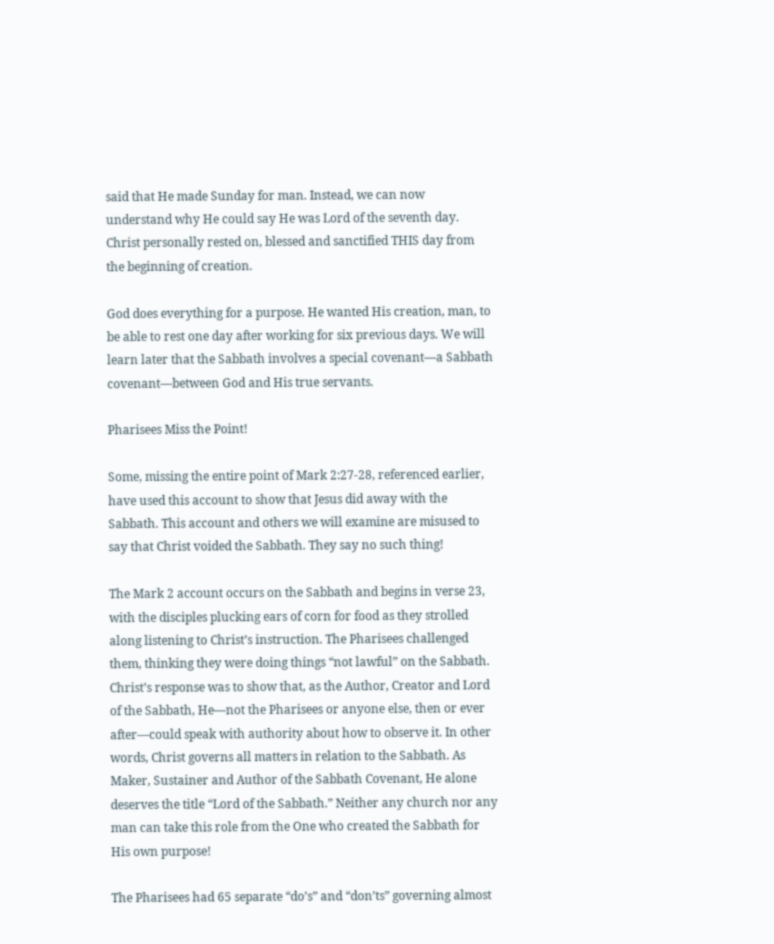said that He made Sunday for man. Instead, we can now understand why He could say He was Lord of the seventh day. Christ personally rested on, blessed and sanctified THIS day from the beginning of creation.

God does everything for a purpose. He wanted His creation, man, to be able to rest one day after working for six previous days. We will learn later that the Sabbath involves a special covenant—a Sabbath covenant—between God and His true servants.

Pharisees Miss the Point!

Some, missing the entire point of Mark 2:27-28, referenced earlier, have used this account to show that Jesus did away with the Sabbath. This account and others we will examine are misused to say that Christ voided the Sabbath. They say no such thing!

The Mark 2 account occurs on the Sabbath and begins in verse 23, with the disciples plucking ears of corn for food as they strolled along listening to Christ’s instruction. The Pharisees challenged them, thinking they were doing things “not lawful” on the Sabbath. Christ’s response was to show that, as the Author, Creator and Lord of the Sabbath, He—not the Pharisees or anyone else, then or ever after—could speak with authority about how to observe it. In other words, Christ governs all matters in relation to the Sabbath. As Maker, Sustainer and Author of the Sabbath Covenant, He alone deserves the title “Lord of the Sabbath.” Neither any church nor any man can take this role from the One who created the Sabbath for His own purpose!

The Pharisees had 65 separate “do’s” and “don’ts” governing almost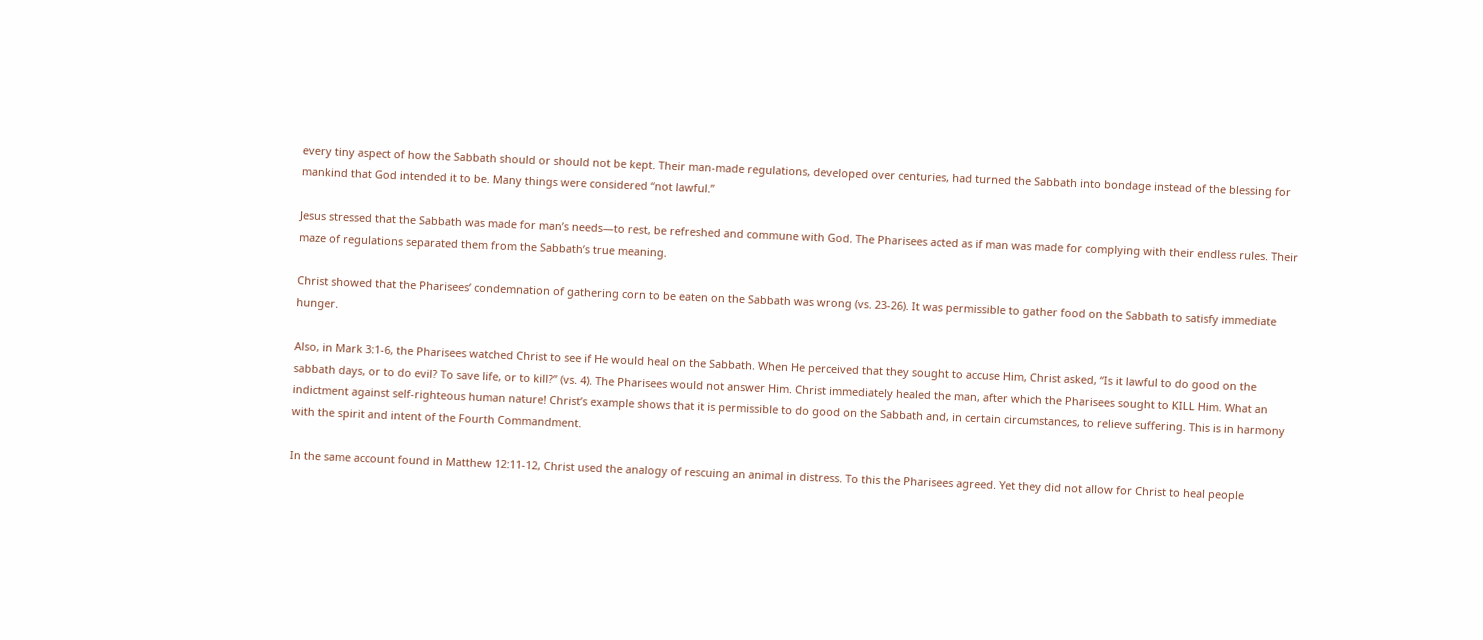every tiny aspect of how the Sabbath should or should not be kept. Their man-made regulations, developed over centuries, had turned the Sabbath into bondage instead of the blessing for mankind that God intended it to be. Many things were considered “not lawful.”

Jesus stressed that the Sabbath was made for man’s needs—to rest, be refreshed and commune with God. The Pharisees acted as if man was made for complying with their endless rules. Their maze of regulations separated them from the Sabbath’s true meaning.

Christ showed that the Pharisees’ condemnation of gathering corn to be eaten on the Sabbath was wrong (vs. 23-26). It was permissible to gather food on the Sabbath to satisfy immediate hunger.

Also, in Mark 3:1-6, the Pharisees watched Christ to see if He would heal on the Sabbath. When He perceived that they sought to accuse Him, Christ asked, “Is it lawful to do good on the sabbath days, or to do evil? To save life, or to kill?” (vs. 4). The Pharisees would not answer Him. Christ immediately healed the man, after which the Pharisees sought to KILL Him. What an indictment against self-righteous human nature! Christ’s example shows that it is permissible to do good on the Sabbath and, in certain circumstances, to relieve suffering. This is in harmony with the spirit and intent of the Fourth Commandment.

In the same account found in Matthew 12:11-12, Christ used the analogy of rescuing an animal in distress. To this the Pharisees agreed. Yet they did not allow for Christ to heal people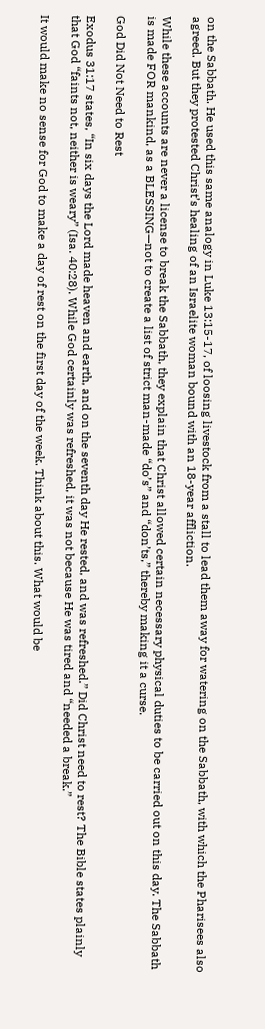on the Sabbath. He used this same analogy in Luke 13:15-17, of loosing livestock from a stall to lead them away for watering on the Sabbath, with which the Pharisees also agreed. But they protested Christ’s healing of an Israelite woman bound with an 18-year affliction.

While these accounts are never a license to break the Sabbath, they explain that Christ allowed certain necessary physical duties to be carried out on this day. The Sabbath is made FOR mankind, as a BLESSING—not to create a list of strict man-made “do’s” and “don’ts,” thereby making it a curse.

God Did Not Need to Rest

Exodus 31:17 states, “In six days the Lord made heaven and earth, and on the seventh day He rested, and was refreshed.” Did Christ need to rest? The Bible states plainly that God “faints not, neither is weary” (Isa. 40:28). While God certainly was refreshed, it was not because He was tired and “needed a break.”

It would make no sense for God to make a day of rest on the first day of the week. Think about this. What would be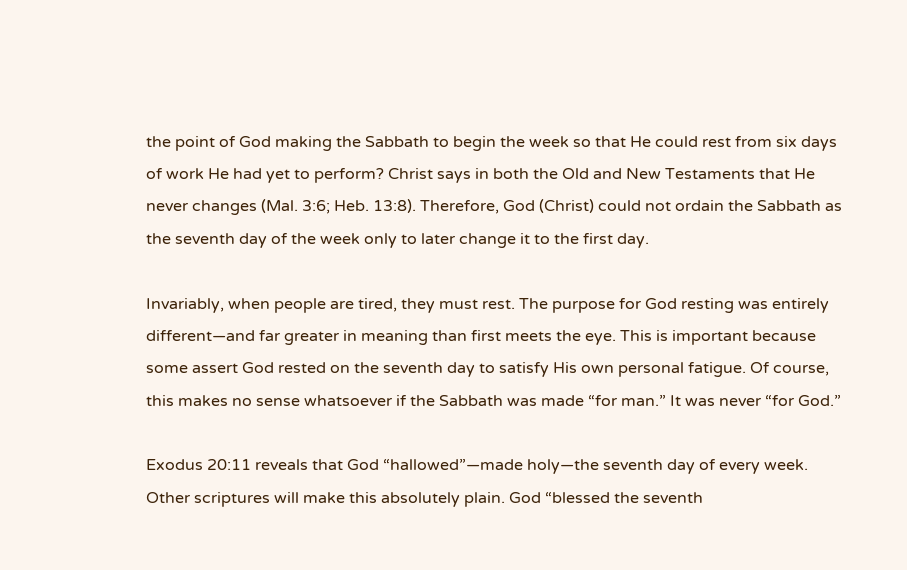the point of God making the Sabbath to begin the week so that He could rest from six days of work He had yet to perform? Christ says in both the Old and New Testaments that He never changes (Mal. 3:6; Heb. 13:8). Therefore, God (Christ) could not ordain the Sabbath as the seventh day of the week only to later change it to the first day.

Invariably, when people are tired, they must rest. The purpose for God resting was entirely different—and far greater in meaning than first meets the eye. This is important because some assert God rested on the seventh day to satisfy His own personal fatigue. Of course, this makes no sense whatsoever if the Sabbath was made “for man.” It was never “for God.”

Exodus 20:11 reveals that God “hallowed”—made holy—the seventh day of every week. Other scriptures will make this absolutely plain. God “blessed the seventh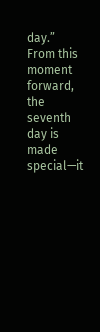day.” From this moment forward, the seventh day is made special—it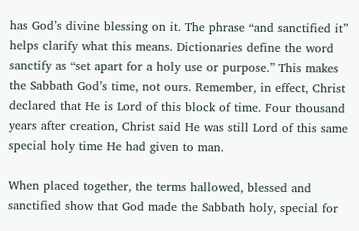has God’s divine blessing on it. The phrase “and sanctified it” helps clarify what this means. Dictionaries define the word sanctify as “set apart for a holy use or purpose.” This makes the Sabbath God’s time, not ours. Remember, in effect, Christ declared that He is Lord of this block of time. Four thousand years after creation, Christ said He was still Lord of this same special holy time He had given to man.

When placed together, the terms hallowed, blessed and sanctified show that God made the Sabbath holy, special for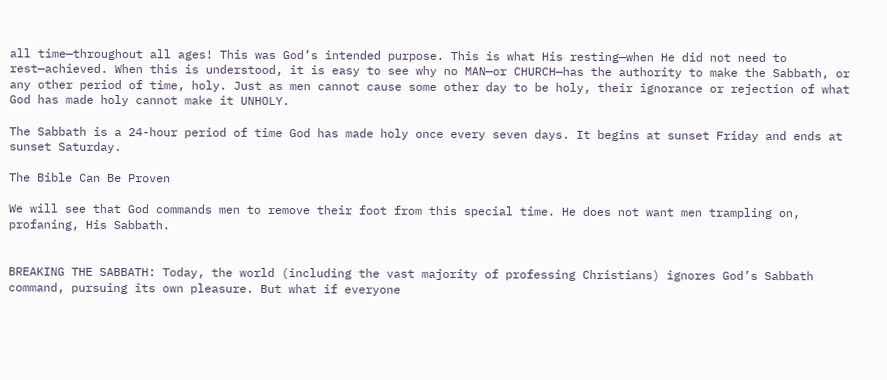all time—throughout all ages! This was God’s intended purpose. This is what His resting—when He did not need to rest—achieved. When this is understood, it is easy to see why no MAN—or CHURCH—has the authority to make the Sabbath, or any other period of time, holy. Just as men cannot cause some other day to be holy, their ignorance or rejection of what God has made holy cannot make it UNHOLY.

The Sabbath is a 24-hour period of time God has made holy once every seven days. It begins at sunset Friday and ends at sunset Saturday.

The Bible Can Be Proven

We will see that God commands men to remove their foot from this special time. He does not want men trampling on, profaning, His Sabbath.


BREAKING THE SABBATH: Today, the world (including the vast majority of professing Christians) ignores God’s Sabbath command, pursuing its own pleasure. But what if everyone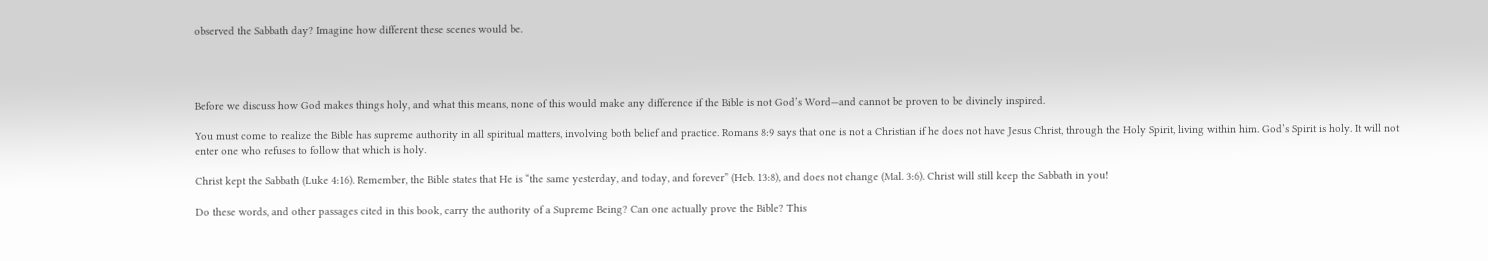observed the Sabbath day? Imagine how different these scenes would be.




Before we discuss how God makes things holy, and what this means, none of this would make any difference if the Bible is not God’s Word—and cannot be proven to be divinely inspired.

You must come to realize the Bible has supreme authority in all spiritual matters, involving both belief and practice. Romans 8:9 says that one is not a Christian if he does not have Jesus Christ, through the Holy Spirit, living within him. God’s Spirit is holy. It will not enter one who refuses to follow that which is holy.

Christ kept the Sabbath (Luke 4:16). Remember, the Bible states that He is “the same yesterday, and today, and forever” (Heb. 13:8), and does not change (Mal. 3:6). Christ will still keep the Sabbath in you!

Do these words, and other passages cited in this book, carry the authority of a Supreme Being? Can one actually prove the Bible? This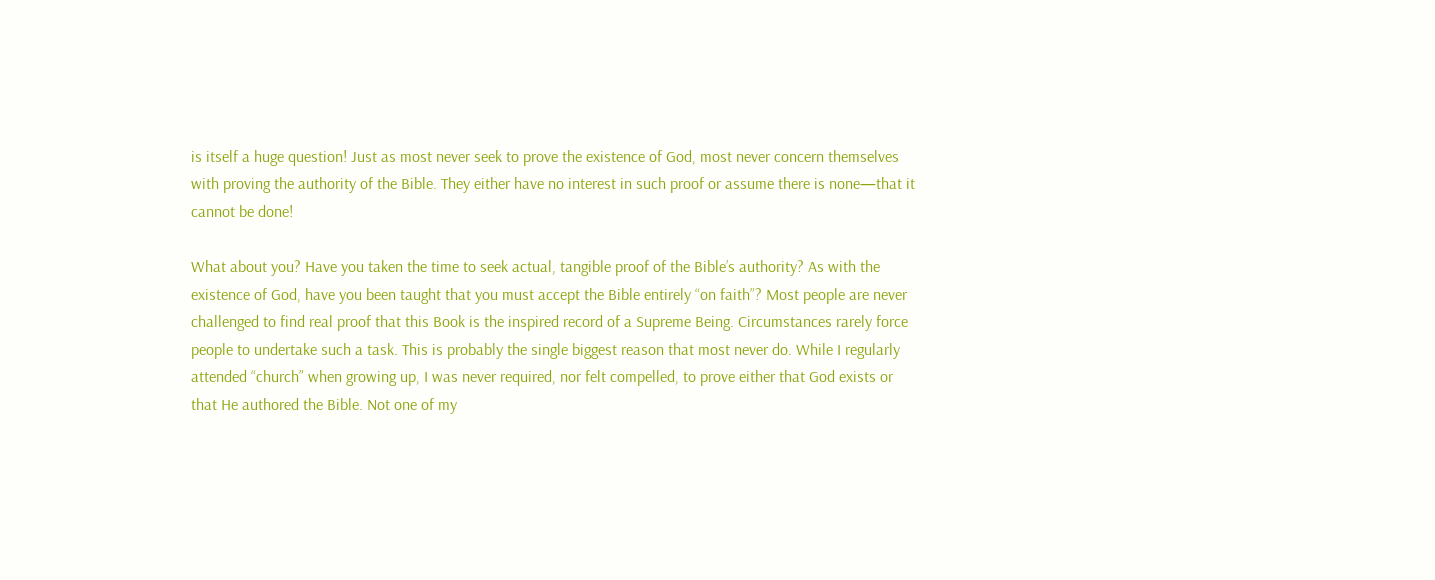is itself a huge question! Just as most never seek to prove the existence of God, most never concern themselves with proving the authority of the Bible. They either have no interest in such proof or assume there is none—that it cannot be done!

What about you? Have you taken the time to seek actual, tangible proof of the Bible’s authority? As with the existence of God, have you been taught that you must accept the Bible entirely “on faith”? Most people are never challenged to find real proof that this Book is the inspired record of a Supreme Being. Circumstances rarely force people to undertake such a task. This is probably the single biggest reason that most never do. While I regularly attended “church” when growing up, I was never required, nor felt compelled, to prove either that God exists or that He authored the Bible. Not one of my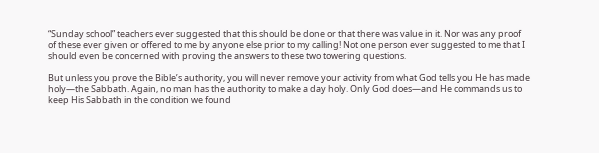“Sunday school” teachers ever suggested that this should be done or that there was value in it. Nor was any proof of these ever given or offered to me by anyone else prior to my calling! Not one person ever suggested to me that I should even be concerned with proving the answers to these two towering questions.

But unless you prove the Bible’s authority, you will never remove your activity from what God tells you He has made holy—the Sabbath. Again, no man has the authority to make a day holy. Only God does—and He commands us to keep His Sabbath in the condition we found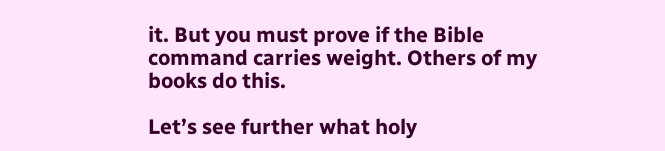it. But you must prove if the Bible command carries weight. Others of my books do this.

Let’s see further what holy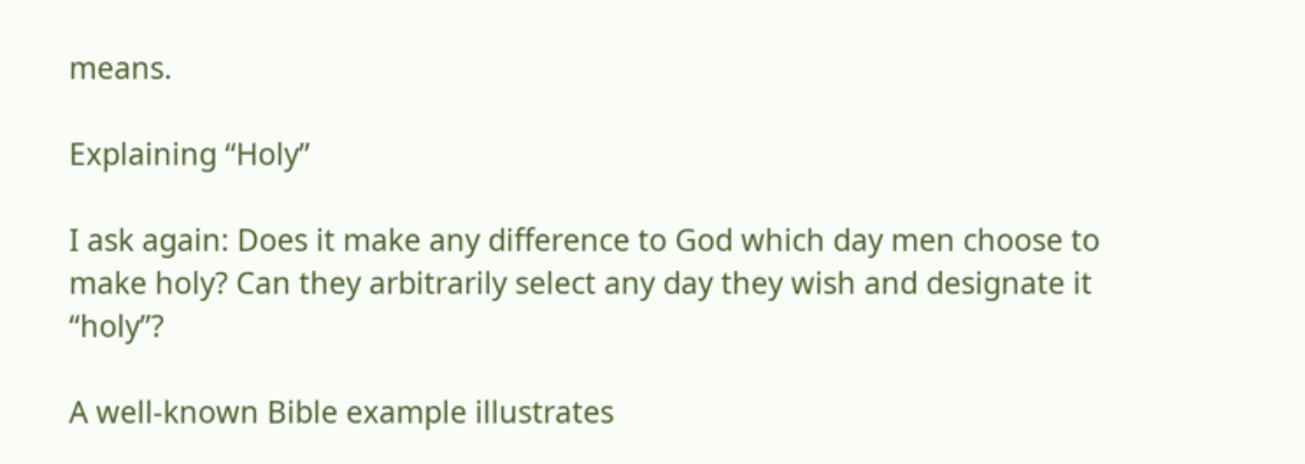means.

Explaining “Holy”

I ask again: Does it make any difference to God which day men choose to make holy? Can they arbitrarily select any day they wish and designate it “holy”?

A well-known Bible example illustrates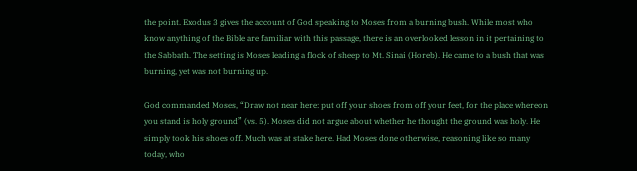the point. Exodus 3 gives the account of God speaking to Moses from a burning bush. While most who know anything of the Bible are familiar with this passage, there is an overlooked lesson in it pertaining to the Sabbath. The setting is Moses leading a flock of sheep to Mt. Sinai (Horeb). He came to a bush that was burning, yet was not burning up.

God commanded Moses, “Draw not near here: put off your shoes from off your feet, for the place whereon you stand is holy ground” (vs. 5). Moses did not argue about whether he thought the ground was holy. He simply took his shoes off. Much was at stake here. Had Moses done otherwise, reasoning like so many today, who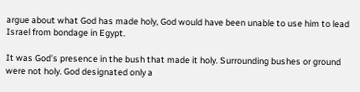argue about what God has made holy, God would have been unable to use him to lead Israel from bondage in Egypt.

It was God’s presence in the bush that made it holy. Surrounding bushes or ground were not holy. God designated only a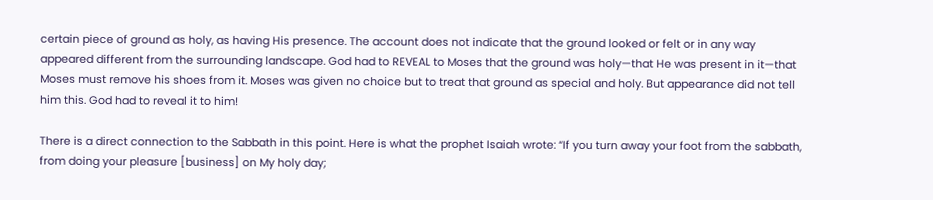certain piece of ground as holy, as having His presence. The account does not indicate that the ground looked or felt or in any way appeared different from the surrounding landscape. God had to REVEAL to Moses that the ground was holy—that He was present in it—that Moses must remove his shoes from it. Moses was given no choice but to treat that ground as special and holy. But appearance did not tell him this. God had to reveal it to him!

There is a direct connection to the Sabbath in this point. Here is what the prophet Isaiah wrote: “If you turn away your foot from the sabbath, from doing your pleasure [business] on My holy day;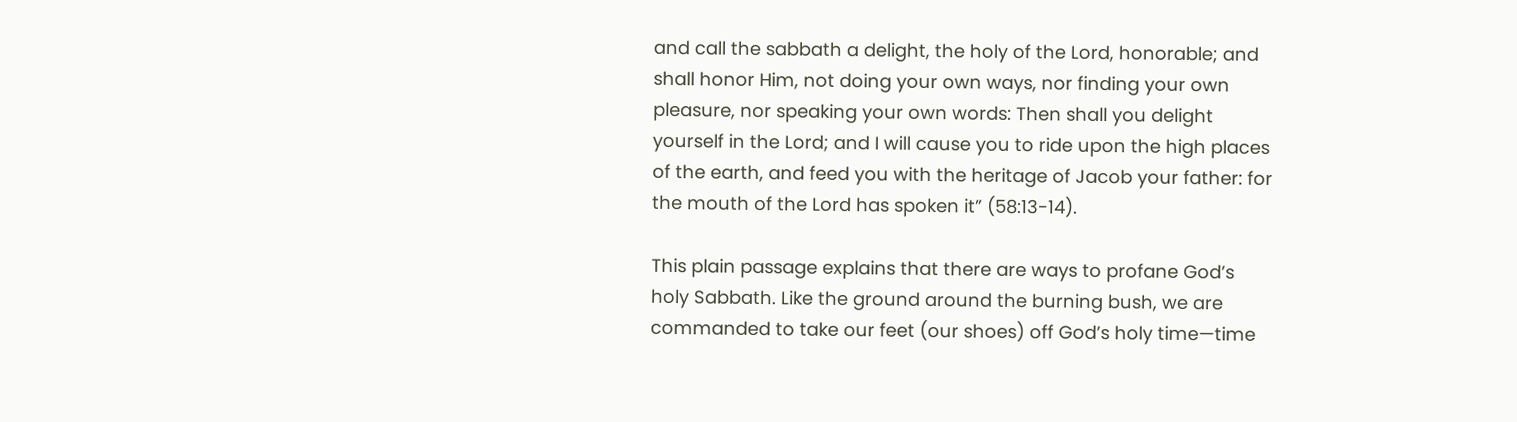and call the sabbath a delight, the holy of the Lord, honorable; and shall honor Him, not doing your own ways, nor finding your own pleasure, nor speaking your own words: Then shall you delight yourself in the Lord; and I will cause you to ride upon the high places of the earth, and feed you with the heritage of Jacob your father: for the mouth of the Lord has spoken it” (58:13-14).

This plain passage explains that there are ways to profane God’s holy Sabbath. Like the ground around the burning bush, we are commanded to take our feet (our shoes) off God’s holy time—time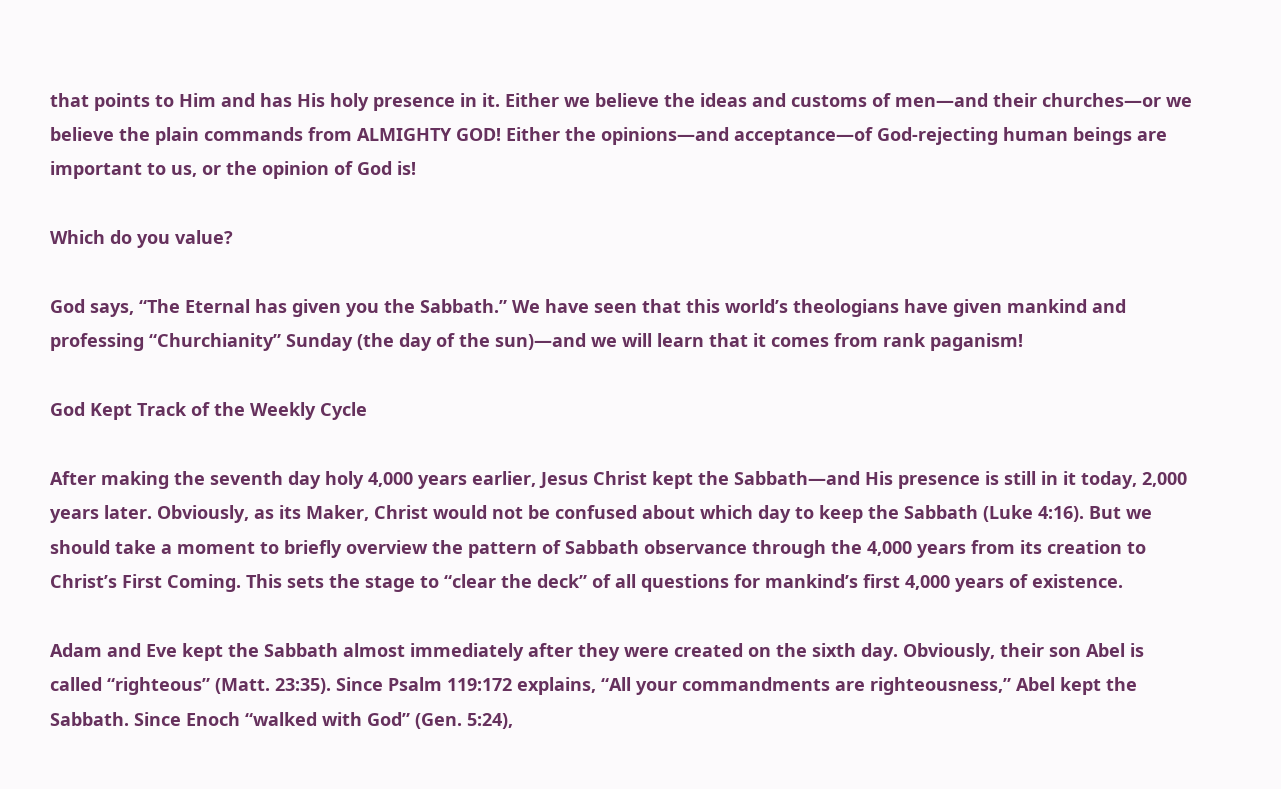that points to Him and has His holy presence in it. Either we believe the ideas and customs of men—and their churches—or we believe the plain commands from ALMIGHTY GOD! Either the opinions—and acceptance—of God-rejecting human beings are important to us, or the opinion of God is!

Which do you value?

God says, “The Eternal has given you the Sabbath.” We have seen that this world’s theologians have given mankind and professing “Churchianity” Sunday (the day of the sun)—and we will learn that it comes from rank paganism!

God Kept Track of the Weekly Cycle

After making the seventh day holy 4,000 years earlier, Jesus Christ kept the Sabbath—and His presence is still in it today, 2,000 years later. Obviously, as its Maker, Christ would not be confused about which day to keep the Sabbath (Luke 4:16). But we should take a moment to briefly overview the pattern of Sabbath observance through the 4,000 years from its creation to Christ’s First Coming. This sets the stage to “clear the deck” of all questions for mankind’s first 4,000 years of existence.

Adam and Eve kept the Sabbath almost immediately after they were created on the sixth day. Obviously, their son Abel is called “righteous” (Matt. 23:35). Since Psalm 119:172 explains, “All your commandments are righteousness,” Abel kept the Sabbath. Since Enoch “walked with God” (Gen. 5:24),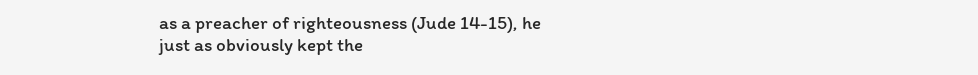as a preacher of righteousness (Jude 14-15), he just as obviously kept the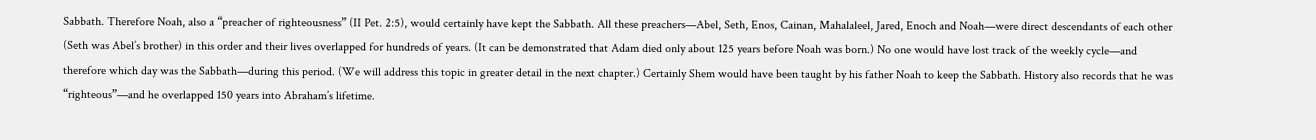Sabbath. Therefore Noah, also a “preacher of righteousness” (II Pet. 2:5), would certainly have kept the Sabbath. All these preachers—Abel, Seth, Enos, Cainan, Mahalaleel, Jared, Enoch and Noah—were direct descendants of each other (Seth was Abel’s brother) in this order and their lives overlapped for hundreds of years. (It can be demonstrated that Adam died only about 125 years before Noah was born.) No one would have lost track of the weekly cycle—and therefore which day was the Sabbath—during this period. (We will address this topic in greater detail in the next chapter.) Certainly Shem would have been taught by his father Noah to keep the Sabbath. History also records that he was “righteous”—and he overlapped 150 years into Abraham’s lifetime.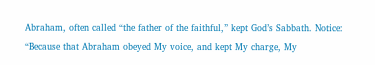Abraham, often called “the father of the faithful,” kept God’s Sabbath. Notice: “Because that Abraham obeyed My voice, and kept My charge, My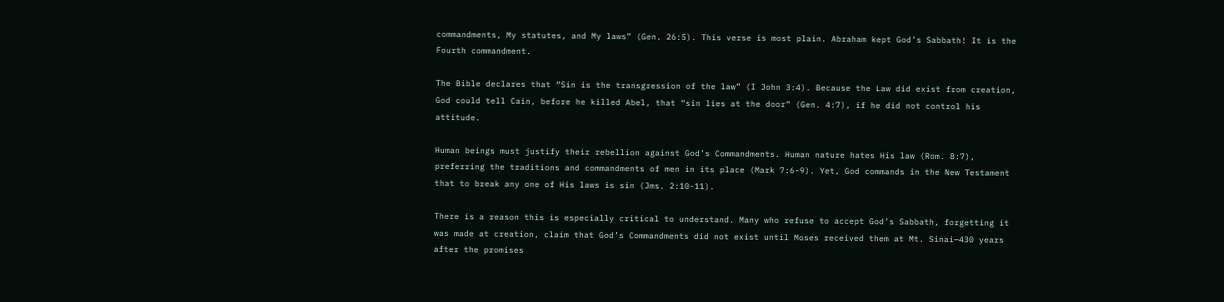commandments, My statutes, and My laws” (Gen. 26:5). This verse is most plain. Abraham kept God’s Sabbath! It is the Fourth commandment.

The Bible declares that “Sin is the transgression of the law” (I John 3:4). Because the Law did exist from creation, God could tell Cain, before he killed Abel, that “sin lies at the door” (Gen. 4:7), if he did not control his attitude.

Human beings must justify their rebellion against God’s Commandments. Human nature hates His law (Rom. 8:7), preferring the traditions and commandments of men in its place (Mark 7:6-9). Yet, God commands in the New Testament that to break any one of His laws is sin (Jms. 2:10-11).

There is a reason this is especially critical to understand. Many who refuse to accept God’s Sabbath, forgetting it was made at creation, claim that God’s Commandments did not exist until Moses received them at Mt. Sinai—430 years after the promises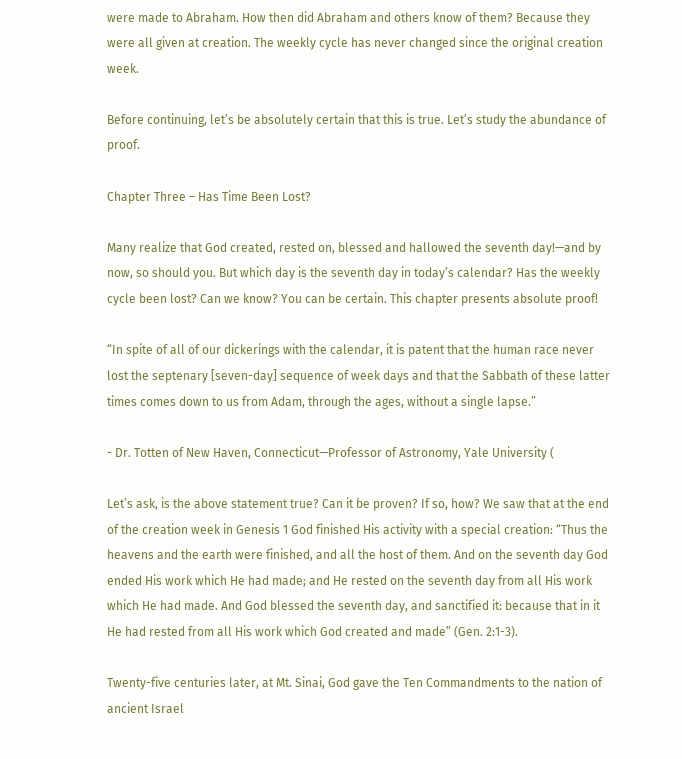were made to Abraham. How then did Abraham and others know of them? Because they were all given at creation. The weekly cycle has never changed since the original creation week.

Before continuing, let’s be absolutely certain that this is true. Let’s study the abundance of proof.

Chapter Three – Has Time Been Lost?

Many realize that God created, rested on, blessed and hallowed the seventh day!—and by now, so should you. But which day is the seventh day in today’s calendar? Has the weekly cycle been lost? Can we know? You can be certain. This chapter presents absolute proof!

“In spite of all of our dickerings with the calendar, it is patent that the human race never lost the septenary [seven-day] sequence of week days and that the Sabbath of these latter times comes down to us from Adam, through the ages, without a single lapse.”

- Dr. Totten of New Haven, Connecticut—Professor of Astronomy, Yale University (

Let’s ask, is the above statement true? Can it be proven? If so, how? We saw that at the end of the creation week in Genesis 1 God finished His activity with a special creation: “Thus the heavens and the earth were finished, and all the host of them. And on the seventh day God ended His work which He had made; and He rested on the seventh day from all His work which He had made. And God blessed the seventh day, and sanctified it: because that in it He had rested from all His work which God created and made” (Gen. 2:1-3).

Twenty-five centuries later, at Mt. Sinai, God gave the Ten Commandments to the nation of ancient Israel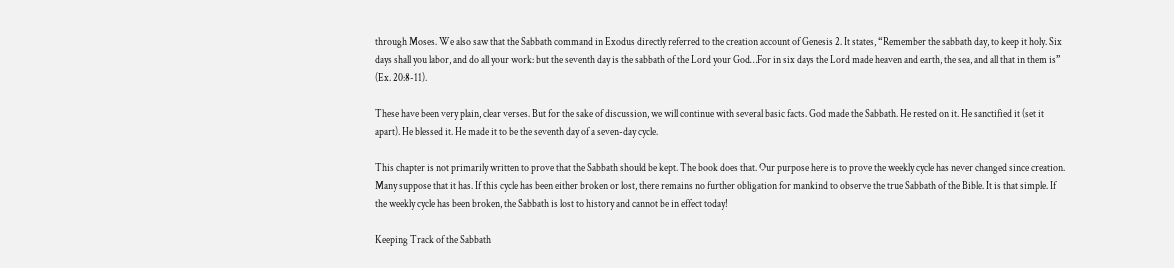through Moses. We also saw that the Sabbath command in Exodus directly referred to the creation account of Genesis 2. It states, “Remember the sabbath day, to keep it holy. Six days shall you labor, and do all your work: but the seventh day is the sabbath of the Lord your God…For in six days the Lord made heaven and earth, the sea, and all that in them is” (Ex. 20:8-11).

These have been very plain, clear verses. But for the sake of discussion, we will continue with several basic facts. God made the Sabbath. He rested on it. He sanctified it (set it apart). He blessed it. He made it to be the seventh day of a seven-day cycle.

This chapter is not primarily written to prove that the Sabbath should be kept. The book does that. Our purpose here is to prove the weekly cycle has never changed since creation. Many suppose that it has. If this cycle has been either broken or lost, there remains no further obligation for mankind to observe the true Sabbath of the Bible. It is that simple. If the weekly cycle has been broken, the Sabbath is lost to history and cannot be in effect today!

Keeping Track of the Sabbath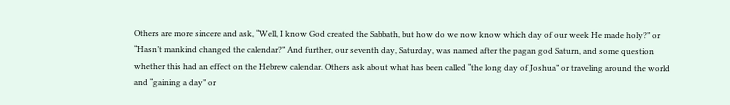Others are more sincere and ask, “Well, I know God created the Sabbath, but how do we now know which day of our week He made holy?” or “Hasn’t mankind changed the calendar?” And further, our seventh day, Saturday, was named after the pagan god Saturn, and some question whether this had an effect on the Hebrew calendar. Others ask about what has been called “the long day of Joshua” or traveling around the world and “gaining a day” or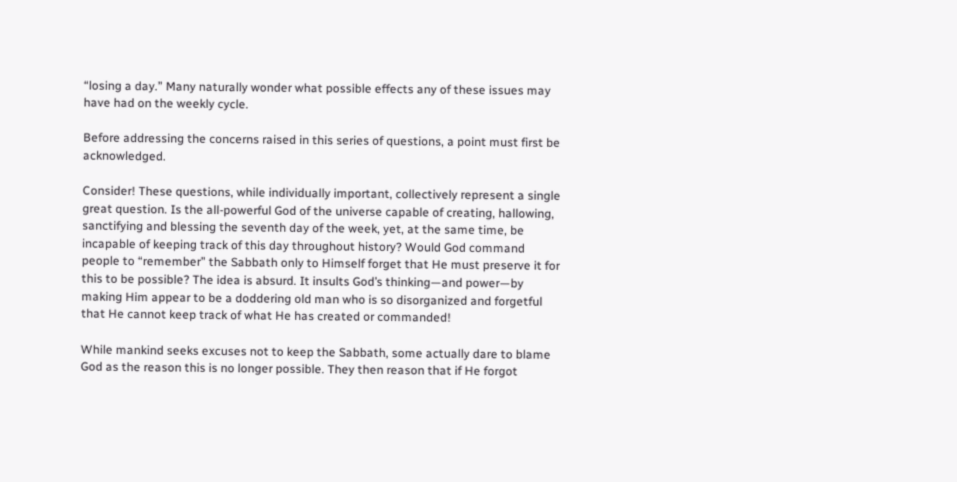“losing a day.” Many naturally wonder what possible effects any of these issues may have had on the weekly cycle.

Before addressing the concerns raised in this series of questions, a point must first be acknowledged.

Consider! These questions, while individually important, collectively represent a single great question. Is the all-powerful God of the universe capable of creating, hallowing, sanctifying and blessing the seventh day of the week, yet, at the same time, be incapable of keeping track of this day throughout history? Would God command people to “remember” the Sabbath only to Himself forget that He must preserve it for this to be possible? The idea is absurd. It insults God’s thinking—and power—by making Him appear to be a doddering old man who is so disorganized and forgetful that He cannot keep track of what He has created or commanded!

While mankind seeks excuses not to keep the Sabbath, some actually dare to blame God as the reason this is no longer possible. They then reason that if He forgot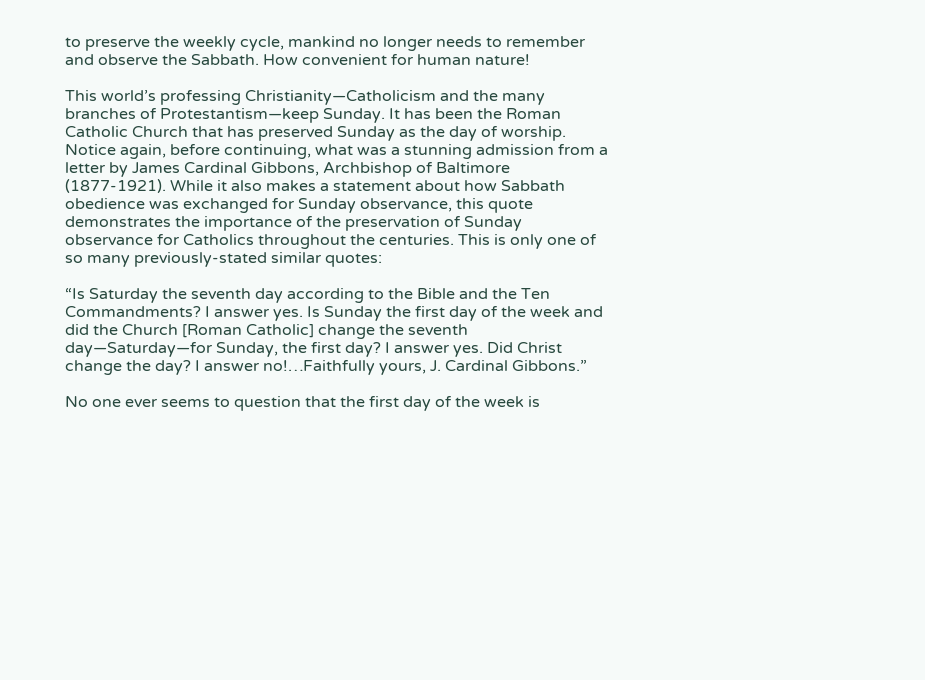to preserve the weekly cycle, mankind no longer needs to remember and observe the Sabbath. How convenient for human nature!

This world’s professing Christianity—Catholicism and the many branches of Protestantism—keep Sunday. It has been the Roman Catholic Church that has preserved Sunday as the day of worship. Notice again, before continuing, what was a stunning admission from a letter by James Cardinal Gibbons, Archbishop of Baltimore (1877-1921). While it also makes a statement about how Sabbath obedience was exchanged for Sunday observance, this quote demonstrates the importance of the preservation of Sunday observance for Catholics throughout the centuries. This is only one of so many previously-stated similar quotes:

“Is Saturday the seventh day according to the Bible and the Ten Commandments? I answer yes. Is Sunday the first day of the week and did the Church [Roman Catholic] change the seventh day—Saturday—for Sunday, the first day? I answer yes. Did Christ change the day? I answer no!…Faithfully yours, J. Cardinal Gibbons.”

No one ever seems to question that the first day of the week is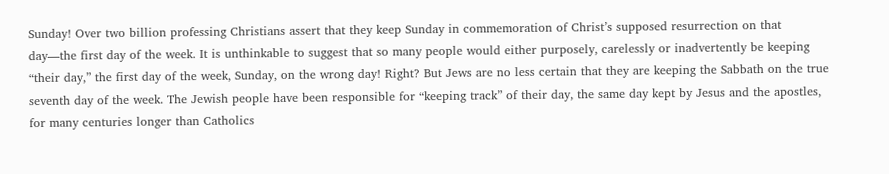Sunday! Over two billion professing Christians assert that they keep Sunday in commemoration of Christ’s supposed resurrection on that day—the first day of the week. It is unthinkable to suggest that so many people would either purposely, carelessly or inadvertently be keeping “their day,” the first day of the week, Sunday, on the wrong day! Right? But Jews are no less certain that they are keeping the Sabbath on the true seventh day of the week. The Jewish people have been responsible for “keeping track” of their day, the same day kept by Jesus and the apostles, for many centuries longer than Catholics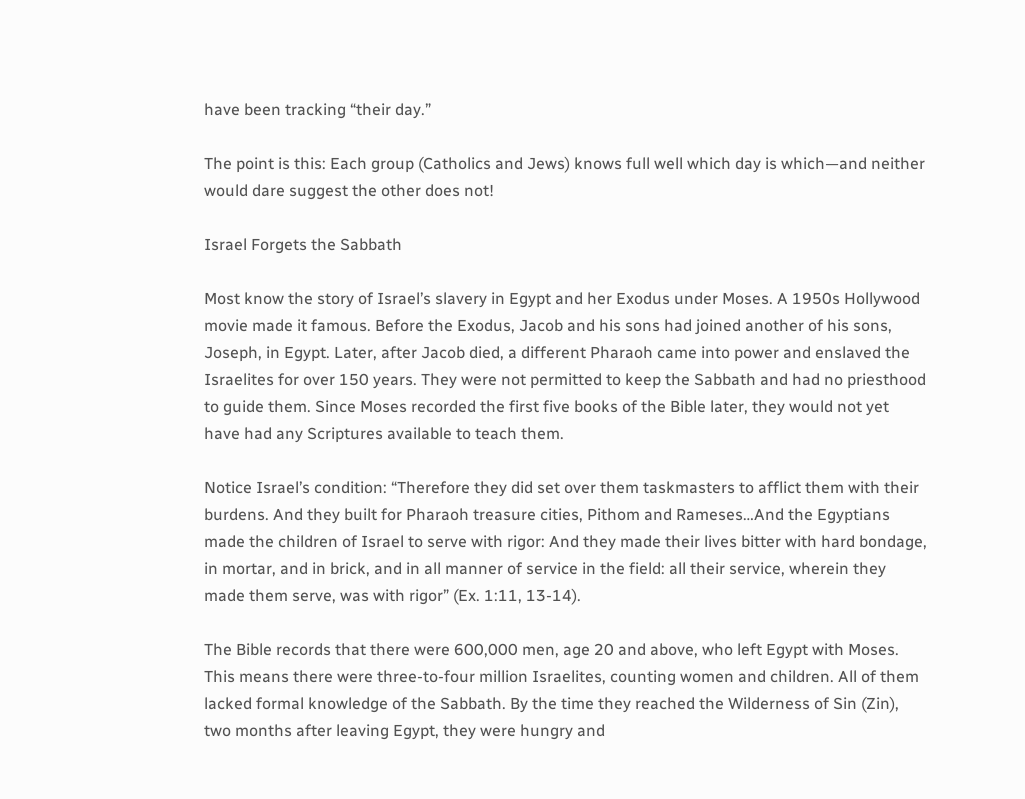have been tracking “their day.”

The point is this: Each group (Catholics and Jews) knows full well which day is which—and neither would dare suggest the other does not!

Israel Forgets the Sabbath

Most know the story of Israel’s slavery in Egypt and her Exodus under Moses. A 1950s Hollywood movie made it famous. Before the Exodus, Jacob and his sons had joined another of his sons, Joseph, in Egypt. Later, after Jacob died, a different Pharaoh came into power and enslaved the Israelites for over 150 years. They were not permitted to keep the Sabbath and had no priesthood to guide them. Since Moses recorded the first five books of the Bible later, they would not yet have had any Scriptures available to teach them.

Notice Israel’s condition: “Therefore they did set over them taskmasters to afflict them with their burdens. And they built for Pharaoh treasure cities, Pithom and Rameses…And the Egyptians made the children of Israel to serve with rigor: And they made their lives bitter with hard bondage, in mortar, and in brick, and in all manner of service in the field: all their service, wherein they made them serve, was with rigor” (Ex. 1:11, 13-14).

The Bible records that there were 600,000 men, age 20 and above, who left Egypt with Moses. This means there were three-to-four million Israelites, counting women and children. All of them lacked formal knowledge of the Sabbath. By the time they reached the Wilderness of Sin (Zin), two months after leaving Egypt, they were hungry and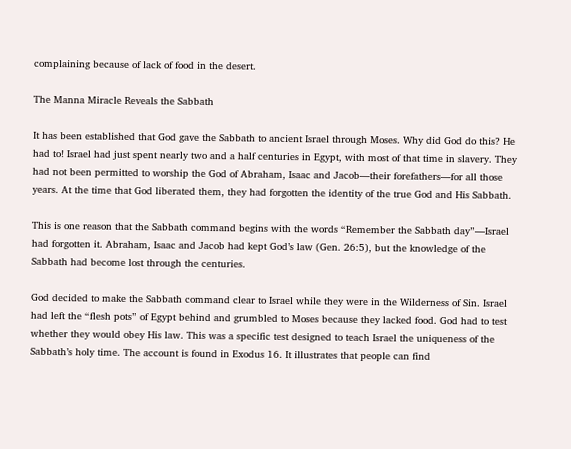complaining because of lack of food in the desert.

The Manna Miracle Reveals the Sabbath

It has been established that God gave the Sabbath to ancient Israel through Moses. Why did God do this? He had to! Israel had just spent nearly two and a half centuries in Egypt, with most of that time in slavery. They had not been permitted to worship the God of Abraham, Isaac and Jacob—their forefathers—for all those years. At the time that God liberated them, they had forgotten the identity of the true God and His Sabbath.

This is one reason that the Sabbath command begins with the words “Remember the Sabbath day”—Israel had forgotten it. Abraham, Isaac and Jacob had kept God’s law (Gen. 26:5), but the knowledge of the Sabbath had become lost through the centuries.

God decided to make the Sabbath command clear to Israel while they were in the Wilderness of Sin. Israel had left the “flesh pots” of Egypt behind and grumbled to Moses because they lacked food. God had to test whether they would obey His law. This was a specific test designed to teach Israel the uniqueness of the Sabbath’s holy time. The account is found in Exodus 16. It illustrates that people can find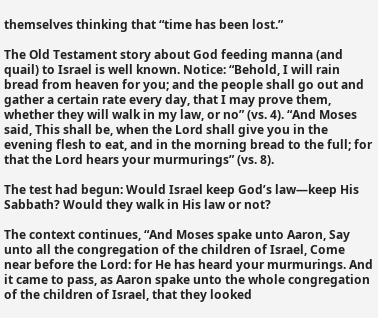themselves thinking that “time has been lost.”

The Old Testament story about God feeding manna (and quail) to Israel is well known. Notice: “Behold, I will rain bread from heaven for you; and the people shall go out and gather a certain rate every day, that I may prove them, whether they will walk in my law, or no” (vs. 4). “And Moses said, This shall be, when the Lord shall give you in the evening flesh to eat, and in the morning bread to the full; for that the Lord hears your murmurings” (vs. 8).

The test had begun: Would Israel keep God’s law—keep His Sabbath? Would they walk in His law or not?

The context continues, “And Moses spake unto Aaron, Say unto all the congregation of the children of Israel, Come near before the Lord: for He has heard your murmurings. And it came to pass, as Aaron spake unto the whole congregation of the children of Israel, that they looked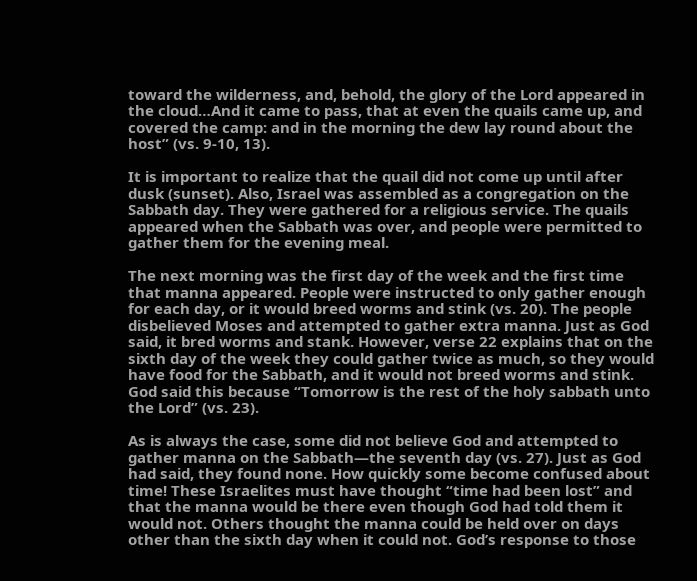toward the wilderness, and, behold, the glory of the Lord appeared in the cloud…And it came to pass, that at even the quails came up, and covered the camp: and in the morning the dew lay round about the host” (vs. 9-10, 13).

It is important to realize that the quail did not come up until after dusk (sunset). Also, Israel was assembled as a congregation on the Sabbath day. They were gathered for a religious service. The quails appeared when the Sabbath was over, and people were permitted to gather them for the evening meal.

The next morning was the first day of the week and the first time that manna appeared. People were instructed to only gather enough for each day, or it would breed worms and stink (vs. 20). The people disbelieved Moses and attempted to gather extra manna. Just as God said, it bred worms and stank. However, verse 22 explains that on the sixth day of the week they could gather twice as much, so they would have food for the Sabbath, and it would not breed worms and stink. God said this because “Tomorrow is the rest of the holy sabbath unto the Lord” (vs. 23).

As is always the case, some did not believe God and attempted to gather manna on the Sabbath—the seventh day (vs. 27). Just as God had said, they found none. How quickly some become confused about time! These Israelites must have thought “time had been lost” and that the manna would be there even though God had told them it would not. Others thought the manna could be held over on days other than the sixth day when it could not. God’s response to those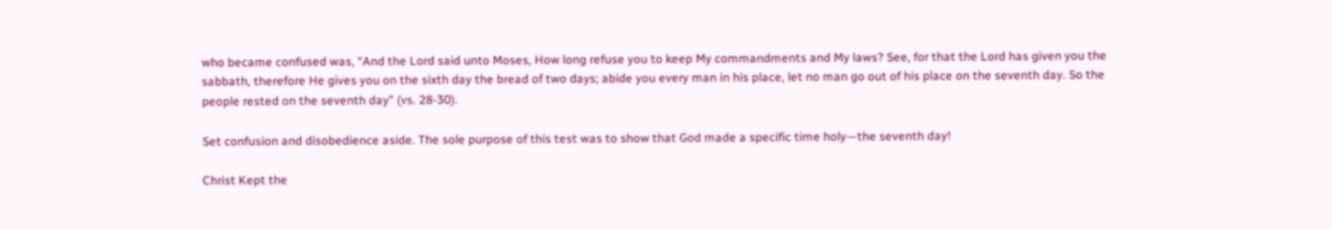who became confused was, “And the Lord said unto Moses, How long refuse you to keep My commandments and My laws? See, for that the Lord has given you the sabbath, therefore He gives you on the sixth day the bread of two days; abide you every man in his place, let no man go out of his place on the seventh day. So the people rested on the seventh day” (vs. 28-30).

Set confusion and disobedience aside. The sole purpose of this test was to show that God made a specific time holy—the seventh day!

Christ Kept the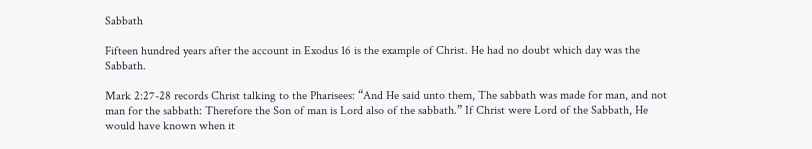Sabbath

Fifteen hundred years after the account in Exodus 16 is the example of Christ. He had no doubt which day was the Sabbath.

Mark 2:27-28 records Christ talking to the Pharisees: “And He said unto them, The sabbath was made for man, and not man for the sabbath: Therefore the Son of man is Lord also of the sabbath.” If Christ were Lord of the Sabbath, He would have known when it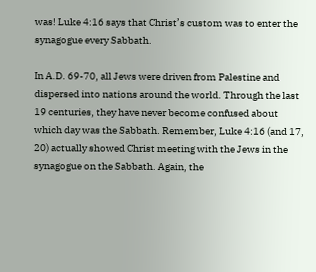was! Luke 4:16 says that Christ’s custom was to enter the synagogue every Sabbath.

In A.D. 69-70, all Jews were driven from Palestine and dispersed into nations around the world. Through the last 19 centuries, they have never become confused about which day was the Sabbath. Remember, Luke 4:16 (and 17, 20) actually showed Christ meeting with the Jews in the synagogue on the Sabbath. Again, the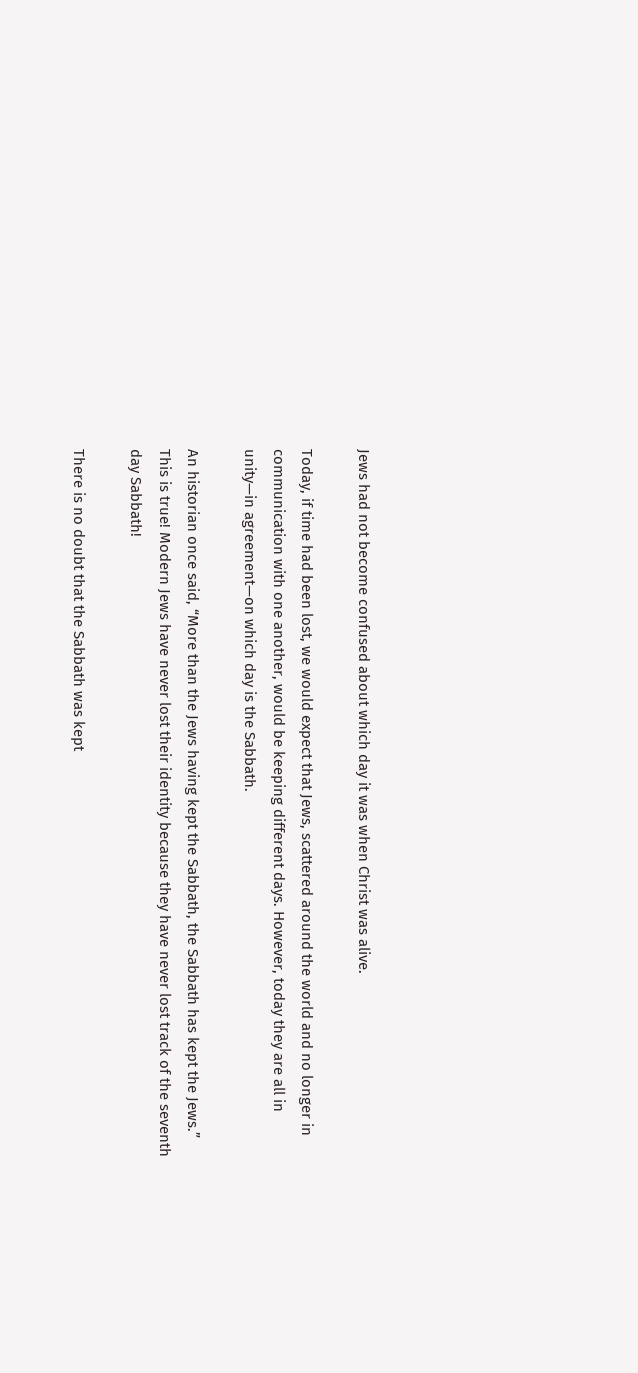Jews had not become confused about which day it was when Christ was alive.

Today, if time had been lost, we would expect that Jews, scattered around the world and no longer in communication with one another, would be keeping different days. However, today they are all in unity—in agreement—on which day is the Sabbath.

An historian once said, “More than the Jews having kept the Sabbath, the Sabbath has kept the Jews.” This is true! Modern Jews have never lost their identity because they have never lost track of the seventh day Sabbath!

There is no doubt that the Sabbath was kept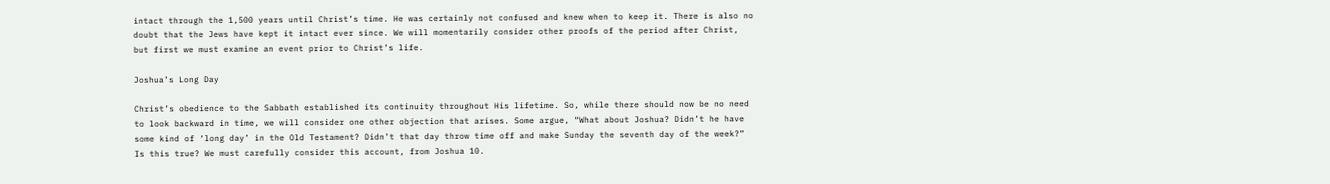intact through the 1,500 years until Christ’s time. He was certainly not confused and knew when to keep it. There is also no doubt that the Jews have kept it intact ever since. We will momentarily consider other proofs of the period after Christ, but first we must examine an event prior to Christ’s life.

Joshua’s Long Day

Christ’s obedience to the Sabbath established its continuity throughout His lifetime. So, while there should now be no need to look backward in time, we will consider one other objection that arises. Some argue, “What about Joshua? Didn’t he have some kind of ‘long day’ in the Old Testament? Didn’t that day throw time off and make Sunday the seventh day of the week?” Is this true? We must carefully consider this account, from Joshua 10.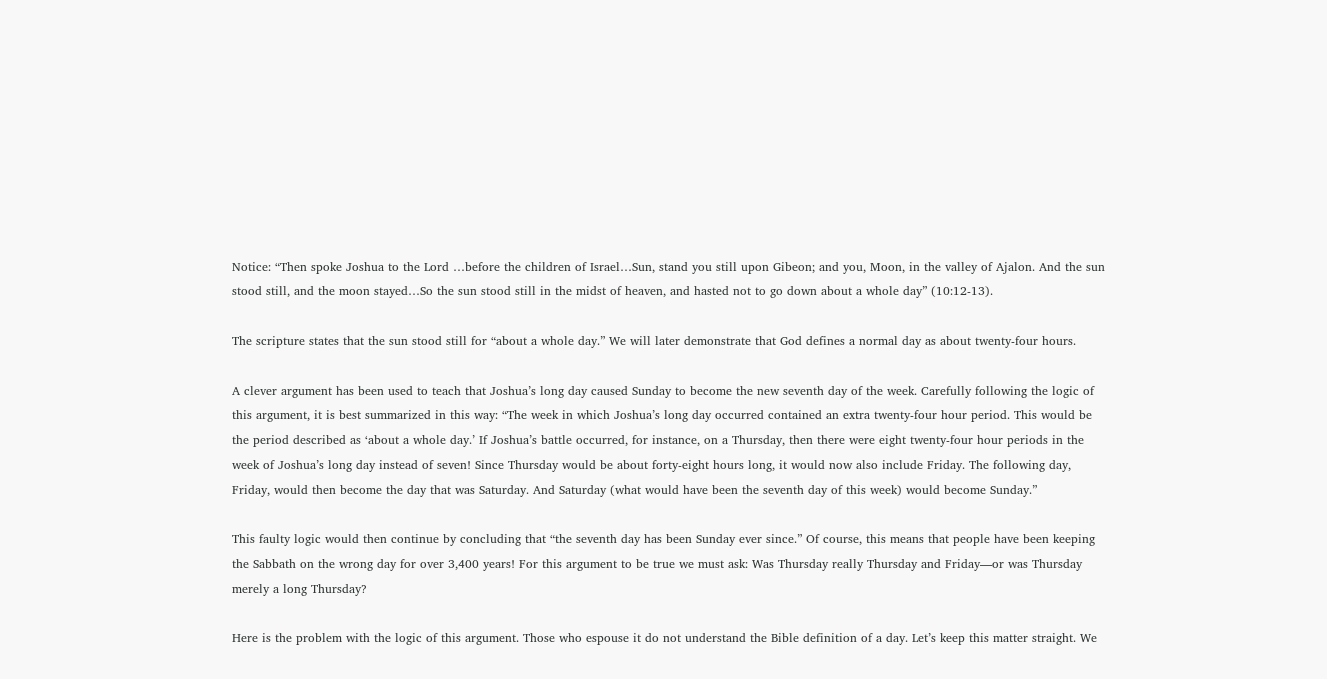Notice: “Then spoke Joshua to the Lord …before the children of Israel…Sun, stand you still upon Gibeon; and you, Moon, in the valley of Ajalon. And the sun stood still, and the moon stayed…So the sun stood still in the midst of heaven, and hasted not to go down about a whole day” (10:12-13).

The scripture states that the sun stood still for “about a whole day.” We will later demonstrate that God defines a normal day as about twenty-four hours.

A clever argument has been used to teach that Joshua’s long day caused Sunday to become the new seventh day of the week. Carefully following the logic of this argument, it is best summarized in this way: “The week in which Joshua’s long day occurred contained an extra twenty-four hour period. This would be the period described as ‘about a whole day.’ If Joshua’s battle occurred, for instance, on a Thursday, then there were eight twenty-four hour periods in the week of Joshua’s long day instead of seven! Since Thursday would be about forty-eight hours long, it would now also include Friday. The following day, Friday, would then become the day that was Saturday. And Saturday (what would have been the seventh day of this week) would become Sunday.”

This faulty logic would then continue by concluding that “the seventh day has been Sunday ever since.” Of course, this means that people have been keeping the Sabbath on the wrong day for over 3,400 years! For this argument to be true we must ask: Was Thursday really Thursday and Friday—or was Thursday merely a long Thursday?

Here is the problem with the logic of this argument. Those who espouse it do not understand the Bible definition of a day. Let’s keep this matter straight. We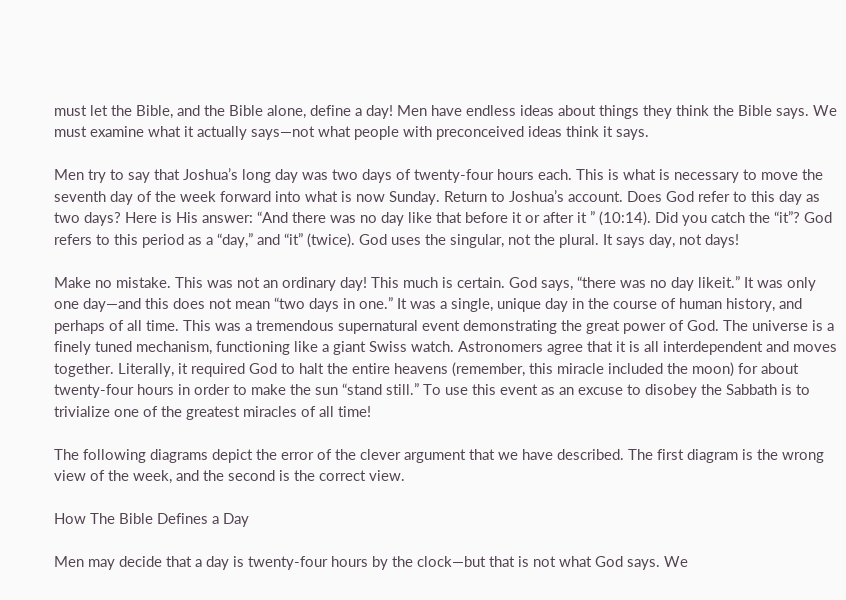must let the Bible, and the Bible alone, define a day! Men have endless ideas about things they think the Bible says. We must examine what it actually says—not what people with preconceived ideas think it says.

Men try to say that Joshua’s long day was two days of twenty-four hours each. This is what is necessary to move the seventh day of the week forward into what is now Sunday. Return to Joshua’s account. Does God refer to this day as two days? Here is His answer: “And there was no day like that before it or after it ” (10:14). Did you catch the “it”? God refers to this period as a “day,” and “it” (twice). God uses the singular, not the plural. It says day, not days!

Make no mistake. This was not an ordinary day! This much is certain. God says, “there was no day likeit.” It was only one day—and this does not mean “two days in one.” It was a single, unique day in the course of human history, and perhaps of all time. This was a tremendous supernatural event demonstrating the great power of God. The universe is a finely tuned mechanism, functioning like a giant Swiss watch. Astronomers agree that it is all interdependent and moves together. Literally, it required God to halt the entire heavens (remember, this miracle included the moon) for about twenty-four hours in order to make the sun “stand still.” To use this event as an excuse to disobey the Sabbath is to trivialize one of the greatest miracles of all time!

The following diagrams depict the error of the clever argument that we have described. The first diagram is the wrong view of the week, and the second is the correct view.

How The Bible Defines a Day

Men may decide that a day is twenty-four hours by the clock—but that is not what God says. We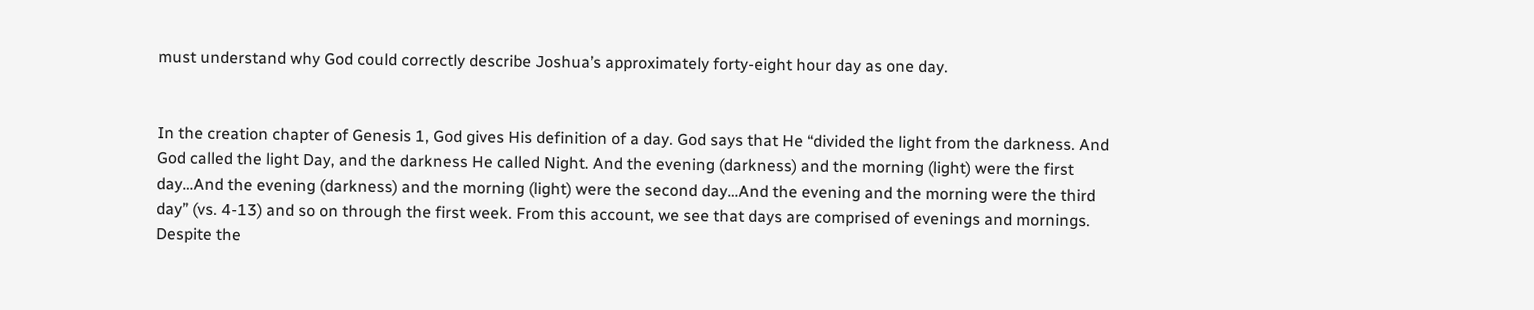must understand why God could correctly describe Joshua’s approximately forty-eight hour day as one day.


In the creation chapter of Genesis 1, God gives His definition of a day. God says that He “divided the light from the darkness. And God called the light Day, and the darkness He called Night. And the evening (darkness) and the morning (light) were the first day…And the evening (darkness) and the morning (light) were the second day…And the evening and the morning were the third day” (vs. 4-13) and so on through the first week. From this account, we see that days are comprised of evenings and mornings. Despite the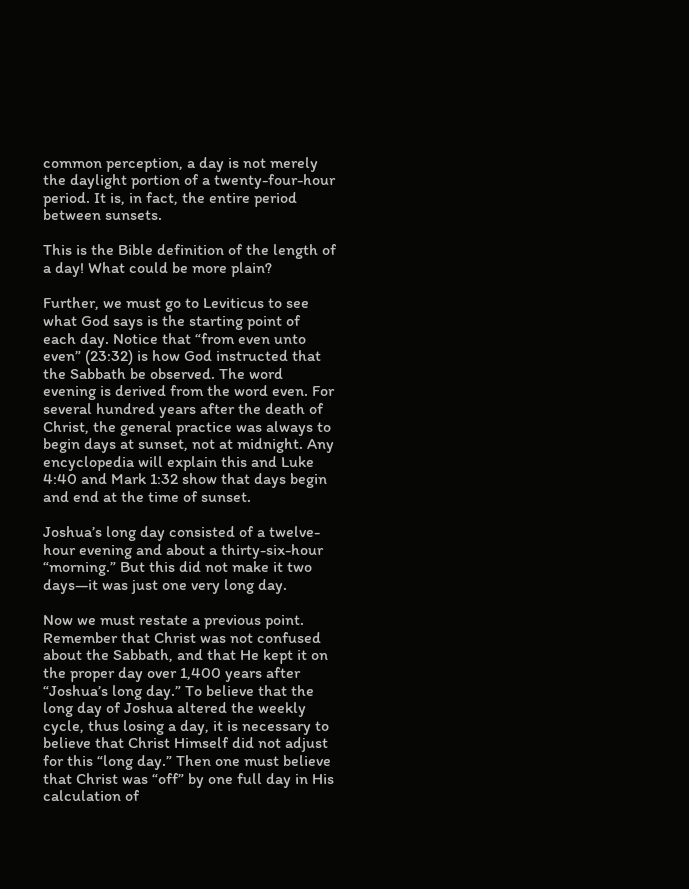common perception, a day is not merely the daylight portion of a twenty-four-hour period. It is, in fact, the entire period between sunsets.

This is the Bible definition of the length of a day! What could be more plain?

Further, we must go to Leviticus to see what God says is the starting point of each day. Notice that “from even unto even” (23:32) is how God instructed that the Sabbath be observed. The word evening is derived from the word even. For several hundred years after the death of Christ, the general practice was always to begin days at sunset, not at midnight. Any encyclopedia will explain this and Luke 4:40 and Mark 1:32 show that days begin and end at the time of sunset.

Joshua’s long day consisted of a twelve-hour evening and about a thirty-six-hour “morning.” But this did not make it two days—it was just one very long day.

Now we must restate a previous point. Remember that Christ was not confused about the Sabbath, and that He kept it on the proper day over 1,400 years after “Joshua’s long day.” To believe that the long day of Joshua altered the weekly cycle, thus losing a day, it is necessary to believe that Christ Himself did not adjust for this “long day.” Then one must believe that Christ was “off” by one full day in His calculation of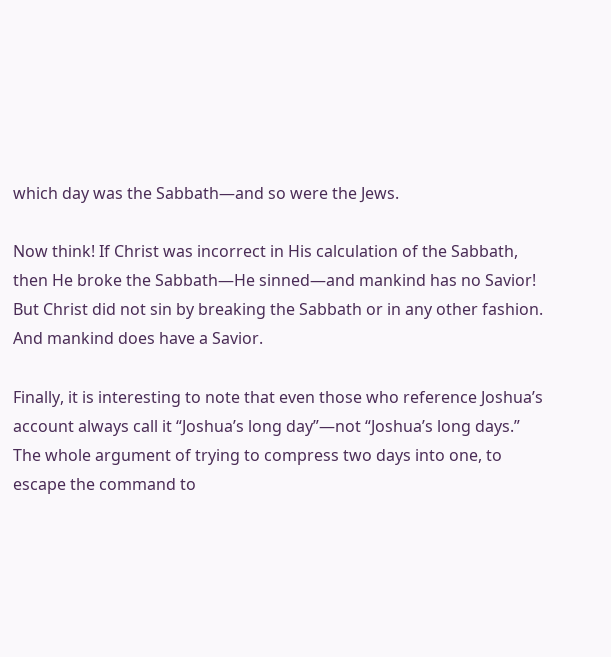which day was the Sabbath—and so were the Jews.

Now think! If Christ was incorrect in His calculation of the Sabbath, then He broke the Sabbath—He sinned—and mankind has no Savior! But Christ did not sin by breaking the Sabbath or in any other fashion. And mankind does have a Savior.

Finally, it is interesting to note that even those who reference Joshua’s account always call it “Joshua’s long day”—not “Joshua’s long days.” The whole argument of trying to compress two days into one, to escape the command to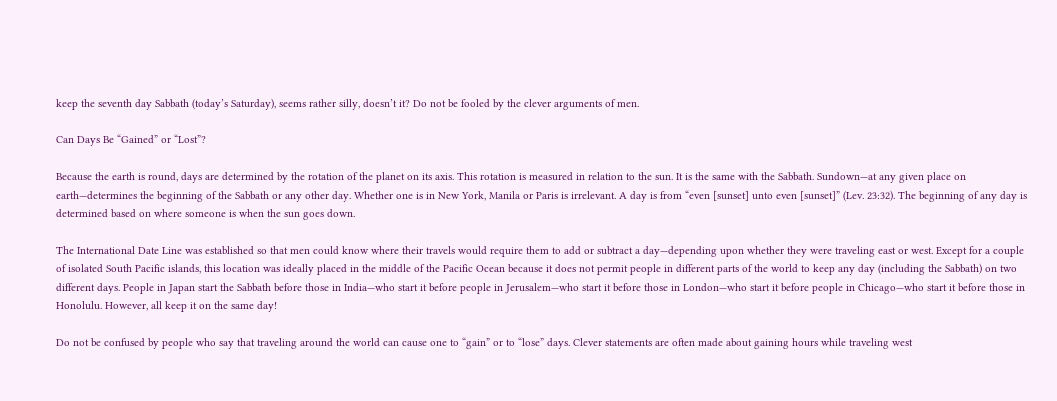keep the seventh day Sabbath (today’s Saturday), seems rather silly, doesn’t it? Do not be fooled by the clever arguments of men.

Can Days Be “Gained” or “Lost”?

Because the earth is round, days are determined by the rotation of the planet on its axis. This rotation is measured in relation to the sun. It is the same with the Sabbath. Sundown—at any given place on earth—determines the beginning of the Sabbath or any other day. Whether one is in New York, Manila or Paris is irrelevant. A day is from “even [sunset] unto even [sunset]” (Lev. 23:32). The beginning of any day is determined based on where someone is when the sun goes down.

The International Date Line was established so that men could know where their travels would require them to add or subtract a day—depending upon whether they were traveling east or west. Except for a couple of isolated South Pacific islands, this location was ideally placed in the middle of the Pacific Ocean because it does not permit people in different parts of the world to keep any day (including the Sabbath) on two different days. People in Japan start the Sabbath before those in India—who start it before people in Jerusalem—who start it before those in London—who start it before people in Chicago—who start it before those in Honolulu. However, all keep it on the same day!

Do not be confused by people who say that traveling around the world can cause one to “gain” or to “lose” days. Clever statements are often made about gaining hours while traveling west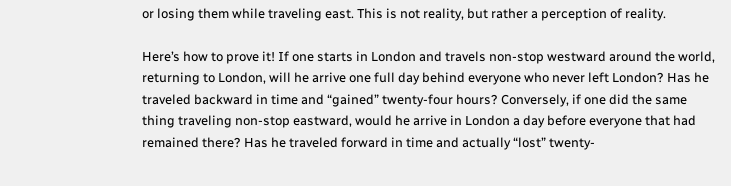or losing them while traveling east. This is not reality, but rather a perception of reality.

Here’s how to prove it! If one starts in London and travels non-stop westward around the world, returning to London, will he arrive one full day behind everyone who never left London? Has he traveled backward in time and “gained” twenty-four hours? Conversely, if one did the same thing traveling non-stop eastward, would he arrive in London a day before everyone that had remained there? Has he traveled forward in time and actually “lost” twenty-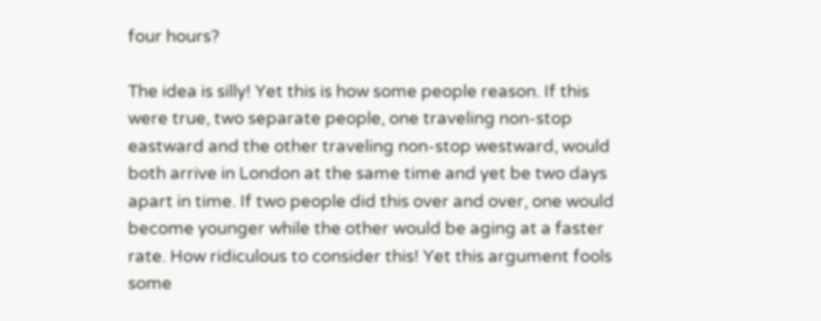four hours?

The idea is silly! Yet this is how some people reason. If this were true, two separate people, one traveling non-stop eastward and the other traveling non-stop westward, would both arrive in London at the same time and yet be two days apart in time. If two people did this over and over, one would become younger while the other would be aging at a faster rate. How ridiculous to consider this! Yet this argument fools some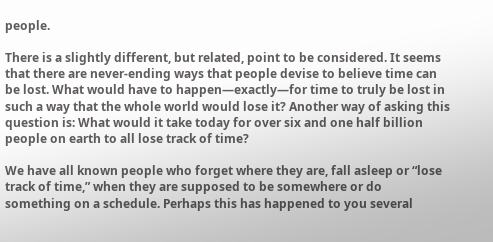people.

There is a slightly different, but related, point to be considered. It seems that there are never-ending ways that people devise to believe time can be lost. What would have to happen—exactly—for time to truly be lost in such a way that the whole world would lose it? Another way of asking this question is: What would it take today for over six and one half billion people on earth to all lose track of time?

We have all known people who forget where they are, fall asleep or “lose track of time,” when they are supposed to be somewhere or do something on a schedule. Perhaps this has happened to you several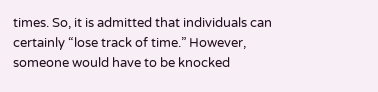times. So, it is admitted that individuals can certainly “lose track of time.” However, someone would have to be knocked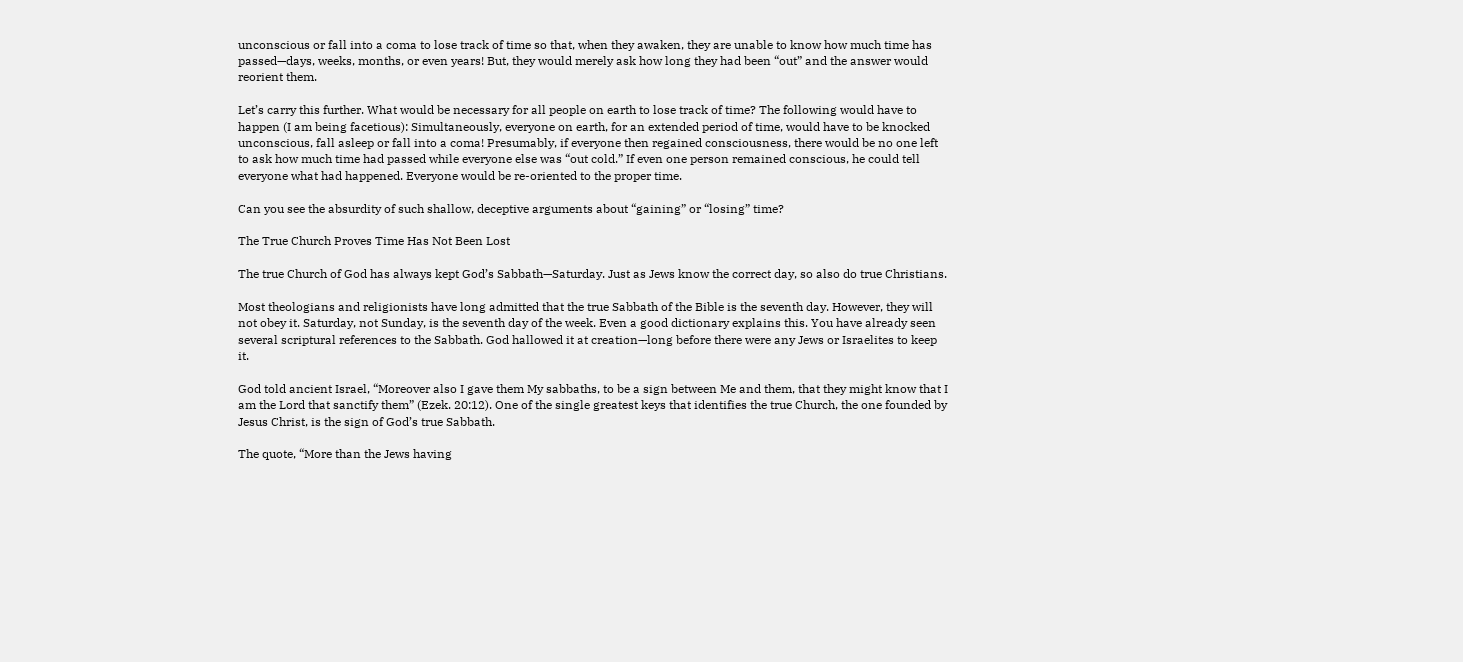unconscious or fall into a coma to lose track of time so that, when they awaken, they are unable to know how much time has passed—days, weeks, months, or even years! But, they would merely ask how long they had been “out” and the answer would reorient them.

Let’s carry this further. What would be necessary for all people on earth to lose track of time? The following would have to happen (I am being facetious): Simultaneously, everyone on earth, for an extended period of time, would have to be knocked unconscious, fall asleep or fall into a coma! Presumably, if everyone then regained consciousness, there would be no one left to ask how much time had passed while everyone else was “out cold.” If even one person remained conscious, he could tell everyone what had happened. Everyone would be re-oriented to the proper time.

Can you see the absurdity of such shallow, deceptive arguments about “gaining” or “losing” time?

The True Church Proves Time Has Not Been Lost

The true Church of God has always kept God’s Sabbath—Saturday. Just as Jews know the correct day, so also do true Christians.

Most theologians and religionists have long admitted that the true Sabbath of the Bible is the seventh day. However, they will not obey it. Saturday, not Sunday, is the seventh day of the week. Even a good dictionary explains this. You have already seen several scriptural references to the Sabbath. God hallowed it at creation—long before there were any Jews or Israelites to keep it.

God told ancient Israel, “Moreover also I gave them My sabbaths, to be a sign between Me and them, that they might know that I am the Lord that sanctify them” (Ezek. 20:12). One of the single greatest keys that identifies the true Church, the one founded by Jesus Christ, is the sign of God’s true Sabbath.

The quote, “More than the Jews having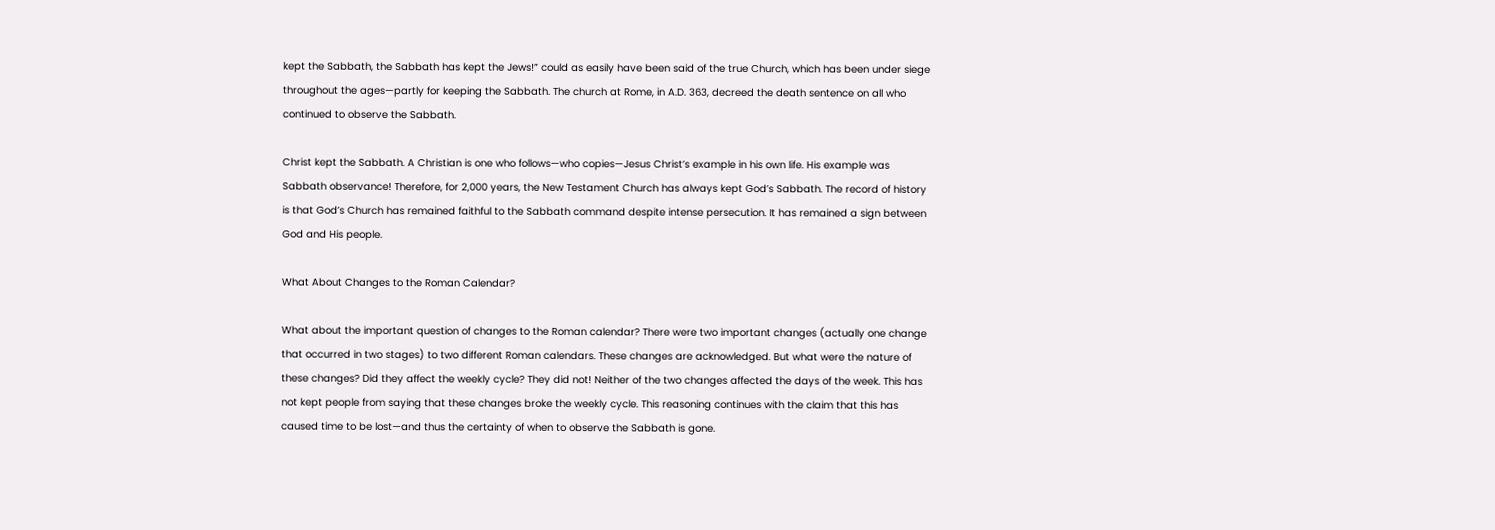kept the Sabbath, the Sabbath has kept the Jews!” could as easily have been said of the true Church, which has been under siege throughout the ages—partly for keeping the Sabbath. The church at Rome, in A.D. 363, decreed the death sentence on all who continued to observe the Sabbath.

Christ kept the Sabbath. A Christian is one who follows—who copies—Jesus Christ’s example in his own life. His example was Sabbath observance! Therefore, for 2,000 years, the New Testament Church has always kept God’s Sabbath. The record of history is that God’s Church has remained faithful to the Sabbath command despite intense persecution. It has remained a sign between God and His people.

What About Changes to the Roman Calendar?

What about the important question of changes to the Roman calendar? There were two important changes (actually one change that occurred in two stages) to two different Roman calendars. These changes are acknowledged. But what were the nature of these changes? Did they affect the weekly cycle? They did not! Neither of the two changes affected the days of the week. This has not kept people from saying that these changes broke the weekly cycle. This reasoning continues with the claim that this has caused time to be lost—and thus the certainty of when to observe the Sabbath is gone.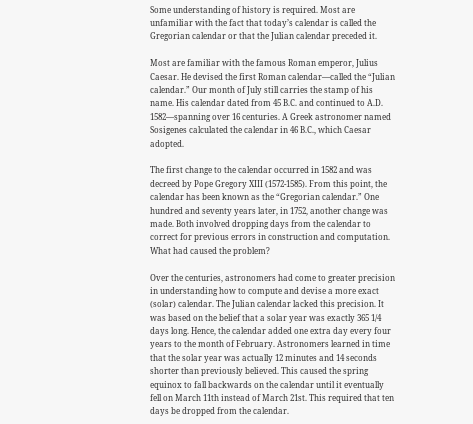Some understanding of history is required. Most are unfamiliar with the fact that today’s calendar is called the Gregorian calendar or that the Julian calendar preceded it.

Most are familiar with the famous Roman emperor, Julius Caesar. He devised the first Roman calendar—called the “Julian calendar.” Our month of July still carries the stamp of his name. His calendar dated from 45 B.C. and continued to A.D. 1582—spanning over 16 centuries. A Greek astronomer named Sosigenes calculated the calendar in 46 B.C., which Caesar adopted.

The first change to the calendar occurred in 1582 and was decreed by Pope Gregory XIII (1572-1585). From this point, the calendar has been known as the “Gregorian calendar.” One hundred and seventy years later, in 1752, another change was made. Both involved dropping days from the calendar to correct for previous errors in construction and computation. What had caused the problem?

Over the centuries, astronomers had come to greater precision in understanding how to compute and devise a more exact (solar) calendar. The Julian calendar lacked this precision. It was based on the belief that a solar year was exactly 365 1/4 days long. Hence, the calendar added one extra day every four years to the month of February. Astronomers learned in time that the solar year was actually 12 minutes and 14 seconds shorter than previously believed. This caused the spring equinox to fall backwards on the calendar until it eventually fell on March 11th instead of March 21st. This required that ten days be dropped from the calendar.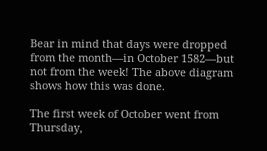Bear in mind that days were dropped from the month—in October 1582—but not from the week! The above diagram shows how this was done.

The first week of October went from Thursday,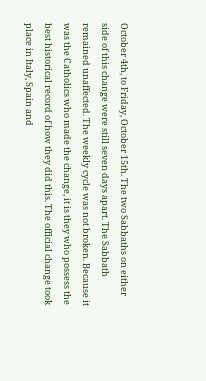October 4th, to Friday, October 15th. The two Sabbaths on either side of this change were still seven days apart. The Sabbath remained unaffected. The weekly cycle was not broken. Because it was the Catholics who made the change, it is they who possess the best historical record of how they did this. The official change took place in Italy, Spain and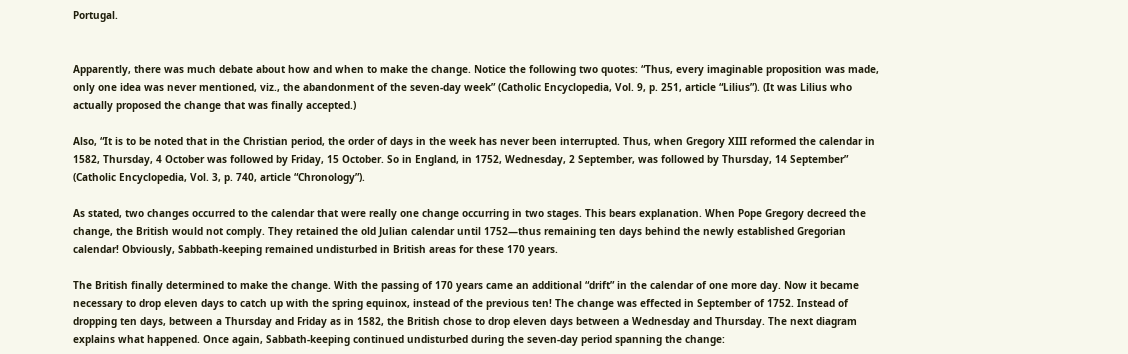Portugal.


Apparently, there was much debate about how and when to make the change. Notice the following two quotes: “Thus, every imaginable proposition was made, only one idea was never mentioned, viz., the abandonment of the seven-day week” (Catholic Encyclopedia, Vol. 9, p. 251, article “Lilius”). (It was Lilius who actually proposed the change that was finally accepted.)

Also, “It is to be noted that in the Christian period, the order of days in the week has never been interrupted. Thus, when Gregory XIII reformed the calendar in 1582, Thursday, 4 October was followed by Friday, 15 October. So in England, in 1752, Wednesday, 2 September, was followed by Thursday, 14 September” (Catholic Encyclopedia, Vol. 3, p. 740, article “Chronology”).

As stated, two changes occurred to the calendar that were really one change occurring in two stages. This bears explanation. When Pope Gregory decreed the change, the British would not comply. They retained the old Julian calendar until 1752—thus remaining ten days behind the newly established Gregorian calendar! Obviously, Sabbath-keeping remained undisturbed in British areas for these 170 years.

The British finally determined to make the change. With the passing of 170 years came an additional “drift” in the calendar of one more day. Now it became necessary to drop eleven days to catch up with the spring equinox, instead of the previous ten! The change was effected in September of 1752. Instead of dropping ten days, between a Thursday and Friday as in 1582, the British chose to drop eleven days between a Wednesday and Thursday. The next diagram explains what happened. Once again, Sabbath-keeping continued undisturbed during the seven-day period spanning the change: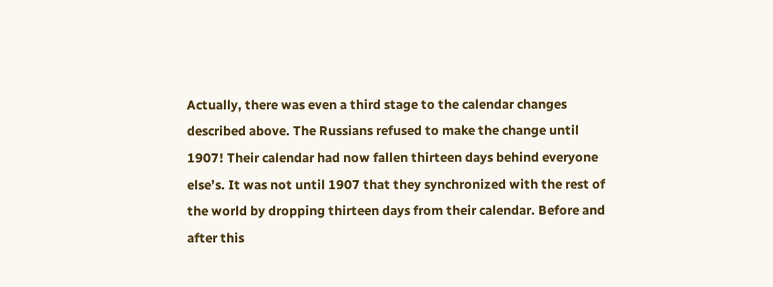Actually, there was even a third stage to the calendar changes described above. The Russians refused to make the change until 1907! Their calendar had now fallen thirteen days behind everyone else’s. It was not until 1907 that they synchronized with the rest of the world by dropping thirteen days from their calendar. Before and after this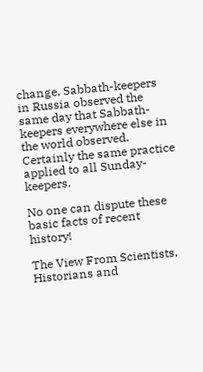change, Sabbath-keepers in Russia observed the same day that Sabbath-keepers everywhere else in the world observed. Certainly the same practice applied to all Sunday-keepers.

No one can dispute these basic facts of recent history!

The View From Scientists, Historians and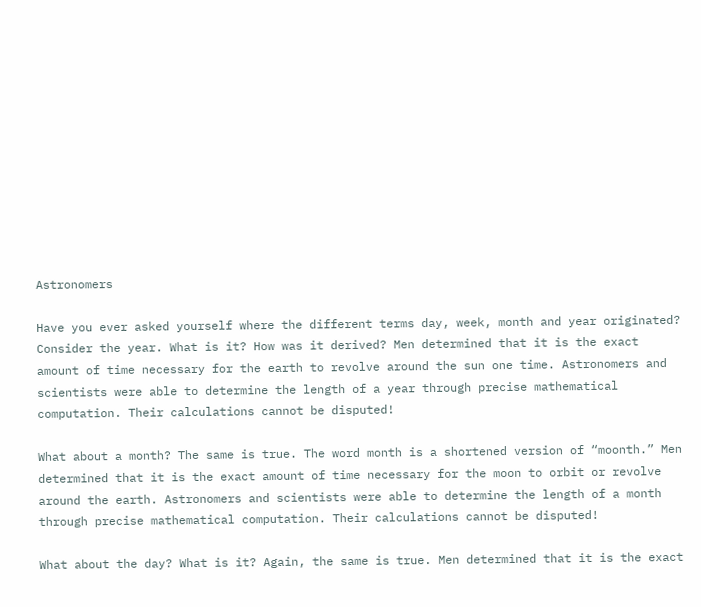Astronomers

Have you ever asked yourself where the different terms day, week, month and year originated? Consider the year. What is it? How was it derived? Men determined that it is the exact amount of time necessary for the earth to revolve around the sun one time. Astronomers and scientists were able to determine the length of a year through precise mathematical computation. Their calculations cannot be disputed!

What about a month? The same is true. The word month is a shortened version of “moonth.” Men determined that it is the exact amount of time necessary for the moon to orbit or revolve around the earth. Astronomers and scientists were able to determine the length of a month through precise mathematical computation. Their calculations cannot be disputed!

What about the day? What is it? Again, the same is true. Men determined that it is the exact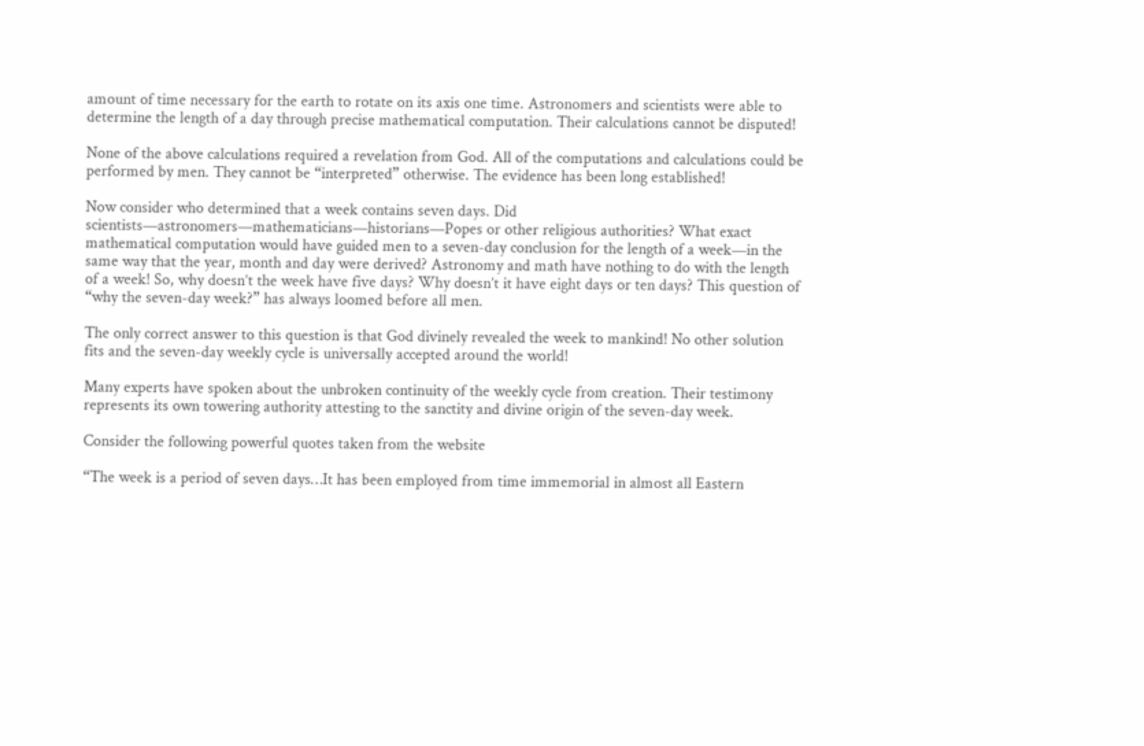amount of time necessary for the earth to rotate on its axis one time. Astronomers and scientists were able to determine the length of a day through precise mathematical computation. Their calculations cannot be disputed!

None of the above calculations required a revelation from God. All of the computations and calculations could be performed by men. They cannot be “interpreted” otherwise. The evidence has been long established!

Now consider who determined that a week contains seven days. Did scientists—astronomers—mathematicians—historians—Popes or other religious authorities? What exact mathematical computation would have guided men to a seven-day conclusion for the length of a week—in the same way that the year, month and day were derived? Astronomy and math have nothing to do with the length of a week! So, why doesn’t the week have five days? Why doesn’t it have eight days or ten days? This question of “why the seven-day week?” has always loomed before all men.

The only correct answer to this question is that God divinely revealed the week to mankind! No other solution fits and the seven-day weekly cycle is universally accepted around the world!

Many experts have spoken about the unbroken continuity of the weekly cycle from creation. Their testimony represents its own towering authority attesting to the sanctity and divine origin of the seven-day week.

Consider the following powerful quotes taken from the website

“The week is a period of seven days…It has been employed from time immemorial in almost all Eastern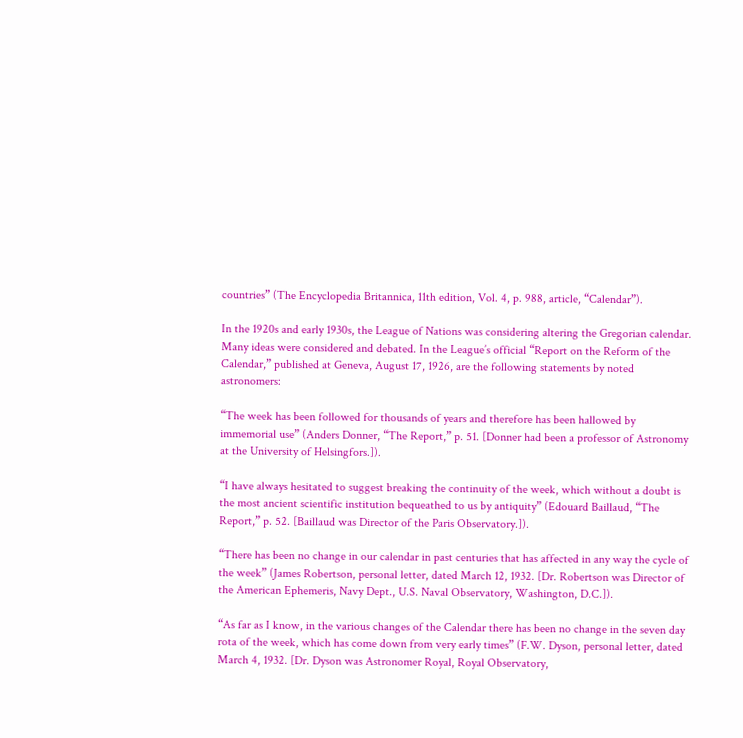countries” (The Encyclopedia Britannica, 11th edition, Vol. 4, p. 988, article, “Calendar”).

In the 1920s and early 1930s, the League of Nations was considering altering the Gregorian calendar. Many ideas were considered and debated. In the League’s official “Report on the Reform of the Calendar,” published at Geneva, August 17, 1926, are the following statements by noted astronomers:

“The week has been followed for thousands of years and therefore has been hallowed by immemorial use” (Anders Donner, “The Report,” p. 51. [Donner had been a professor of Astronomy at the University of Helsingfors.]).

“I have always hesitated to suggest breaking the continuity of the week, which without a doubt is the most ancient scientific institution bequeathed to us by antiquity” (Edouard Baillaud, “The Report,” p. 52. [Baillaud was Director of the Paris Observatory.]).

“There has been no change in our calendar in past centuries that has affected in any way the cycle of the week” (James Robertson, personal letter, dated March 12, 1932. [Dr. Robertson was Director of the American Ephemeris, Navy Dept., U.S. Naval Observatory, Washington, D.C.]).

“As far as I know, in the various changes of the Calendar there has been no change in the seven day rota of the week, which has come down from very early times” (F.W. Dyson, personal letter, dated March 4, 1932. [Dr. Dyson was Astronomer Royal, Royal Observatory,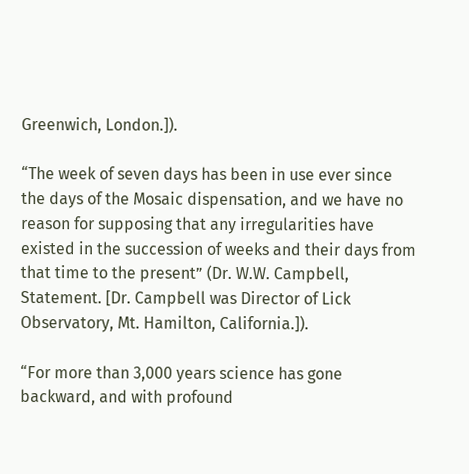Greenwich, London.]).

“The week of seven days has been in use ever since the days of the Mosaic dispensation, and we have no reason for supposing that any irregularities have existed in the succession of weeks and their days from that time to the present” (Dr. W.W. Campbell, Statement. [Dr. Campbell was Director of Lick Observatory, Mt. Hamilton, California.]).

“For more than 3,000 years science has gone backward, and with profound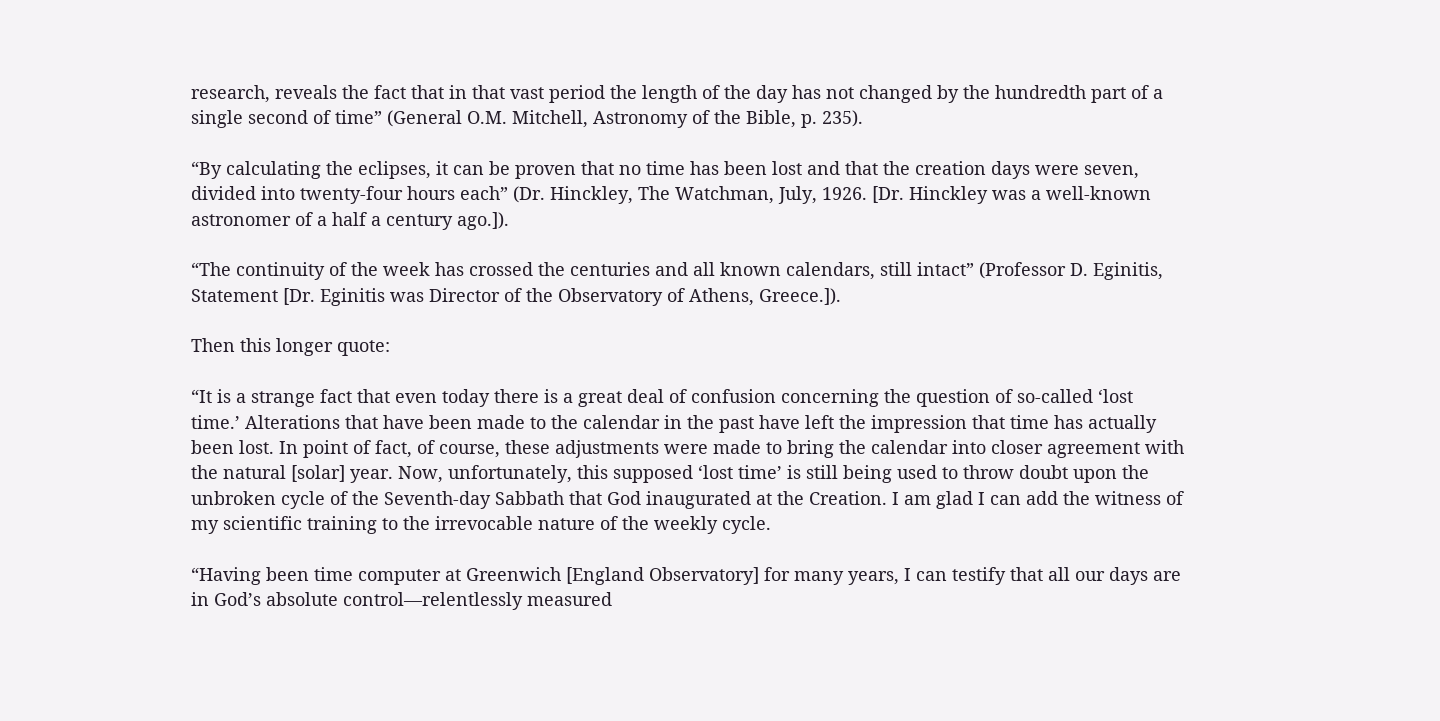research, reveals the fact that in that vast period the length of the day has not changed by the hundredth part of a single second of time” (General O.M. Mitchell, Astronomy of the Bible, p. 235).

“By calculating the eclipses, it can be proven that no time has been lost and that the creation days were seven, divided into twenty-four hours each” (Dr. Hinckley, The Watchman, July, 1926. [Dr. Hinckley was a well-known astronomer of a half a century ago.]).

“The continuity of the week has crossed the centuries and all known calendars, still intact” (Professor D. Eginitis, Statement [Dr. Eginitis was Director of the Observatory of Athens, Greece.]).

Then this longer quote:

“It is a strange fact that even today there is a great deal of confusion concerning the question of so-called ‘lost time.’ Alterations that have been made to the calendar in the past have left the impression that time has actually been lost. In point of fact, of course, these adjustments were made to bring the calendar into closer agreement with the natural [solar] year. Now, unfortunately, this supposed ‘lost time’ is still being used to throw doubt upon the unbroken cycle of the Seventh-day Sabbath that God inaugurated at the Creation. I am glad I can add the witness of my scientific training to the irrevocable nature of the weekly cycle.

“Having been time computer at Greenwich [England Observatory] for many years, I can testify that all our days are in God’s absolute control—relentlessly measured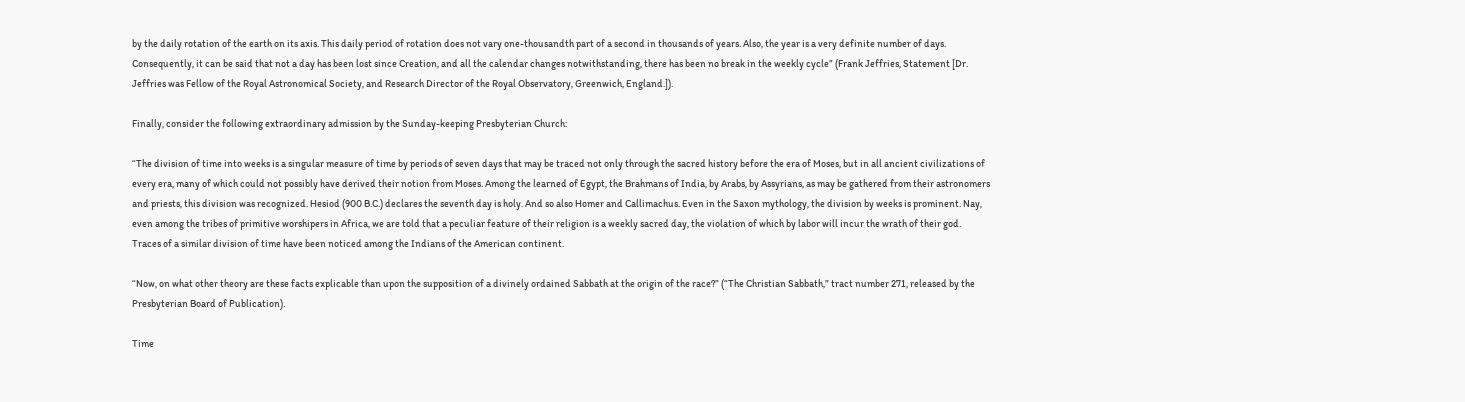by the daily rotation of the earth on its axis. This daily period of rotation does not vary one-thousandth part of a second in thousands of years. Also, the year is a very definite number of days. Consequently, it can be said that not a day has been lost since Creation, and all the calendar changes notwithstanding, there has been no break in the weekly cycle” (Frank Jeffries, Statement [Dr. Jeffries was Fellow of the Royal Astronomical Society, and Research Director of the Royal Observatory, Greenwich, England.]).

Finally, consider the following extraordinary admission by the Sunday-keeping Presbyterian Church:

“The division of time into weeks is a singular measure of time by periods of seven days that may be traced not only through the sacred history before the era of Moses, but in all ancient civilizations of every era, many of which could not possibly have derived their notion from Moses. Among the learned of Egypt, the Brahmans of India, by Arabs, by Assyrians, as may be gathered from their astronomers and priests, this division was recognized. Hesiod (900 B.C.) declares the seventh day is holy. And so also Homer and Callimachus. Even in the Saxon mythology, the division by weeks is prominent. Nay, even among the tribes of primitive worshipers in Africa, we are told that a peculiar feature of their religion is a weekly sacred day, the violation of which by labor will incur the wrath of their god. Traces of a similar division of time have been noticed among the Indians of the American continent.

“Now, on what other theory are these facts explicable than upon the supposition of a divinely ordained Sabbath at the origin of the race?” (“The Christian Sabbath,” tract number 271, released by the Presbyterian Board of Publication).

Time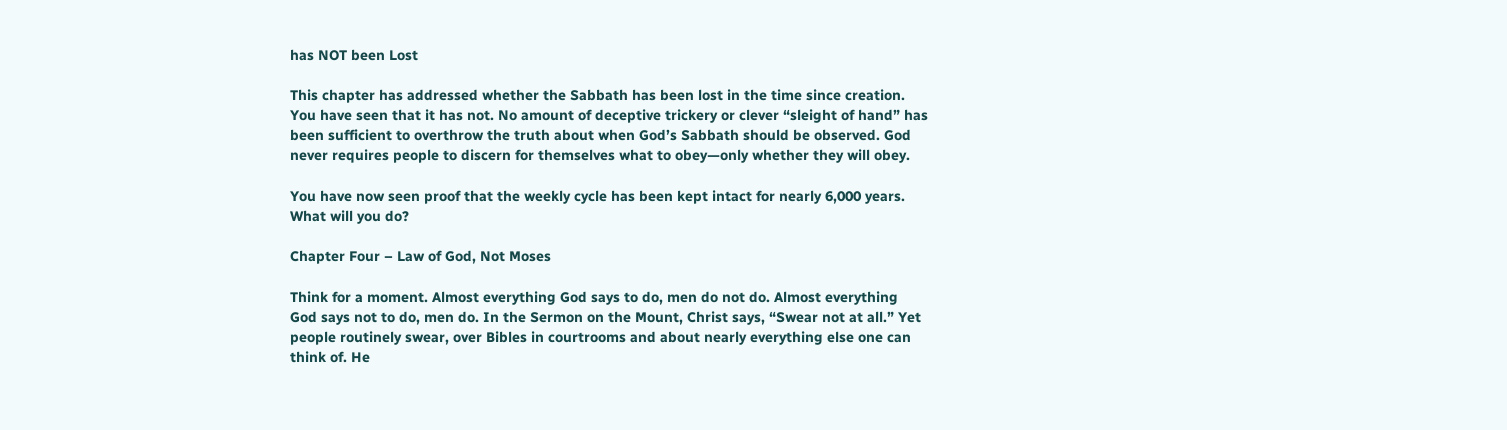has NOT been Lost

This chapter has addressed whether the Sabbath has been lost in the time since creation. You have seen that it has not. No amount of deceptive trickery or clever “sleight of hand” has been sufficient to overthrow the truth about when God’s Sabbath should be observed. God never requires people to discern for themselves what to obey—only whether they will obey.

You have now seen proof that the weekly cycle has been kept intact for nearly 6,000 years. What will you do?

Chapter Four – Law of God, Not Moses

Think for a moment. Almost everything God says to do, men do not do. Almost everything God says not to do, men do. In the Sermon on the Mount, Christ says, “Swear not at all.” Yet people routinely swear, over Bibles in courtrooms and about nearly everything else one can think of. He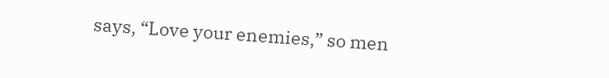says, “Love your enemies,” so men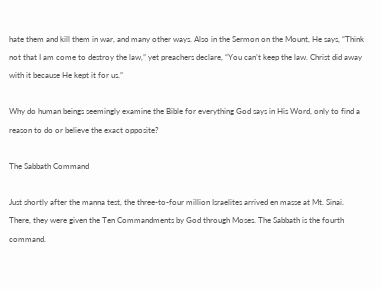hate them and kill them in war, and many other ways. Also in the Sermon on the Mount, He says, “Think not that I am come to destroy the law,” yet preachers declare, “You can’t keep the law. Christ did away with it because He kept it for us.”

Why do human beings seemingly examine the Bible for everything God says in His Word, only to find a reason to do or believe the exact opposite?

The Sabbath Command

Just shortly after the manna test, the three-to-four million Israelites arrived en masse at Mt. Sinai. There, they were given the Ten Commandments by God through Moses. The Sabbath is the fourth command.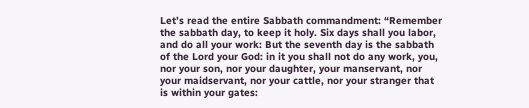Let’s read the entire Sabbath commandment: “Remember the sabbath day, to keep it holy. Six days shall you labor, and do all your work: But the seventh day is the sabbath of the Lord your God: in it you shall not do any work, you, nor your son, nor your daughter, your manservant, nor your maidservant, nor your cattle, nor your stranger that is within your gates: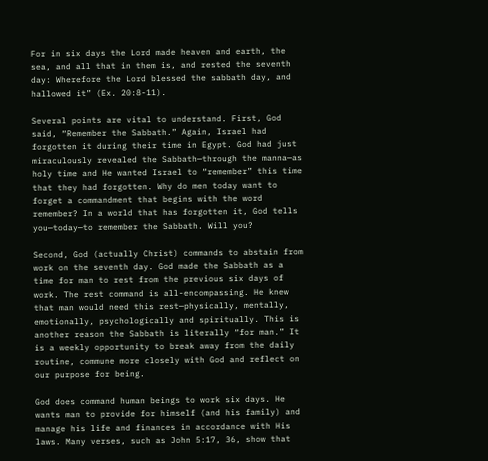For in six days the Lord made heaven and earth, the sea, and all that in them is, and rested the seventh day: Wherefore the Lord blessed the sabbath day, and hallowed it” (Ex. 20:8-11).

Several points are vital to understand. First, God said, “Remember the Sabbath.” Again, Israel had forgotten it during their time in Egypt. God had just miraculously revealed the Sabbath—through the manna—as holy time and He wanted Israel to “remember” this time that they had forgotten. Why do men today want to forget a commandment that begins with the word remember? In a world that has forgotten it, God tells you—today—to remember the Sabbath. Will you?

Second, God (actually Christ) commands to abstain from work on the seventh day. God made the Sabbath as a time for man to rest from the previous six days of work. The rest command is all-encompassing. He knew that man would need this rest—physically, mentally, emotionally, psychologically and spiritually. This is another reason the Sabbath is literally “for man.” It is a weekly opportunity to break away from the daily routine, commune more closely with God and reflect on our purpose for being.

God does command human beings to work six days. He wants man to provide for himself (and his family) and manage his life and finances in accordance with His laws. Many verses, such as John 5:17, 36, show that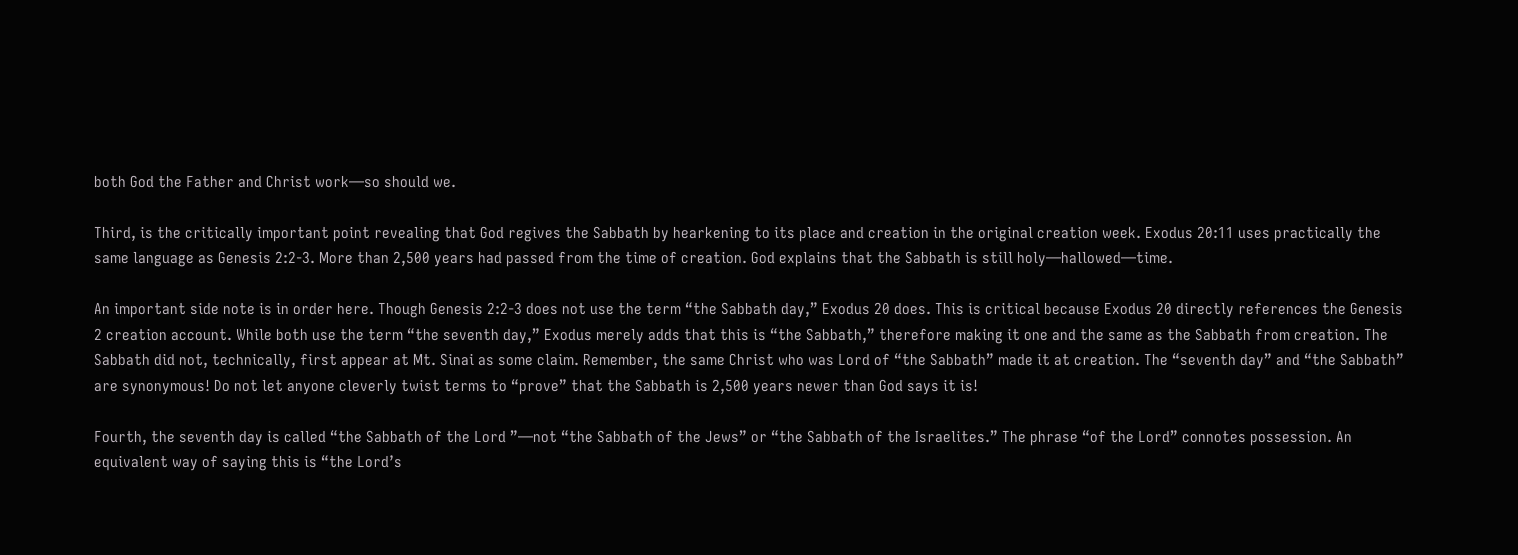both God the Father and Christ work—so should we.

Third, is the critically important point revealing that God regives the Sabbath by hearkening to its place and creation in the original creation week. Exodus 20:11 uses practically the same language as Genesis 2:2-3. More than 2,500 years had passed from the time of creation. God explains that the Sabbath is still holy—hallowed—time.

An important side note is in order here. Though Genesis 2:2-3 does not use the term “the Sabbath day,” Exodus 20 does. This is critical because Exodus 20 directly references the Genesis 2 creation account. While both use the term “the seventh day,” Exodus merely adds that this is “the Sabbath,” therefore making it one and the same as the Sabbath from creation. The Sabbath did not, technically, first appear at Mt. Sinai as some claim. Remember, the same Christ who was Lord of “the Sabbath” made it at creation. The “seventh day” and “the Sabbath” are synonymous! Do not let anyone cleverly twist terms to “prove” that the Sabbath is 2,500 years newer than God says it is!

Fourth, the seventh day is called “the Sabbath of the Lord ”—not “the Sabbath of the Jews” or “the Sabbath of the Israelites.” The phrase “of the Lord” connotes possession. An equivalent way of saying this is “the Lord’s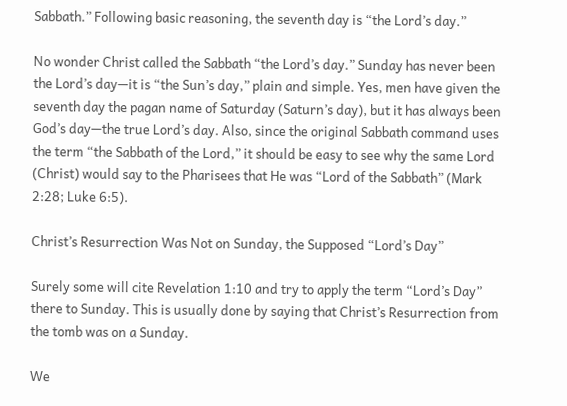Sabbath.” Following basic reasoning, the seventh day is “the Lord’s day.”

No wonder Christ called the Sabbath “the Lord’s day.” Sunday has never been the Lord’s day—it is “the Sun’s day,” plain and simple. Yes, men have given the seventh day the pagan name of Saturday (Saturn’s day), but it has always been God’s day—the true Lord’s day. Also, since the original Sabbath command uses the term “the Sabbath of the Lord,” it should be easy to see why the same Lord (Christ) would say to the Pharisees that He was “Lord of the Sabbath” (Mark 2:28; Luke 6:5).

Christ’s Resurrection Was Not on Sunday, the Supposed “Lord’s Day”

Surely some will cite Revelation 1:10 and try to apply the term “Lord’s Day” there to Sunday. This is usually done by saying that Christ’s Resurrection from the tomb was on a Sunday.

We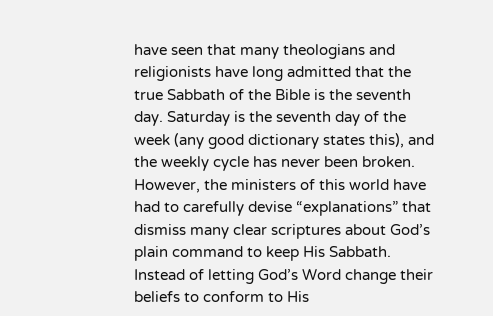have seen that many theologians and religionists have long admitted that the true Sabbath of the Bible is the seventh day. Saturday is the seventh day of the week (any good dictionary states this), and the weekly cycle has never been broken. However, the ministers of this world have had to carefully devise “explanations” that dismiss many clear scriptures about God’s plain command to keep His Sabbath. Instead of letting God’s Word change their beliefs to conform to His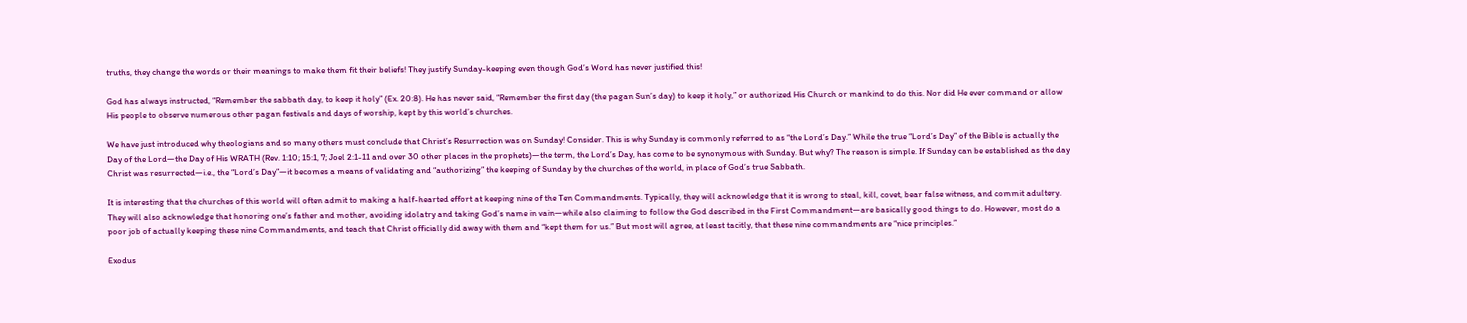truths, they change the words or their meanings to make them fit their beliefs! They justify Sunday-keeping even though God’s Word has never justified this!

God has always instructed, “Remember the sabbath day, to keep it holy” (Ex. 20:8). He has never said, “Remember the first day (the pagan Sun’s day) to keep it holy,” or authorized His Church or mankind to do this. Nor did He ever command or allow His people to observe numerous other pagan festivals and days of worship, kept by this world’s churches.

We have just introduced why theologians and so many others must conclude that Christ’s Resurrection was on Sunday! Consider. This is why Sunday is commonly referred to as “the Lord’s Day.” While the true “Lord’s Day” of the Bible is actually the Day of the Lord—the Day of His WRATH (Rev. 1:10; 15:1, 7; Joel 2:1-11 and over 30 other places in the prophets)—the term, the Lord’s Day, has come to be synonymous with Sunday. But why? The reason is simple. If Sunday can be established as the day Christ was resurrected—i.e., the “Lord’s Day”—it becomes a means of validating and “authorizing” the keeping of Sunday by the churches of the world, in place of God’s true Sabbath.

It is interesting that the churches of this world will often admit to making a half-hearted effort at keeping nine of the Ten Commandments. Typically, they will acknowledge that it is wrong to steal, kill, covet, bear false witness, and commit adultery. They will also acknowledge that honoring one’s father and mother, avoiding idolatry and taking God’s name in vain—while also claiming to follow the God described in the First Commandment—are basically good things to do. However, most do a poor job of actually keeping these nine Commandments, and teach that Christ officially did away with them and “kept them for us.” But most will agree, at least tacitly, that these nine commandments are “nice principles.”

Exodus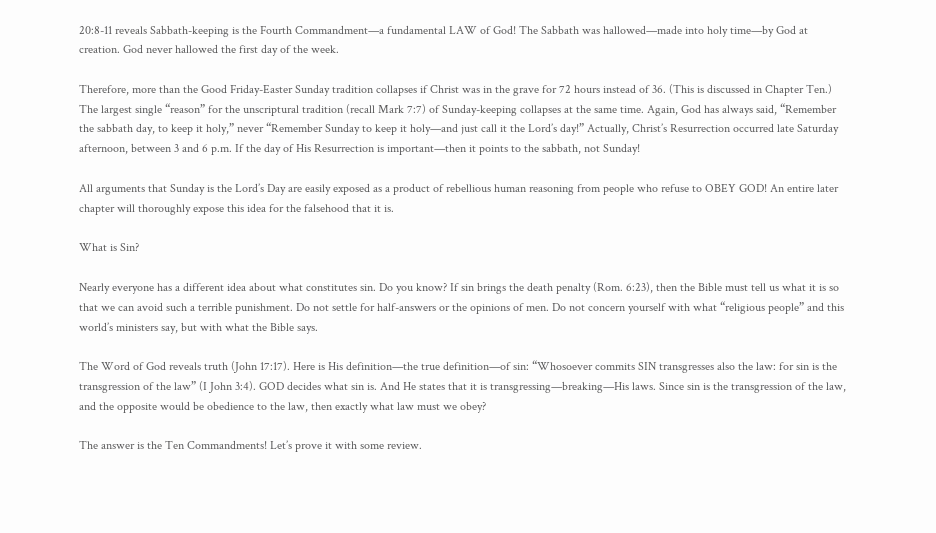20:8-11 reveals Sabbath-keeping is the Fourth Commandment—a fundamental LAW of God! The Sabbath was hallowed—made into holy time—by God at creation. God never hallowed the first day of the week.

Therefore, more than the Good Friday-Easter Sunday tradition collapses if Christ was in the grave for 72 hours instead of 36. (This is discussed in Chapter Ten.) The largest single “reason” for the unscriptural tradition (recall Mark 7:7) of Sunday-keeping collapses at the same time. Again, God has always said, “Remember the sabbath day, to keep it holy,” never “Remember Sunday to keep it holy—and just call it the Lord’s day!” Actually, Christ’s Resurrection occurred late Saturday afternoon, between 3 and 6 p.m. If the day of His Resurrection is important—then it points to the sabbath, not Sunday!

All arguments that Sunday is the Lord’s Day are easily exposed as a product of rebellious human reasoning from people who refuse to OBEY GOD! An entire later chapter will thoroughly expose this idea for the falsehood that it is.

What is Sin?

Nearly everyone has a different idea about what constitutes sin. Do you know? If sin brings the death penalty (Rom. 6:23), then the Bible must tell us what it is so that we can avoid such a terrible punishment. Do not settle for half-answers or the opinions of men. Do not concern yourself with what “religious people” and this world’s ministers say, but with what the Bible says.

The Word of God reveals truth (John 17:17). Here is His definition—the true definition—of sin: “Whosoever commits SIN transgresses also the law: for sin is the transgression of the law” (I John 3:4). GOD decides what sin is. And He states that it is transgressing—breaking—His laws. Since sin is the transgression of the law, and the opposite would be obedience to the law, then exactly what law must we obey?

The answer is the Ten Commandments! Let’s prove it with some review.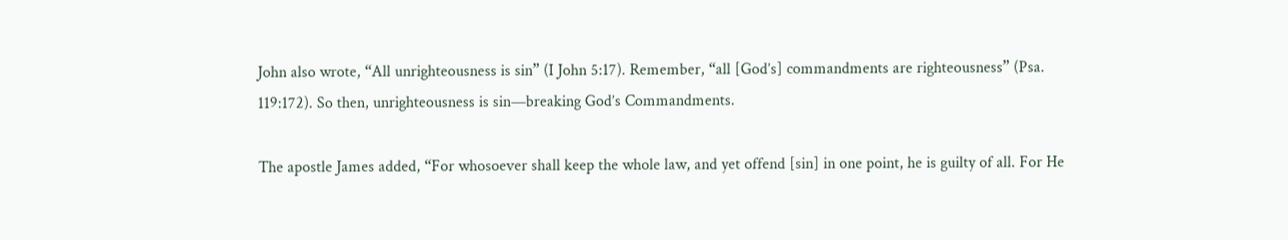John also wrote, “All unrighteousness is sin” (I John 5:17). Remember, “all [God’s] commandments are righteousness” (Psa. 119:172). So then, unrighteousness is sin—breaking God’s Commandments.

The apostle James added, “For whosoever shall keep the whole law, and yet offend [sin] in one point, he is guilty of all. For He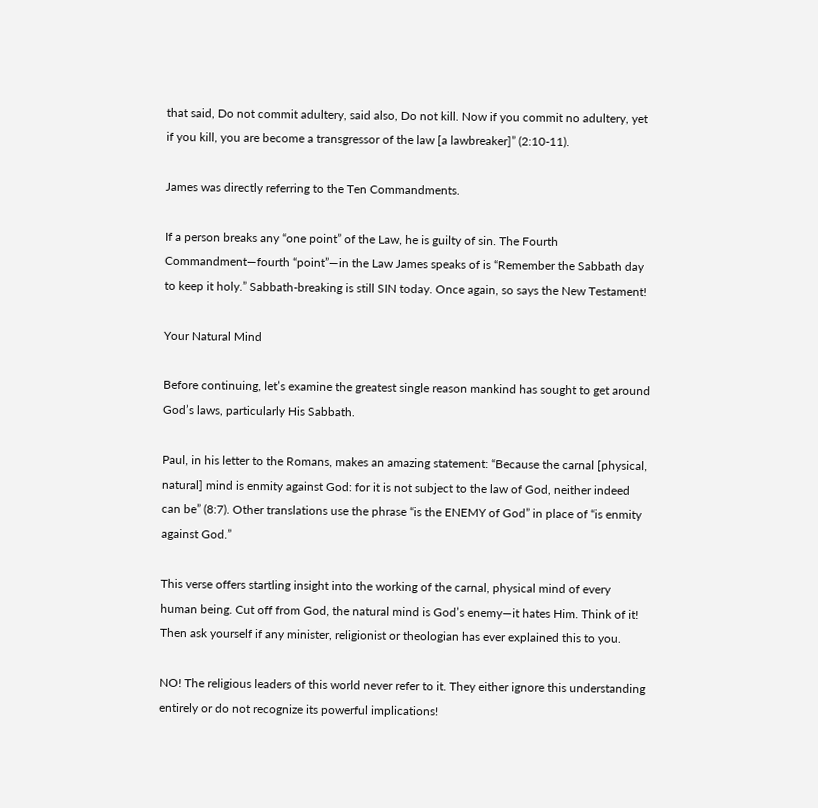that said, Do not commit adultery, said also, Do not kill. Now if you commit no adultery, yet if you kill, you are become a transgressor of the law [a lawbreaker]” (2:10-11).

James was directly referring to the Ten Commandments.

If a person breaks any “one point” of the Law, he is guilty of sin. The Fourth Commandment—fourth “point”—in the Law James speaks of is “Remember the Sabbath day to keep it holy.” Sabbath-breaking is still SIN today. Once again, so says the New Testament!

Your Natural Mind

Before continuing, let’s examine the greatest single reason mankind has sought to get around God’s laws, particularly His Sabbath.

Paul, in his letter to the Romans, makes an amazing statement: “Because the carnal [physical, natural] mind is enmity against God: for it is not subject to the law of God, neither indeed can be” (8:7). Other translations use the phrase “is the ENEMY of God” in place of “is enmity against God.”

This verse offers startling insight into the working of the carnal, physical mind of every human being. Cut off from God, the natural mind is God’s enemy—it hates Him. Think of it! Then ask yourself if any minister, religionist or theologian has ever explained this to you.

NO! The religious leaders of this world never refer to it. They either ignore this understanding entirely or do not recognize its powerful implications!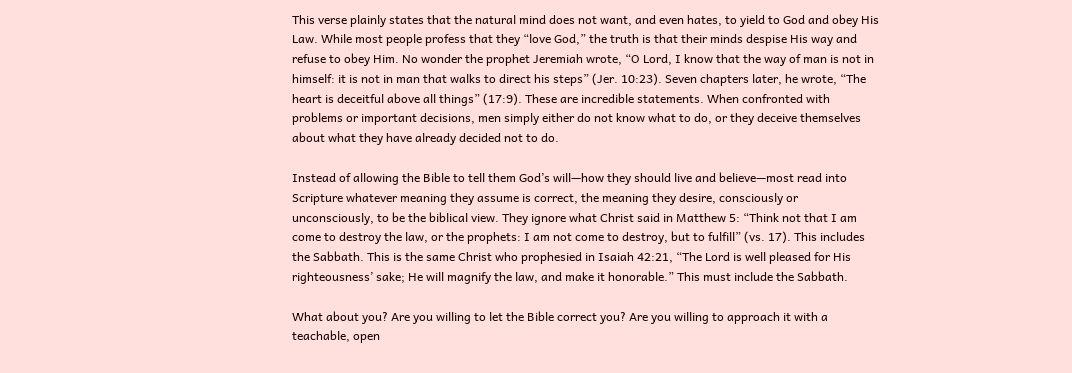This verse plainly states that the natural mind does not want, and even hates, to yield to God and obey His Law. While most people profess that they “love God,” the truth is that their minds despise His way and refuse to obey Him. No wonder the prophet Jeremiah wrote, “O Lord, I know that the way of man is not in himself: it is not in man that walks to direct his steps” (Jer. 10:23). Seven chapters later, he wrote, “The heart is deceitful above all things” (17:9). These are incredible statements. When confronted with problems or important decisions, men simply either do not know what to do, or they deceive themselves about what they have already decided not to do.

Instead of allowing the Bible to tell them God’s will—how they should live and believe—most read into Scripture whatever meaning they assume is correct, the meaning they desire, consciously or unconsciously, to be the biblical view. They ignore what Christ said in Matthew 5: “Think not that I am come to destroy the law, or the prophets: I am not come to destroy, but to fulfill” (vs. 17). This includes the Sabbath. This is the same Christ who prophesied in Isaiah 42:21, “The Lord is well pleased for His righteousness’ sake; He will magnify the law, and make it honorable.” This must include the Sabbath.

What about you? Are you willing to let the Bible correct you? Are you willing to approach it with a teachable, open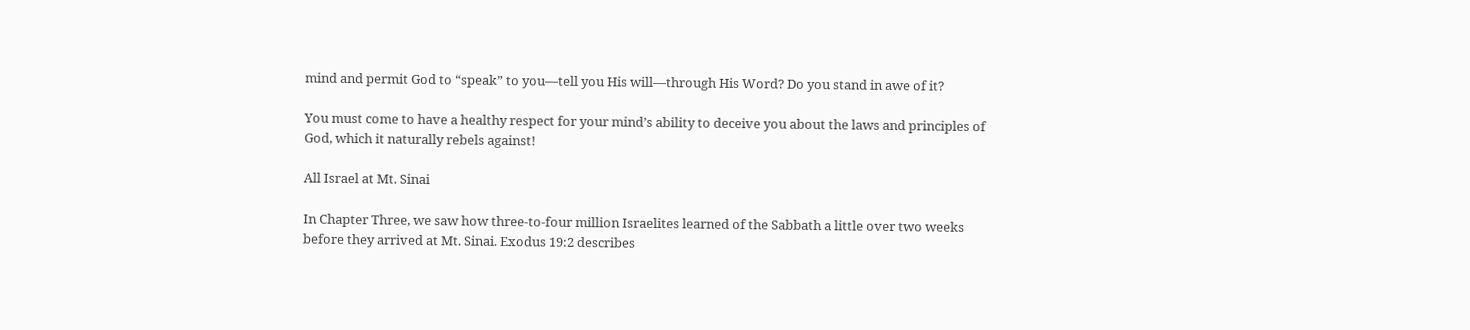mind and permit God to “speak” to you—tell you His will—through His Word? Do you stand in awe of it?

You must come to have a healthy respect for your mind’s ability to deceive you about the laws and principles of God, which it naturally rebels against!

All Israel at Mt. Sinai

In Chapter Three, we saw how three-to-four million Israelites learned of the Sabbath a little over two weeks before they arrived at Mt. Sinai. Exodus 19:2 describes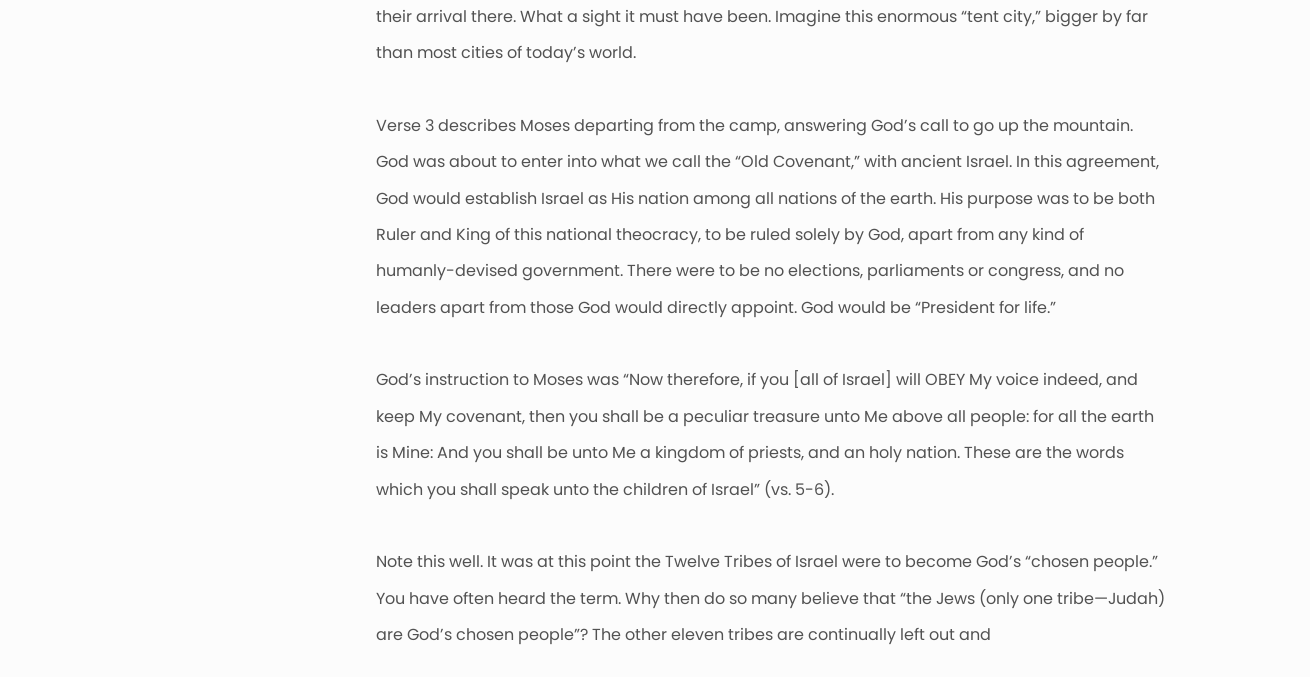their arrival there. What a sight it must have been. Imagine this enormous “tent city,” bigger by far than most cities of today’s world.

Verse 3 describes Moses departing from the camp, answering God’s call to go up the mountain. God was about to enter into what we call the “Old Covenant,” with ancient Israel. In this agreement, God would establish Israel as His nation among all nations of the earth. His purpose was to be both Ruler and King of this national theocracy, to be ruled solely by God, apart from any kind of humanly-devised government. There were to be no elections, parliaments or congress, and no leaders apart from those God would directly appoint. God would be “President for life.”

God’s instruction to Moses was “Now therefore, if you [all of Israel] will OBEY My voice indeed, and keep My covenant, then you shall be a peculiar treasure unto Me above all people: for all the earth is Mine: And you shall be unto Me a kingdom of priests, and an holy nation. These are the words which you shall speak unto the children of Israel” (vs. 5-6).

Note this well. It was at this point the Twelve Tribes of Israel were to become God’s “chosen people.” You have often heard the term. Why then do so many believe that “the Jews (only one tribe—Judah) are God’s chosen people”? The other eleven tribes are continually left out and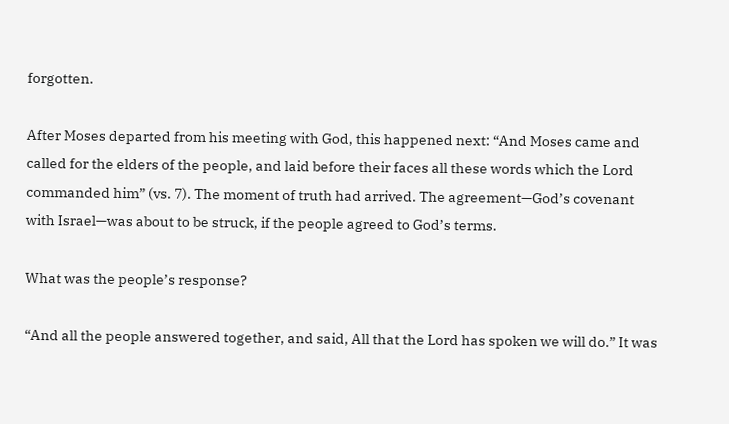forgotten.

After Moses departed from his meeting with God, this happened next: “And Moses came and called for the elders of the people, and laid before their faces all these words which the Lord commanded him” (vs. 7). The moment of truth had arrived. The agreement—God’s covenant with Israel—was about to be struck, if the people agreed to God’s terms.

What was the people’s response?

“And all the people answered together, and said, All that the Lord has spoken we will do.” It was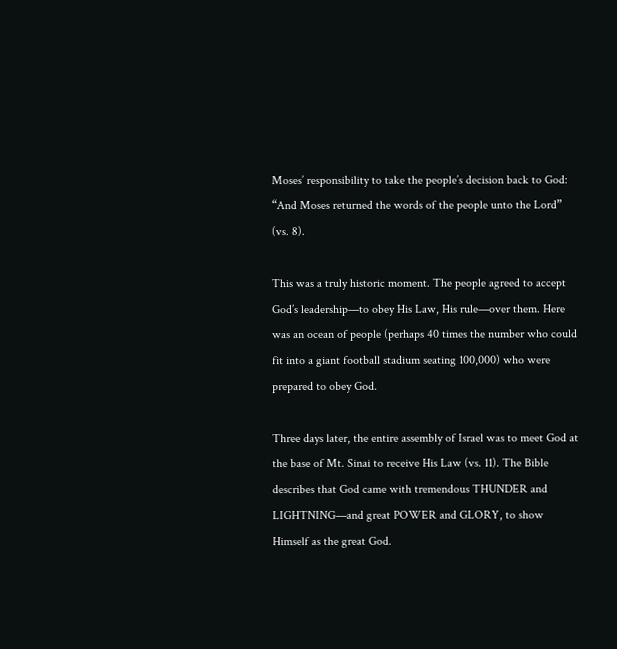Moses’ responsibility to take the people’s decision back to God: “And Moses returned the words of the people unto the Lord” (vs. 8).

This was a truly historic moment. The people agreed to accept God’s leadership—to obey His Law, His rule—over them. Here was an ocean of people (perhaps 40 times the number who could fit into a giant football stadium seating 100,000) who were prepared to obey God.

Three days later, the entire assembly of Israel was to meet God at the base of Mt. Sinai to receive His Law (vs. 11). The Bible describes that God came with tremendous THUNDER and LIGHTNING—and great POWER and GLORY, to show Himself as the great God.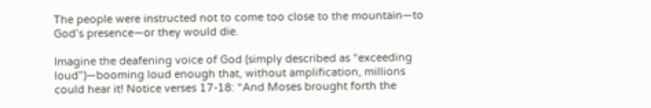The people were instructed not to come too close to the mountain—to God’s presence—or they would die.

Imagine the deafening voice of God (simply described as “exceeding loud”)—booming loud enough that, without amplification, millions could hear it! Notice verses 17-18: “And Moses brought forth the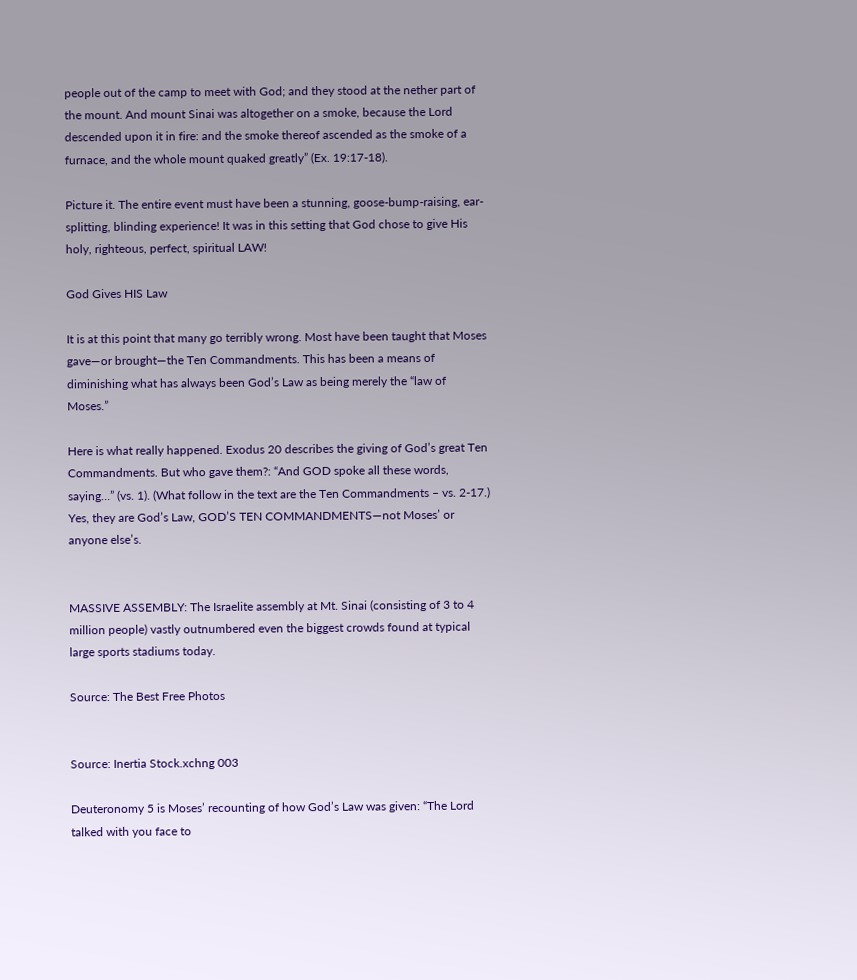people out of the camp to meet with God; and they stood at the nether part of the mount. And mount Sinai was altogether on a smoke, because the Lord descended upon it in fire: and the smoke thereof ascended as the smoke of a furnace, and the whole mount quaked greatly” (Ex. 19:17-18).

Picture it. The entire event must have been a stunning, goose-bump-raising, ear-splitting, blinding experience! It was in this setting that God chose to give His holy, righteous, perfect, spiritual LAW!

God Gives HIS Law

It is at this point that many go terribly wrong. Most have been taught that Moses gave—or brought—the Ten Commandments. This has been a means of diminishing what has always been God’s Law as being merely the “law of Moses.”

Here is what really happened. Exodus 20 describes the giving of God’s great Ten Commandments. But who gave them?: “And GOD spoke all these words, saying…” (vs. 1). (What follow in the text are the Ten Commandments – vs. 2-17.) Yes, they are God’s Law, GOD’S TEN COMMANDMENTS—not Moses’ or anyone else’s.


MASSIVE ASSEMBLY: The Israelite assembly at Mt. Sinai (consisting of 3 to 4 million people) vastly outnumbered even the biggest crowds found at typical large sports stadiums today.

Source: The Best Free Photos


Source: Inertia Stock.xchng 003

Deuteronomy 5 is Moses’ recounting of how God’s Law was given: “The Lord talked with you face to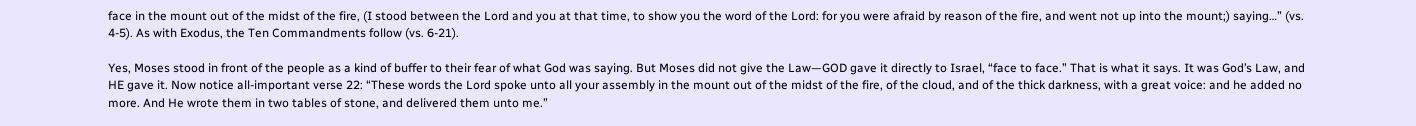face in the mount out of the midst of the fire, (I stood between the Lord and you at that time, to show you the word of the Lord: for you were afraid by reason of the fire, and went not up into the mount;) saying…” (vs. 4-5). As with Exodus, the Ten Commandments follow (vs. 6-21).

Yes, Moses stood in front of the people as a kind of buffer to their fear of what God was saying. But Moses did not give the Law—GOD gave it directly to Israel, “face to face.” That is what it says. It was God’s Law, and HE gave it. Now notice all-important verse 22: “These words the Lord spoke unto all your assembly in the mount out of the midst of the fire, of the cloud, and of the thick darkness, with a great voice: and he added no more. And He wrote them in two tables of stone, and delivered them unto me.”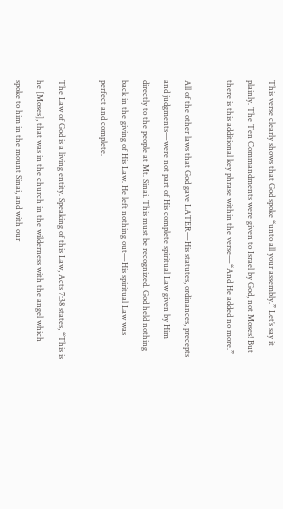This verse clearly shows that God spoke “unto all your assembly.” Let’s say it plainly. The Ten Commandments were given to Israel by God, not Moses! But there is this additional key phrase within the verse—“And He added no more.”

All of the other laws that God gave LATER—His statutes, ordinances, precepts and judgments—were not part of His complete spiritual Law given by Him directly to the people at Mt. Sinai. This must be recognized. God held nothing back in the giving of His Law. He left nothing out—His spiritual Law was perfect and complete.

The Law of God is a living entity. Speaking of this Law, Acts 7:38 states, “This is he [Moses], that was in the church in the wilderness with the angel which spoke to him in the mount Sinai, and with our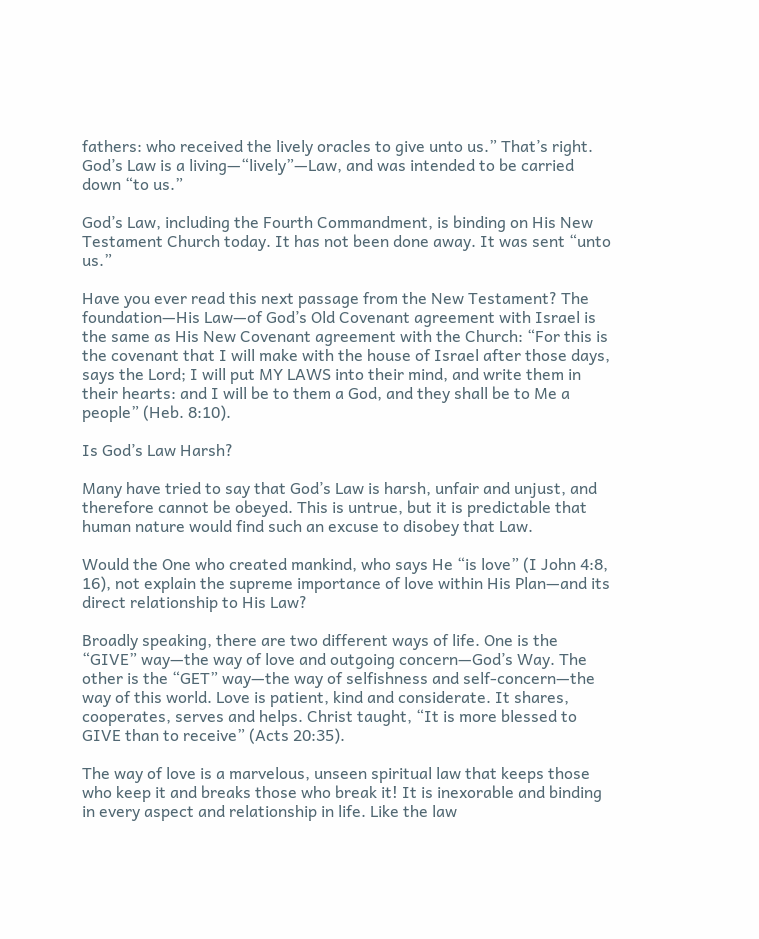fathers: who received the lively oracles to give unto us.” That’s right. God’s Law is a living—“lively”—Law, and was intended to be carried down “to us.”

God’s Law, including the Fourth Commandment, is binding on His New Testament Church today. It has not been done away. It was sent “unto us.”

Have you ever read this next passage from the New Testament? The foundation—His Law—of God’s Old Covenant agreement with Israel is the same as His New Covenant agreement with the Church: “For this is the covenant that I will make with the house of Israel after those days, says the Lord; I will put MY LAWS into their mind, and write them in their hearts: and I will be to them a God, and they shall be to Me a people” (Heb. 8:10).

Is God’s Law Harsh?

Many have tried to say that God’s Law is harsh, unfair and unjust, and therefore cannot be obeyed. This is untrue, but it is predictable that human nature would find such an excuse to disobey that Law.

Would the One who created mankind, who says He “is love” (I John 4:8, 16), not explain the supreme importance of love within His Plan—and its direct relationship to His Law?

Broadly speaking, there are two different ways of life. One is the “GIVE” way—the way of love and outgoing concern—God’s Way. The other is the “GET” way—the way of selfishness and self-concern—the way of this world. Love is patient, kind and considerate. It shares, cooperates, serves and helps. Christ taught, “It is more blessed to GIVE than to receive” (Acts 20:35).

The way of love is a marvelous, unseen spiritual law that keeps those who keep it and breaks those who break it! It is inexorable and binding in every aspect and relationship in life. Like the law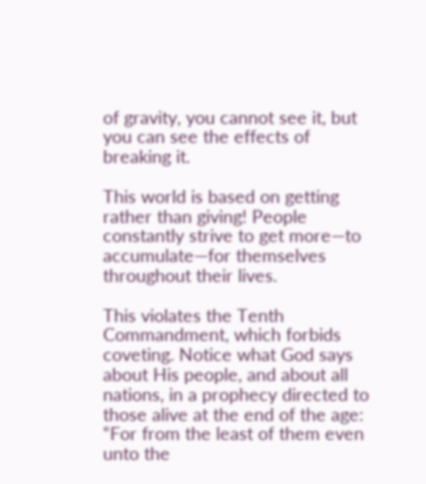of gravity, you cannot see it, but you can see the effects of breaking it.

This world is based on getting rather than giving! People constantly strive to get more—to accumulate—for themselves throughout their lives.

This violates the Tenth Commandment, which forbids coveting. Notice what God says about His people, and about all nations, in a prophecy directed to those alive at the end of the age: “For from the least of them even unto the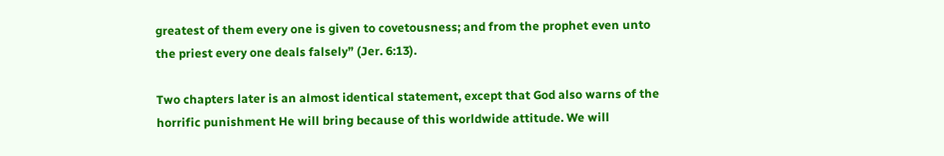greatest of them every one is given to covetousness; and from the prophet even unto the priest every one deals falsely” (Jer. 6:13).

Two chapters later is an almost identical statement, except that God also warns of the horrific punishment He will bring because of this worldwide attitude. We will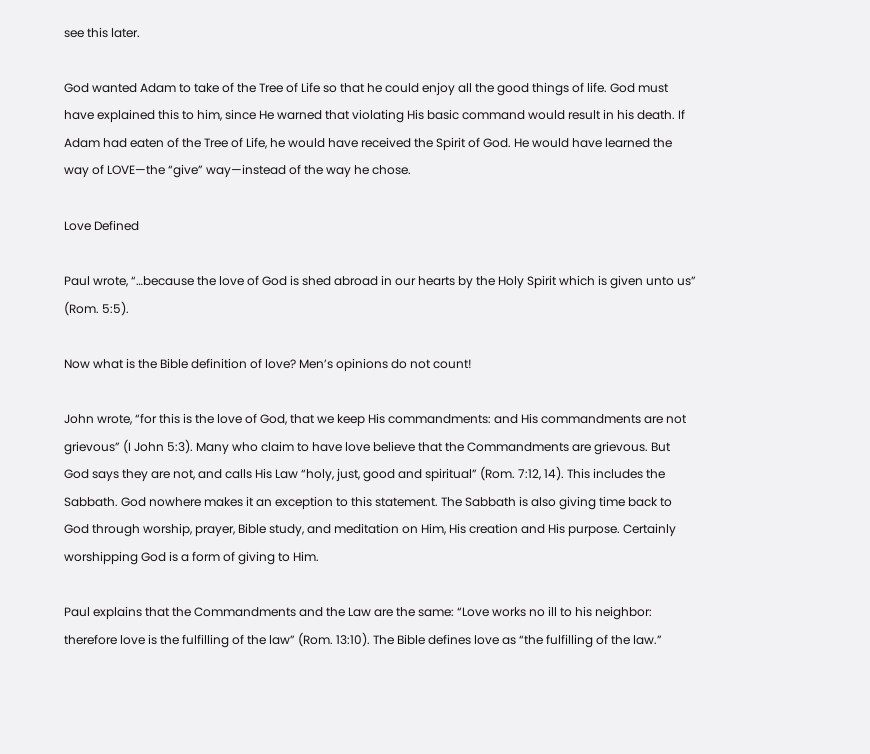see this later.

God wanted Adam to take of the Tree of Life so that he could enjoy all the good things of life. God must have explained this to him, since He warned that violating His basic command would result in his death. If Adam had eaten of the Tree of Life, he would have received the Spirit of God. He would have learned the way of LOVE—the “give” way—instead of the way he chose.

Love Defined

Paul wrote, “…because the love of God is shed abroad in our hearts by the Holy Spirit which is given unto us” (Rom. 5:5).

Now what is the Bible definition of love? Men’s opinions do not count!

John wrote, “for this is the love of God, that we keep His commandments: and His commandments are not grievous” (I John 5:3). Many who claim to have love believe that the Commandments are grievous. But God says they are not, and calls His Law “holy, just, good and spiritual” (Rom. 7:12, 14). This includes the Sabbath. God nowhere makes it an exception to this statement. The Sabbath is also giving time back to God through worship, prayer, Bible study, and meditation on Him, His creation and His purpose. Certainly worshipping God is a form of giving to Him.

Paul explains that the Commandments and the Law are the same: “Love works no ill to his neighbor: therefore love is the fulfilling of the law” (Rom. 13:10). The Bible defines love as “the fulfilling of the law.”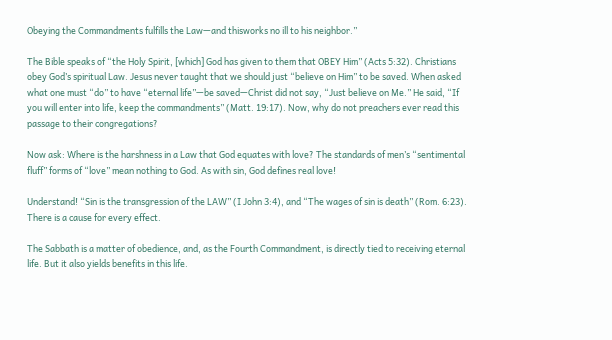Obeying the Commandments fulfills the Law—and thisworks no ill to his neighbor.”

The Bible speaks of “the Holy Spirit, [which] God has given to them that OBEY Him” (Acts 5:32). Christians obey God’s spiritual Law. Jesus never taught that we should just “believe on Him” to be saved. When asked what one must “do” to have “eternal life”—be saved—Christ did not say, “Just believe on Me.” He said, “If you will enter into life, keep the commandments” (Matt. 19:17). Now, why do not preachers ever read this passage to their congregations?

Now ask: Where is the harshness in a Law that God equates with love? The standards of men’s “sentimental fluff” forms of “love” mean nothing to God. As with sin, God defines real love!

Understand! “Sin is the transgression of the LAW” (I John 3:4), and “The wages of sin is death” (Rom. 6:23). There is a cause for every effect.

The Sabbath is a matter of obedience, and, as the Fourth Commandment, is directly tied to receiving eternal life. But it also yields benefits in this life.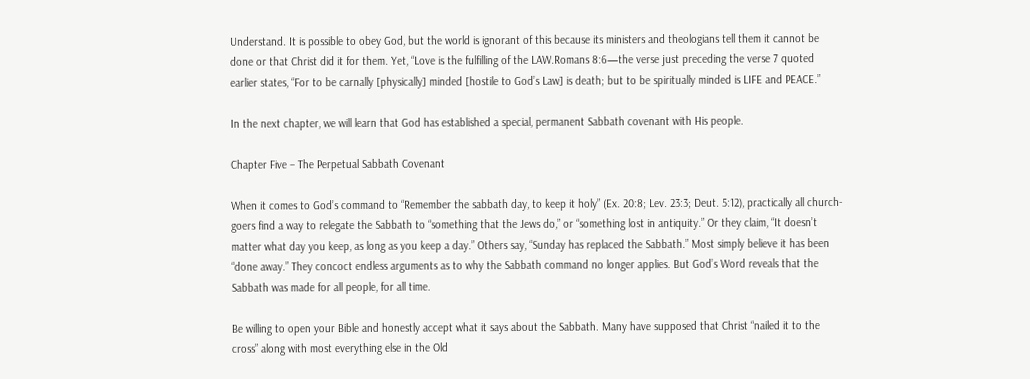Understand. It is possible to obey God, but the world is ignorant of this because its ministers and theologians tell them it cannot be done or that Christ did it for them. Yet, “Love is the fulfilling of the LAW.Romans 8:6—the verse just preceding the verse 7 quoted earlier states, “For to be carnally [physically] minded [hostile to God’s Law] is death; but to be spiritually minded is LIFE and PEACE.”

In the next chapter, we will learn that God has established a special, permanent Sabbath covenant with His people.

Chapter Five – The Perpetual Sabbath Covenant

When it comes to God’s command to “Remember the sabbath day, to keep it holy” (Ex. 20:8; Lev. 23:3; Deut. 5:12), practically all church-goers find a way to relegate the Sabbath to “something that the Jews do,” or “something lost in antiquity.” Or they claim, “It doesn’t matter what day you keep, as long as you keep a day.” Others say, “Sunday has replaced the Sabbath.” Most simply believe it has been “done away.” They concoct endless arguments as to why the Sabbath command no longer applies. But God’s Word reveals that the Sabbath was made for all people, for all time.

Be willing to open your Bible and honestly accept what it says about the Sabbath. Many have supposed that Christ “nailed it to the cross” along with most everything else in the Old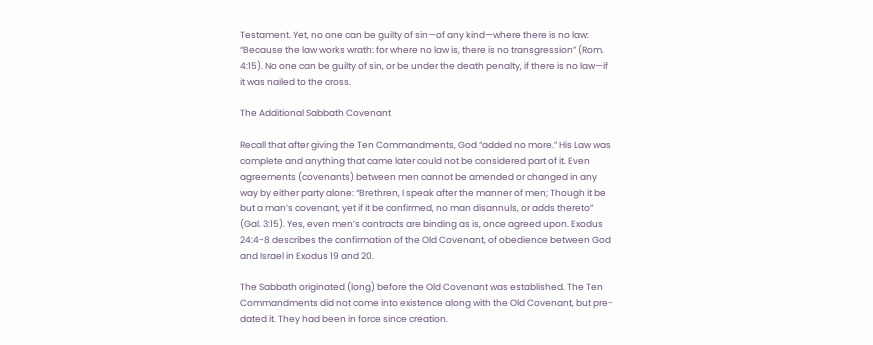Testament. Yet, no one can be guilty of sin—of any kind—where there is no law: “Because the law works wrath: for where no law is, there is no transgression” (Rom. 4:15). No one can be guilty of sin, or be under the death penalty, if there is no law—if it was nailed to the cross.

The Additional Sabbath Covenant

Recall that after giving the Ten Commandments, God “added no more.” His Law was complete and anything that came later could not be considered part of it. Even agreements (covenants) between men cannot be amended or changed in any way by either party alone: “Brethren, I speak after the manner of men; Though it be but a man’s covenant, yet if it be confirmed, no man disannuls, or adds thereto” (Gal. 3:15). Yes, even men’s contracts are binding as is, once agreed upon. Exodus 24:4-8 describes the confirmation of the Old Covenant, of obedience between God and Israel in Exodus 19 and 20.

The Sabbath originated (long) before the Old Covenant was established. The Ten Commandments did not come into existence along with the Old Covenant, but pre-dated it. They had been in force since creation.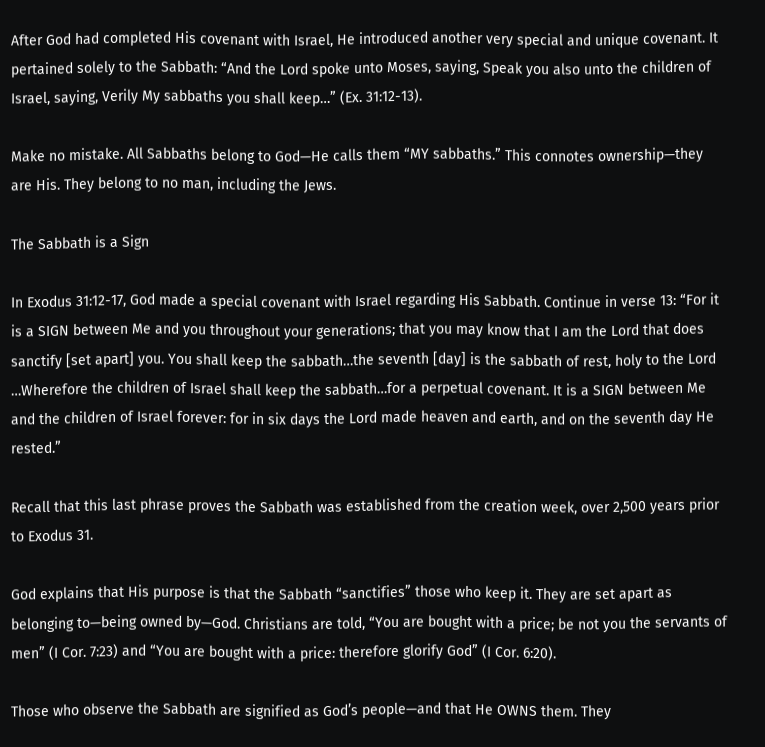After God had completed His covenant with Israel, He introduced another very special and unique covenant. It pertained solely to the Sabbath: “And the Lord spoke unto Moses, saying, Speak you also unto the children of Israel, saying, Verily My sabbaths you shall keep…” (Ex. 31:12-13).

Make no mistake. All Sabbaths belong to God—He calls them “MY sabbaths.” This connotes ownership—they are His. They belong to no man, including the Jews.

The Sabbath is a Sign

In Exodus 31:12-17, God made a special covenant with Israel regarding His Sabbath. Continue in verse 13: “For it is a SIGN between Me and you throughout your generations; that you may know that I am the Lord that does sanctify [set apart] you. You shall keep the sabbath…the seventh [day] is the sabbath of rest, holy to the Lord …Wherefore the children of Israel shall keep the sabbath…for a perpetual covenant. It is a SIGN between Me and the children of Israel forever: for in six days the Lord made heaven and earth, and on the seventh day He rested.”

Recall that this last phrase proves the Sabbath was established from the creation week, over 2,500 years prior to Exodus 31.

God explains that His purpose is that the Sabbath “sanctifies” those who keep it. They are set apart as belonging to—being owned by—God. Christians are told, “You are bought with a price; be not you the servants of men” (I Cor. 7:23) and “You are bought with a price: therefore glorify God” (I Cor. 6:20).

Those who observe the Sabbath are signified as God’s people—and that He OWNS them. They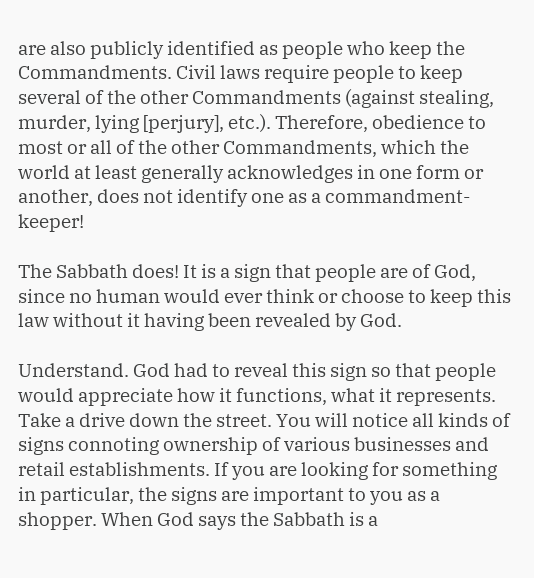are also publicly identified as people who keep the Commandments. Civil laws require people to keep several of the other Commandments (against stealing, murder, lying [perjury], etc.). Therefore, obedience to most or all of the other Commandments, which the world at least generally acknowledges in one form or another, does not identify one as a commandment-keeper!

The Sabbath does! It is a sign that people are of God, since no human would ever think or choose to keep this law without it having been revealed by God.

Understand. God had to reveal this sign so that people would appreciate how it functions, what it represents. Take a drive down the street. You will notice all kinds of signs connoting ownership of various businesses and retail establishments. If you are looking for something in particular, the signs are important to you as a shopper. When God says the Sabbath is a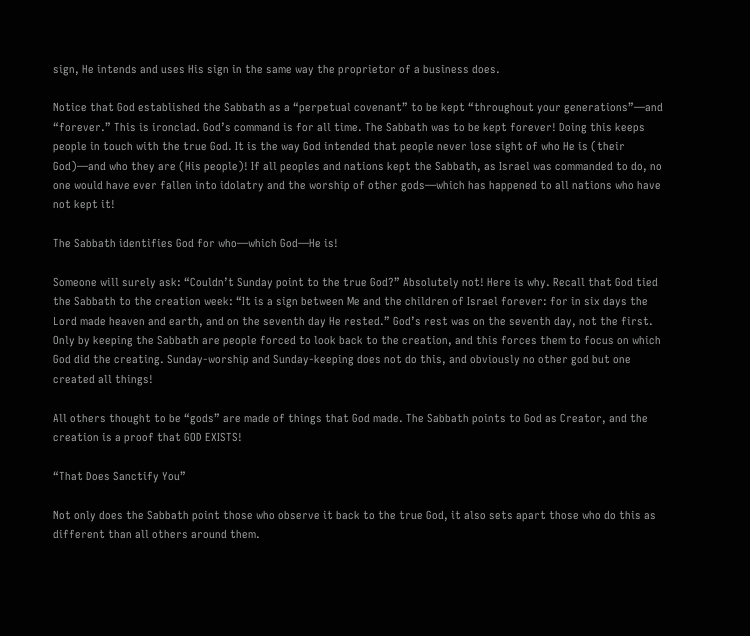sign, He intends and uses His sign in the same way the proprietor of a business does.

Notice that God established the Sabbath as a “perpetual covenant” to be kept “throughout your generations”—and “forever.” This is ironclad. God’s command is for all time. The Sabbath was to be kept forever! Doing this keeps people in touch with the true God. It is the way God intended that people never lose sight of who He is (their God)—and who they are (His people)! If all peoples and nations kept the Sabbath, as Israel was commanded to do, no one would have ever fallen into idolatry and the worship of other gods—which has happened to all nations who have not kept it!

The Sabbath identifies God for who—which God—He is!

Someone will surely ask: “Couldn’t Sunday point to the true God?” Absolutely not! Here is why. Recall that God tied the Sabbath to the creation week: “It is a sign between Me and the children of Israel forever: for in six days the Lord made heaven and earth, and on the seventh day He rested.” God’s rest was on the seventh day, not the first. Only by keeping the Sabbath are people forced to look back to the creation, and this forces them to focus on which God did the creating. Sunday-worship and Sunday-keeping does not do this, and obviously no other god but one created all things!

All others thought to be “gods” are made of things that God made. The Sabbath points to God as Creator, and the creation is a proof that GOD EXISTS!

“That Does Sanctify You”

Not only does the Sabbath point those who observe it back to the true God, it also sets apart those who do this as different than all others around them.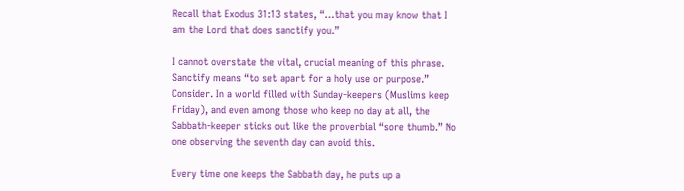Recall that Exodus 31:13 states, “…that you may know that I am the Lord that does sanctify you.”

I cannot overstate the vital, crucial meaning of this phrase. Sanctify means “to set apart for a holy use or purpose.” Consider. In a world filled with Sunday-keepers (Muslims keep Friday), and even among those who keep no day at all, the Sabbath-keeper sticks out like the proverbial “sore thumb.” No one observing the seventh day can avoid this.

Every time one keeps the Sabbath day, he puts up a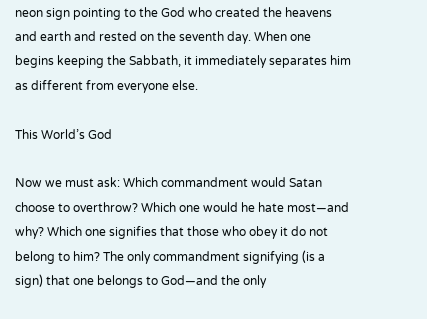neon sign pointing to the God who created the heavens and earth and rested on the seventh day. When one begins keeping the Sabbath, it immediately separates him as different from everyone else.

This World’s God

Now we must ask: Which commandment would Satan choose to overthrow? Which one would he hate most—and why? Which one signifies that those who obey it do not belong to him? The only commandment signifying (is a sign) that one belongs to God—and the only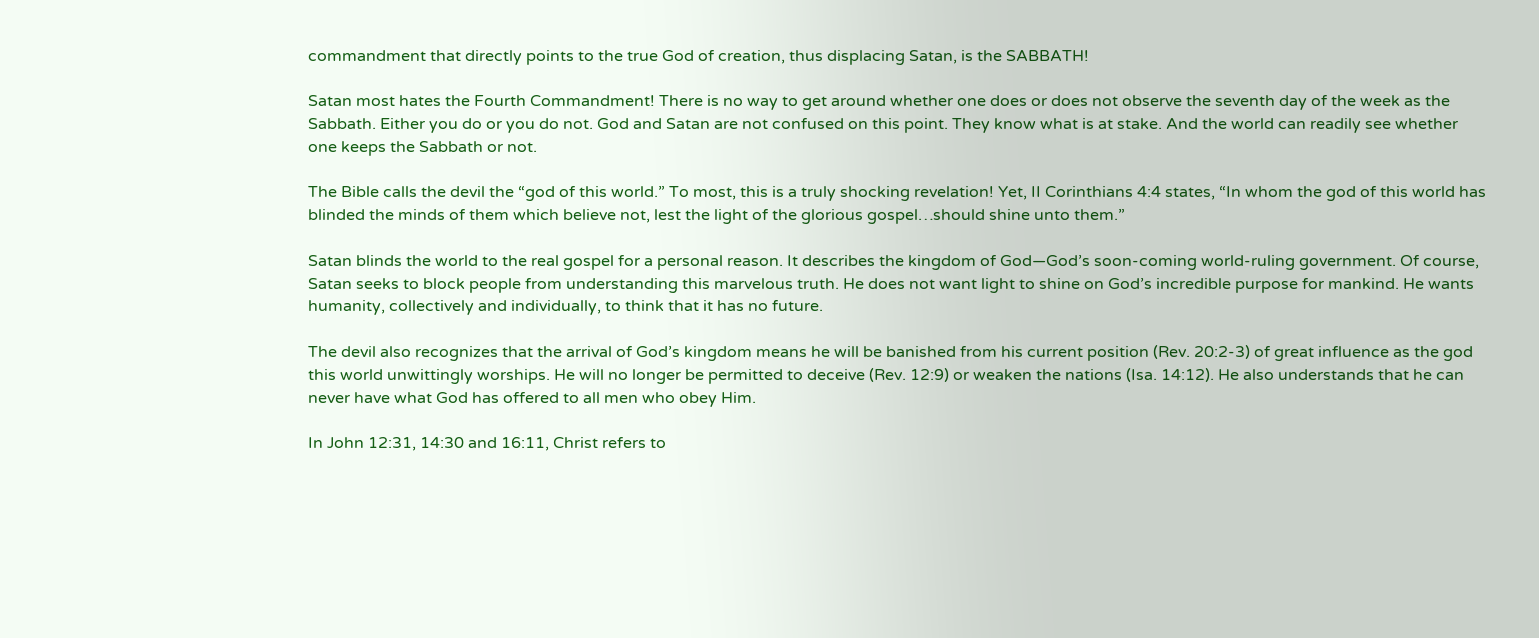commandment that directly points to the true God of creation, thus displacing Satan, is the SABBATH!

Satan most hates the Fourth Commandment! There is no way to get around whether one does or does not observe the seventh day of the week as the Sabbath. Either you do or you do not. God and Satan are not confused on this point. They know what is at stake. And the world can readily see whether one keeps the Sabbath or not.

The Bible calls the devil the “god of this world.” To most, this is a truly shocking revelation! Yet, II Corinthians 4:4 states, “In whom the god of this world has blinded the minds of them which believe not, lest the light of the glorious gospel…should shine unto them.”

Satan blinds the world to the real gospel for a personal reason. It describes the kingdom of God—God’s soon-coming world-ruling government. Of course, Satan seeks to block people from understanding this marvelous truth. He does not want light to shine on God’s incredible purpose for mankind. He wants humanity, collectively and individually, to think that it has no future.

The devil also recognizes that the arrival of God’s kingdom means he will be banished from his current position (Rev. 20:2-3) of great influence as the god this world unwittingly worships. He will no longer be permitted to deceive (Rev. 12:9) or weaken the nations (Isa. 14:12). He also understands that he can never have what God has offered to all men who obey Him.

In John 12:31, 14:30 and 16:11, Christ refers to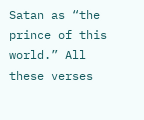Satan as “the prince of this world.” All these verses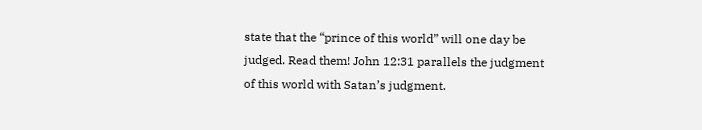state that the “prince of this world” will one day be judged. Read them! John 12:31 parallels the judgment of this world with Satan’s judgment.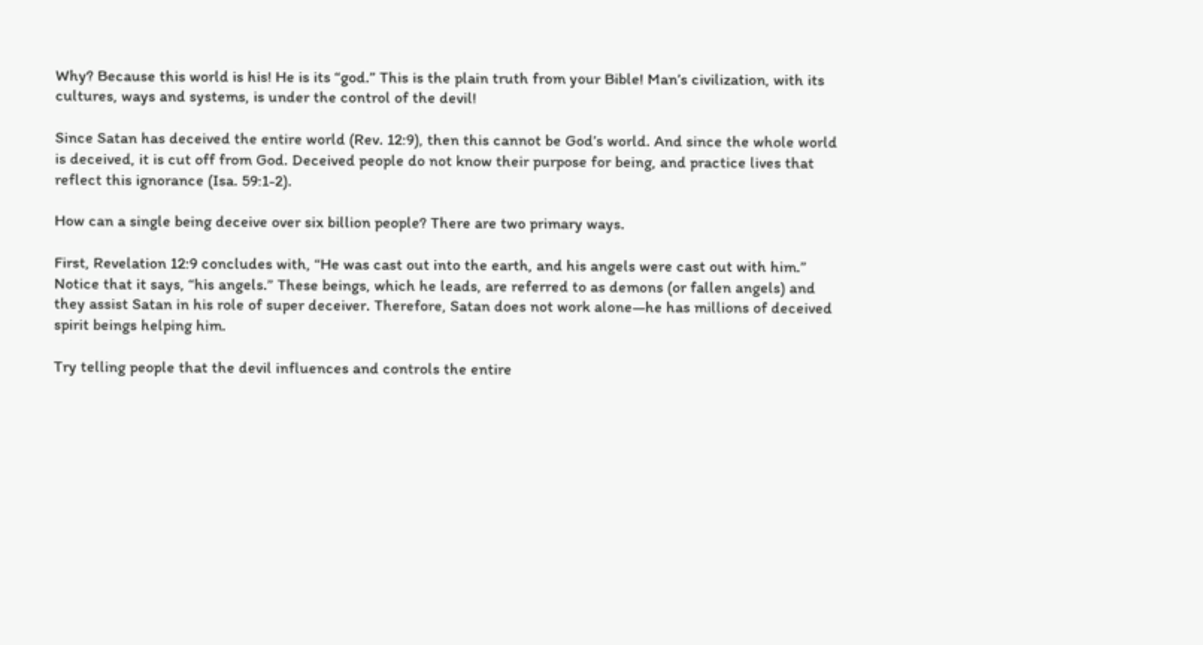Why? Because this world is his! He is its “god.” This is the plain truth from your Bible! Man’s civilization, with its cultures, ways and systems, is under the control of the devil!

Since Satan has deceived the entire world (Rev. 12:9), then this cannot be God’s world. And since the whole world is deceived, it is cut off from God. Deceived people do not know their purpose for being, and practice lives that reflect this ignorance (Isa. 59:1-2).

How can a single being deceive over six billion people? There are two primary ways.

First, Revelation 12:9 concludes with, “He was cast out into the earth, and his angels were cast out with him.” Notice that it says, “his angels.” These beings, which he leads, are referred to as demons (or fallen angels) and they assist Satan in his role of super deceiver. Therefore, Satan does not work alone—he has millions of deceived spirit beings helping him.

Try telling people that the devil influences and controls the entire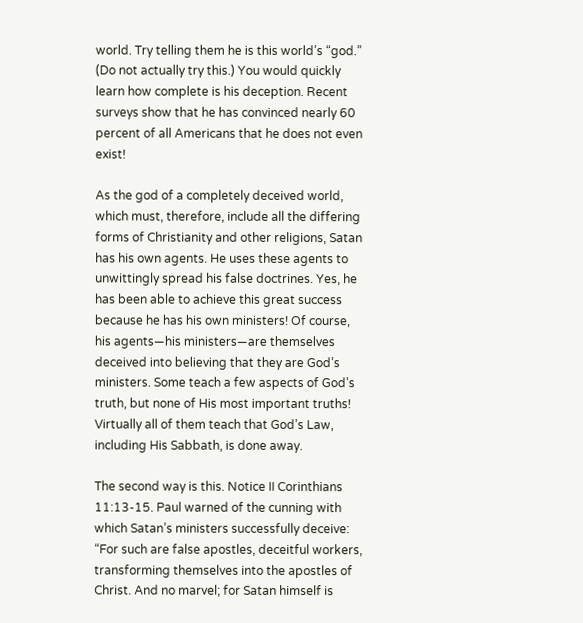world. Try telling them he is this world’s “god.” (Do not actually try this.) You would quickly learn how complete is his deception. Recent surveys show that he has convinced nearly 60 percent of all Americans that he does not even exist!

As the god of a completely deceived world, which must, therefore, include all the differing forms of Christianity and other religions, Satan has his own agents. He uses these agents to unwittingly spread his false doctrines. Yes, he has been able to achieve this great success because he has his own ministers! Of course, his agents—his ministers—are themselves deceived into believing that they are God’s ministers. Some teach a few aspects of God’s truth, but none of His most important truths! Virtually all of them teach that God’s Law, including His Sabbath, is done away.

The second way is this. Notice II Corinthians 11:13-15. Paul warned of the cunning with which Satan’s ministers successfully deceive: “For such are false apostles, deceitful workers, transforming themselves into the apostles of Christ. And no marvel; for Satan himself is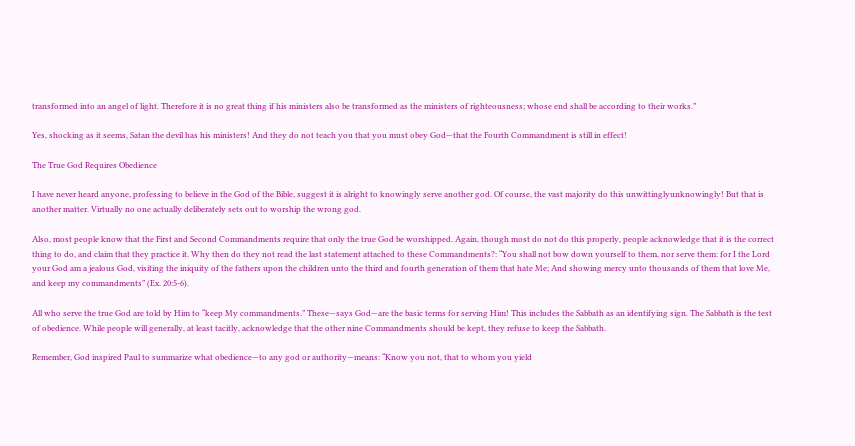transformed into an angel of light. Therefore it is no great thing if his ministers also be transformed as the ministers of righteousness; whose end shall be according to their works.”

Yes, shocking as it seems, Satan the devil has his ministers! And they do not teach you that you must obey God—that the Fourth Commandment is still in effect!

The True God Requires Obedience

I have never heard anyone, professing to believe in the God of the Bible, suggest it is alright to knowingly serve another god. Of course, the vast majority do this unwittinglyunknowingly! But that is another matter. Virtually no one actually deliberately sets out to worship the wrong god.

Also, most people know that the First and Second Commandments require that only the true God be worshipped. Again, though most do not do this properly, people acknowledge that it is the correct thing to do, and claim that they practice it. Why then do they not read the last statement attached to these Commandments?: “You shall not bow down yourself to them, nor serve them: for I the Lord your God am a jealous God, visiting the iniquity of the fathers upon the children unto the third and fourth generation of them that hate Me; And showing mercy unto thousands of them that love Me, and keep my commandments” (Ex. 20:5-6).

All who serve the true God are told by Him to “keep My commandments.” These—says God—are the basic terms for serving Him! This includes the Sabbath as an identifying sign. The Sabbath is the test of obedience. While people will generally, at least tacitly, acknowledge that the other nine Commandments should be kept, they refuse to keep the Sabbath.

Remember, God inspired Paul to summarize what obedience—to any god or authority—means: “Know you not, that to whom you yield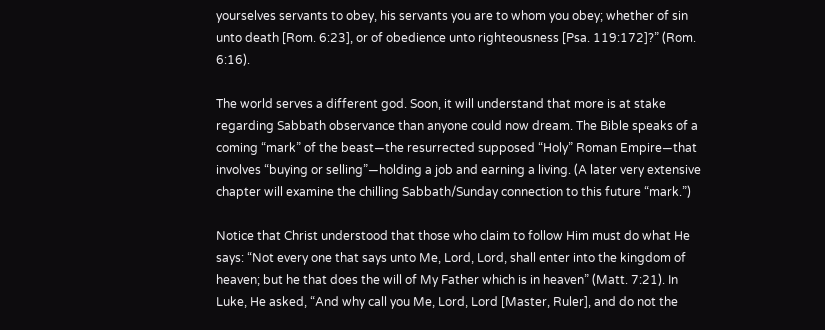yourselves servants to obey, his servants you are to whom you obey; whether of sin unto death [Rom. 6:23], or of obedience unto righteousness [Psa. 119:172]?” (Rom. 6:16).

The world serves a different god. Soon, it will understand that more is at stake regarding Sabbath observance than anyone could now dream. The Bible speaks of a coming “mark” of the beast—the resurrected supposed “Holy” Roman Empire—that involves “buying or selling”—holding a job and earning a living. (A later very extensive chapter will examine the chilling Sabbath/Sunday connection to this future “mark.”)

Notice that Christ understood that those who claim to follow Him must do what He says: “Not every one that says unto Me, Lord, Lord, shall enter into the kingdom of heaven; but he that does the will of My Father which is in heaven” (Matt. 7:21). In Luke, He asked, “And why call you Me, Lord, Lord [Master, Ruler], and do not the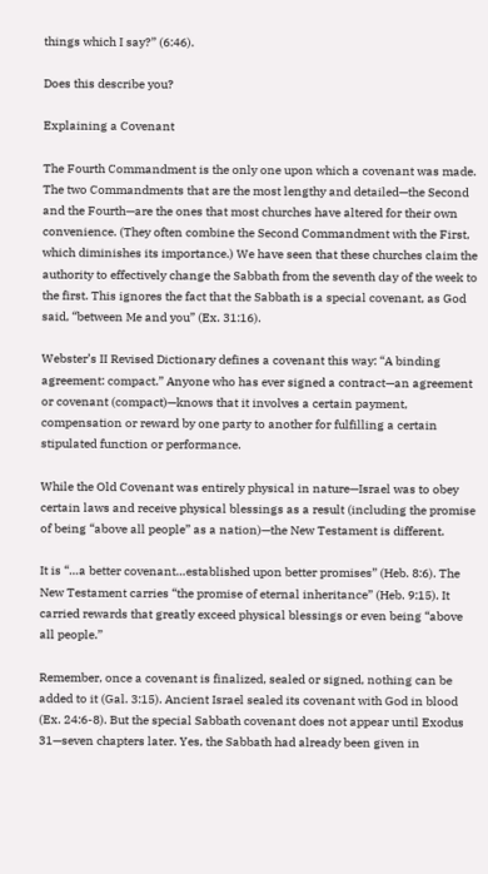things which I say?” (6:46).

Does this describe you?

Explaining a Covenant

The Fourth Commandment is the only one upon which a covenant was made. The two Commandments that are the most lengthy and detailed—the Second and the Fourth—are the ones that most churches have altered for their own convenience. (They often combine the Second Commandment with the First, which diminishes its importance.) We have seen that these churches claim the authority to effectively change the Sabbath from the seventh day of the week to the first. This ignores the fact that the Sabbath is a special covenant, as God said, “between Me and you” (Ex. 31:16).

Webster’s II Revised Dictionary defines a covenant this way: “A binding agreement: compact.” Anyone who has ever signed a contract—an agreement or covenant (compact)—knows that it involves a certain payment, compensation or reward by one party to another for fulfilling a certain stipulated function or performance.

While the Old Covenant was entirely physical in nature—Israel was to obey certain laws and receive physical blessings as a result (including the promise of being “above all people” as a nation)—the New Testament is different.

It is “…a better covenant…established upon better promises” (Heb. 8:6). The New Testament carries “the promise of eternal inheritance” (Heb. 9:15). It carried rewards that greatly exceed physical blessings or even being “above all people.”

Remember, once a covenant is finalized, sealed or signed, nothing can be added to it (Gal. 3:15). Ancient Israel sealed its covenant with God in blood (Ex. 24:6-8). But the special Sabbath covenant does not appear until Exodus 31—seven chapters later. Yes, the Sabbath had already been given in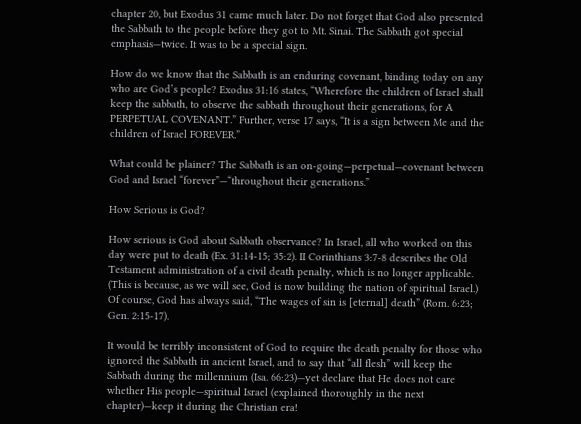chapter 20, but Exodus 31 came much later. Do not forget that God also presented the Sabbath to the people before they got to Mt. Sinai. The Sabbath got special emphasis—twice. It was to be a special sign.

How do we know that the Sabbath is an enduring covenant, binding today on any who are God’s people? Exodus 31:16 states, “Wherefore the children of Israel shall keep the sabbath, to observe the sabbath throughout their generations, for A PERPETUAL COVENANT.” Further, verse 17 says, “It is a sign between Me and the children of Israel FOREVER.”

What could be plainer? The Sabbath is an on-going—perpetual—covenant between God and Israel “forever”—“throughout their generations.”

How Serious is God?

How serious is God about Sabbath observance? In Israel, all who worked on this day were put to death (Ex. 31:14-15; 35:2). II Corinthians 3:7-8 describes the Old Testament administration of a civil death penalty, which is no longer applicable. (This is because, as we will see, God is now building the nation of spiritual Israel.) Of course, God has always said, “The wages of sin is [eternal] death” (Rom. 6:23; Gen. 2:15-17).

It would be terribly inconsistent of God to require the death penalty for those who ignored the Sabbath in ancient Israel, and to say that “all flesh” will keep the Sabbath during the millennium (Isa. 66:23)—yet declare that He does not care whether His people—spiritual Israel (explained thoroughly in the next chapter)—keep it during the Christian era!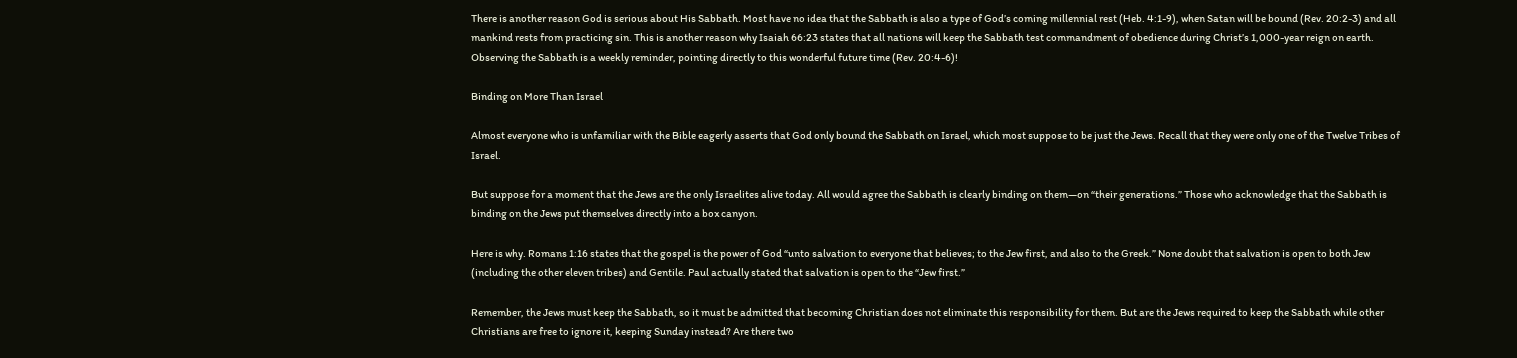There is another reason God is serious about His Sabbath. Most have no idea that the Sabbath is also a type of God’s coming millennial rest (Heb. 4:1-9), when Satan will be bound (Rev. 20:2-3) and all mankind rests from practicing sin. This is another reason why Isaiah 66:23 states that all nations will keep the Sabbath test commandment of obedience during Christ’s 1,000-year reign on earth. Observing the Sabbath is a weekly reminder, pointing directly to this wonderful future time (Rev. 20:4-6)!

Binding on More Than Israel

Almost everyone who is unfamiliar with the Bible eagerly asserts that God only bound the Sabbath on Israel, which most suppose to be just the Jews. Recall that they were only one of the Twelve Tribes of Israel.

But suppose for a moment that the Jews are the only Israelites alive today. All would agree the Sabbath is clearly binding on them—on “their generations.” Those who acknowledge that the Sabbath is binding on the Jews put themselves directly into a box canyon.

Here is why. Romans 1:16 states that the gospel is the power of God “unto salvation to everyone that believes; to the Jew first, and also to the Greek.” None doubt that salvation is open to both Jew (including the other eleven tribes) and Gentile. Paul actually stated that salvation is open to the “Jew first.”

Remember, the Jews must keep the Sabbath, so it must be admitted that becoming Christian does not eliminate this responsibility for them. But are the Jews required to keep the Sabbath while other Christians are free to ignore it, keeping Sunday instead? Are there two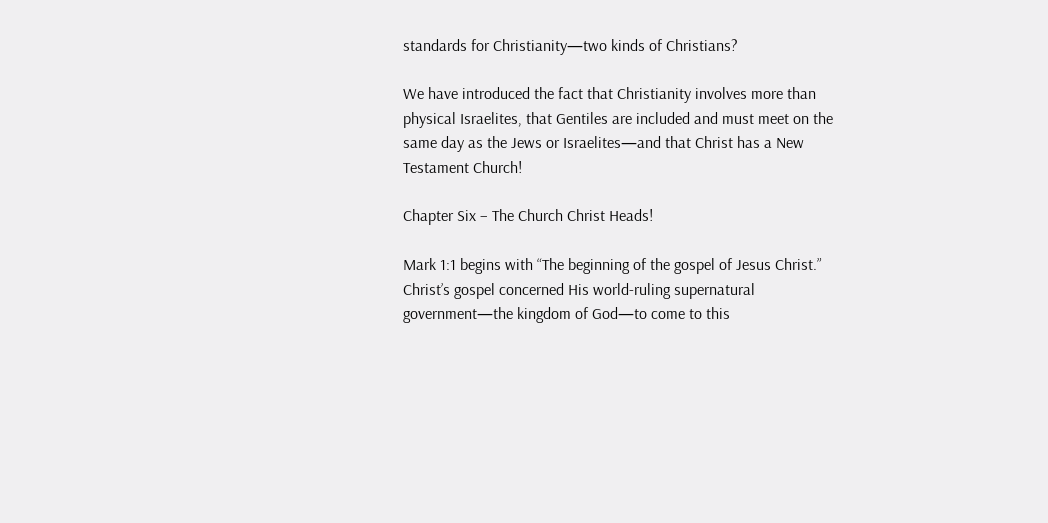standards for Christianity—two kinds of Christians?

We have introduced the fact that Christianity involves more than physical Israelites, that Gentiles are included and must meet on the same day as the Jews or Israelites—and that Christ has a New Testament Church!

Chapter Six – The Church Christ Heads!

Mark 1:1 begins with “The beginning of the gospel of Jesus Christ.” Christ’s gospel concerned His world-ruling supernatural government—the kingdom of God—to come to this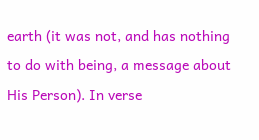earth (it was not, and has nothing to do with being, a message about His Person). In verse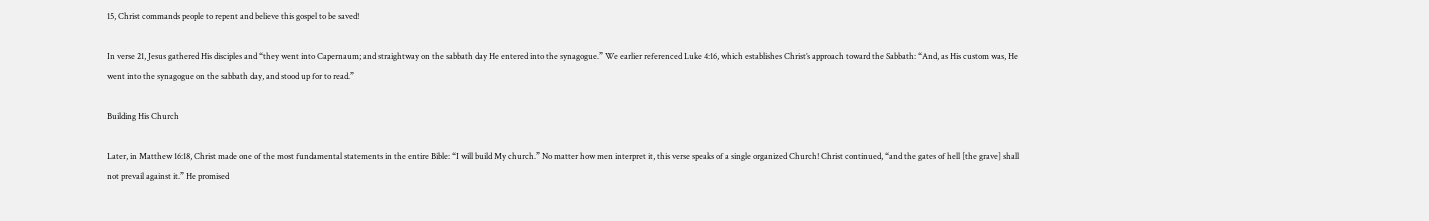15, Christ commands people to repent and believe this gospel to be saved!

In verse 21, Jesus gathered His disciples and “they went into Capernaum; and straightway on the sabbath day He entered into the synagogue.” We earlier referenced Luke 4:16, which establishes Christ’s approach toward the Sabbath: “And, as His custom was, He went into the synagogue on the sabbath day, and stood up for to read.”

Building His Church

Later, in Matthew 16:18, Christ made one of the most fundamental statements in the entire Bible: “I will build My church.” No matter how men interpret it, this verse speaks of a single organized Church! Christ continued, “and the gates of hell [the grave] shall not prevail against it.” He promised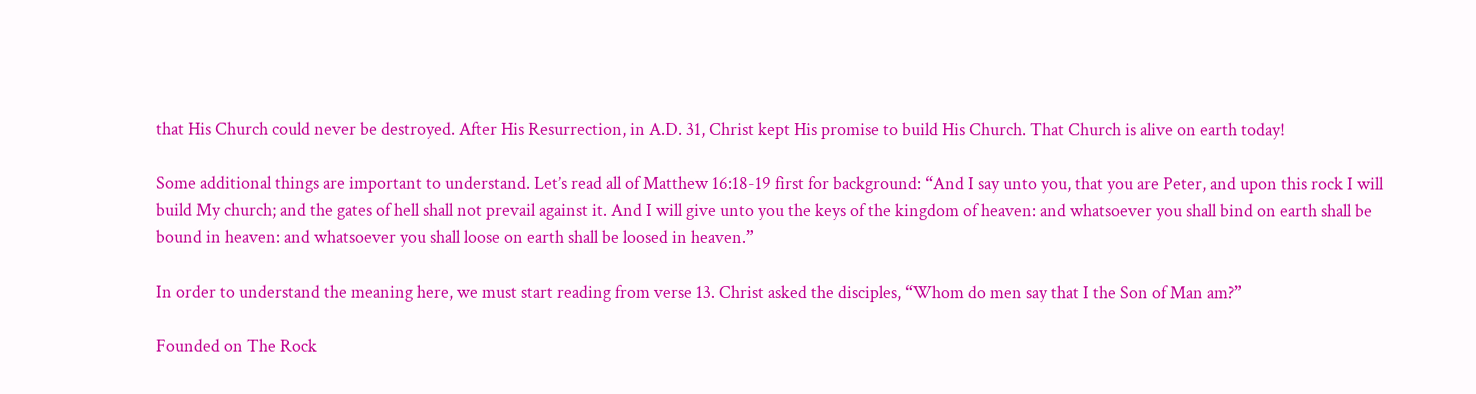that His Church could never be destroyed. After His Resurrection, in A.D. 31, Christ kept His promise to build His Church. That Church is alive on earth today!

Some additional things are important to understand. Let’s read all of Matthew 16:18-19 first for background: “And I say unto you, that you are Peter, and upon this rock I will build My church; and the gates of hell shall not prevail against it. And I will give unto you the keys of the kingdom of heaven: and whatsoever you shall bind on earth shall be bound in heaven: and whatsoever you shall loose on earth shall be loosed in heaven.”

In order to understand the meaning here, we must start reading from verse 13. Christ asked the disciples, “Whom do men say that I the Son of Man am?”

Founded on The Rock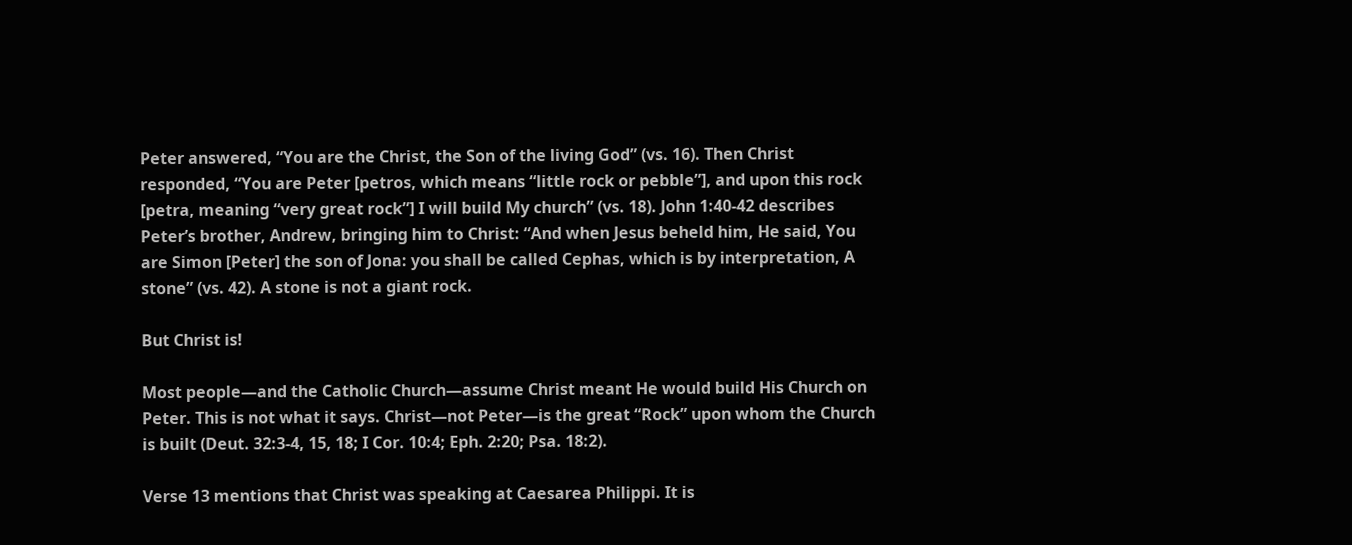Peter answered, “You are the Christ, the Son of the living God” (vs. 16). Then Christ responded, “You are Peter [petros, which means “little rock or pebble”], and upon this rock [petra, meaning “very great rock”] I will build My church” (vs. 18). John 1:40-42 describes Peter’s brother, Andrew, bringing him to Christ: “And when Jesus beheld him, He said, You are Simon [Peter] the son of Jona: you shall be called Cephas, which is by interpretation, A stone” (vs. 42). A stone is not a giant rock.

But Christ is!

Most people—and the Catholic Church—assume Christ meant He would build His Church on Peter. This is not what it says. Christ—not Peter—is the great “Rock” upon whom the Church is built (Deut. 32:3-4, 15, 18; I Cor. 10:4; Eph. 2:20; Psa. 18:2).

Verse 13 mentions that Christ was speaking at Caesarea Philippi. It is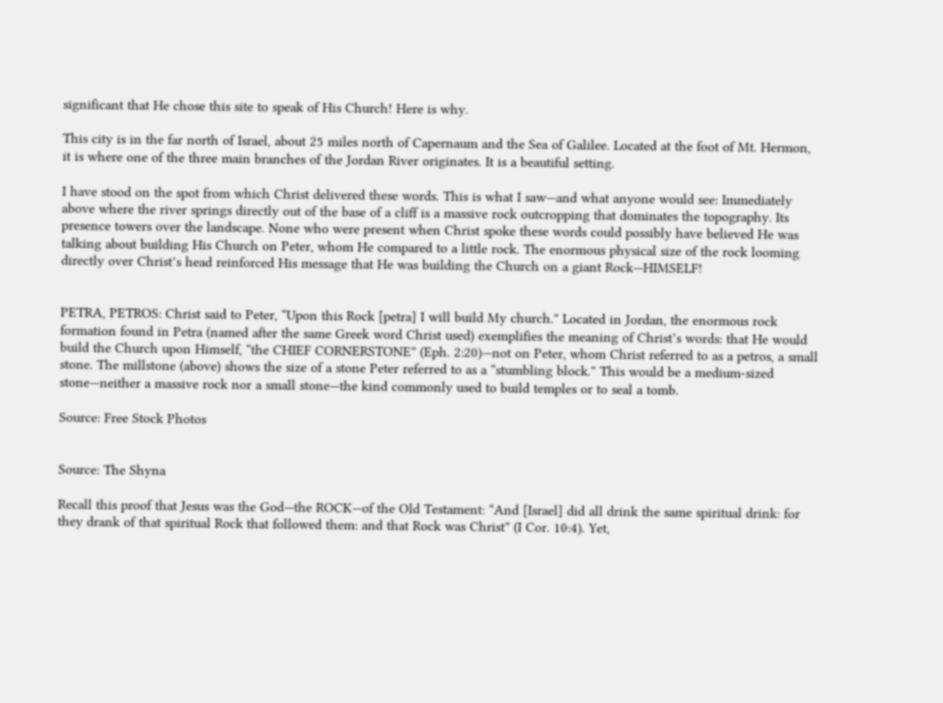significant that He chose this site to speak of His Church! Here is why.

This city is in the far north of Israel, about 25 miles north of Capernaum and the Sea of Galilee. Located at the foot of Mt. Hermon, it is where one of the three main branches of the Jordan River originates. It is a beautiful setting.

I have stood on the spot from which Christ delivered these words. This is what I saw—and what anyone would see: Immediately above where the river springs directly out of the base of a cliff is a massive rock outcropping that dominates the topography. Its presence towers over the landscape. None who were present when Christ spoke these words could possibly have believed He was talking about building His Church on Peter, whom He compared to a little rock. The enormous physical size of the rock looming directly over Christ’s head reinforced His message that He was building the Church on a giant Rock—HIMSELF!


PETRA, PETROS: Christ said to Peter, “Upon this Rock [petra] I will build My church.” Located in Jordan, the enormous rock formation found in Petra (named after the same Greek word Christ used) exemplifies the meaning of Christ’s words: that He would build the Church upon Himself, “the CHIEF CORNERSTONE” (Eph. 2:20)—not on Peter, whom Christ referred to as a petros, a small stone. The millstone (above) shows the size of a stone Peter referred to as a “stumbling block.” This would be a medium-sized stone—neither a massive rock nor a small stone—the kind commonly used to build temples or to seal a tomb.

Source: Free Stock Photos


Source: The Shyna

Recall this proof that Jesus was the God—the ROCK—of the Old Testament: “And [Israel] did all drink the same spiritual drink: for they drank of that spiritual Rock that followed them: and that Rock was Christ” (I Cor. 10:4). Yet,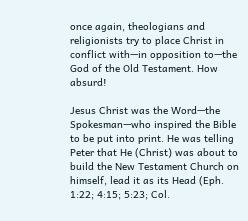once again, theologians and religionists try to place Christ in conflict with—in opposition to—the God of the Old Testament. How absurd!

Jesus Christ was the Word—the Spokesman—who inspired the Bible to be put into print. He was telling Peter that He (Christ) was about to build the New Testament Church on himself, lead it as its Head (Eph. 1:22; 4:15; 5:23; Col.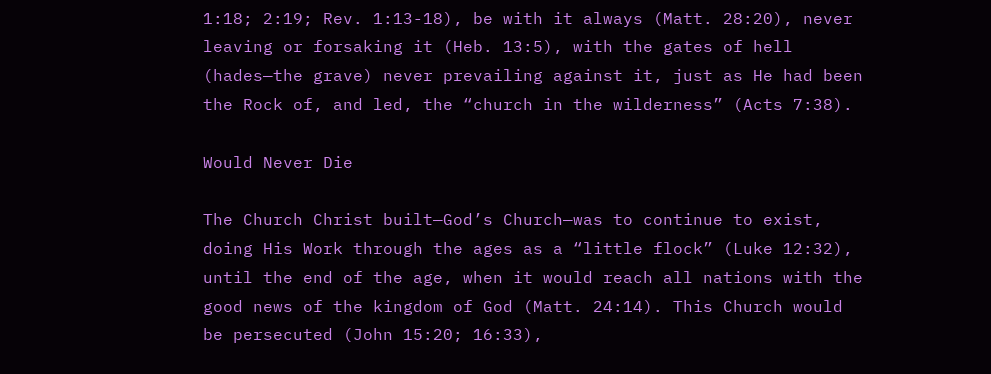1:18; 2:19; Rev. 1:13-18), be with it always (Matt. 28:20), never leaving or forsaking it (Heb. 13:5), with the gates of hell (hades—the grave) never prevailing against it, just as He had been the Rock of, and led, the “church in the wilderness” (Acts 7:38).

Would Never Die

The Church Christ built—God’s Church—was to continue to exist, doing His Work through the ages as a “little flock” (Luke 12:32), until the end of the age, when it would reach all nations with the good news of the kingdom of God (Matt. 24:14). This Church would be persecuted (John 15:20; 16:33),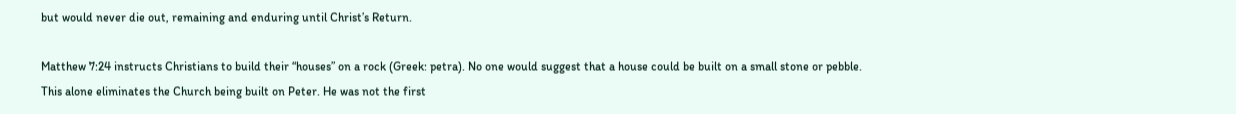but would never die out, remaining and enduring until Christ’s Return.

Matthew 7:24 instructs Christians to build their “houses” on a rock (Greek: petra). No one would suggest that a house could be built on a small stone or pebble. This alone eliminates the Church being built on Peter. He was not the first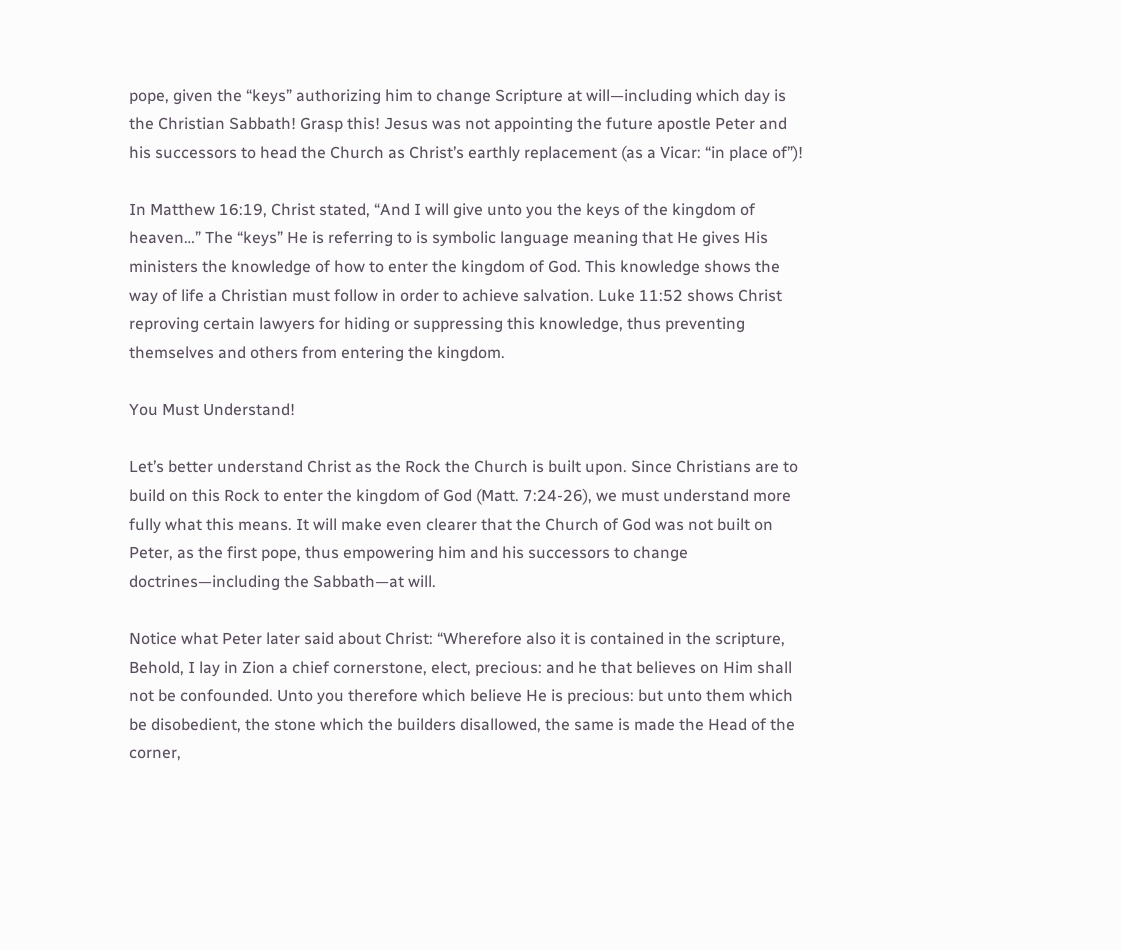pope, given the “keys” authorizing him to change Scripture at will—including which day is the Christian Sabbath! Grasp this! Jesus was not appointing the future apostle Peter and his successors to head the Church as Christ’s earthly replacement (as a Vicar: “in place of”)!

In Matthew 16:19, Christ stated, “And I will give unto you the keys of the kingdom of heaven…” The “keys” He is referring to is symbolic language meaning that He gives His ministers the knowledge of how to enter the kingdom of God. This knowledge shows the way of life a Christian must follow in order to achieve salvation. Luke 11:52 shows Christ reproving certain lawyers for hiding or suppressing this knowledge, thus preventing themselves and others from entering the kingdom.

You Must Understand!

Let’s better understand Christ as the Rock the Church is built upon. Since Christians are to build on this Rock to enter the kingdom of God (Matt. 7:24-26), we must understand more fully what this means. It will make even clearer that the Church of God was not built on Peter, as the first pope, thus empowering him and his successors to change doctrines—including the Sabbath—at will.

Notice what Peter later said about Christ: “Wherefore also it is contained in the scripture, Behold, I lay in Zion a chief cornerstone, elect, precious: and he that believes on Him shall not be confounded. Unto you therefore which believe He is precious: but unto them which be disobedient, the stone which the builders disallowed, the same is made the Head of the corner,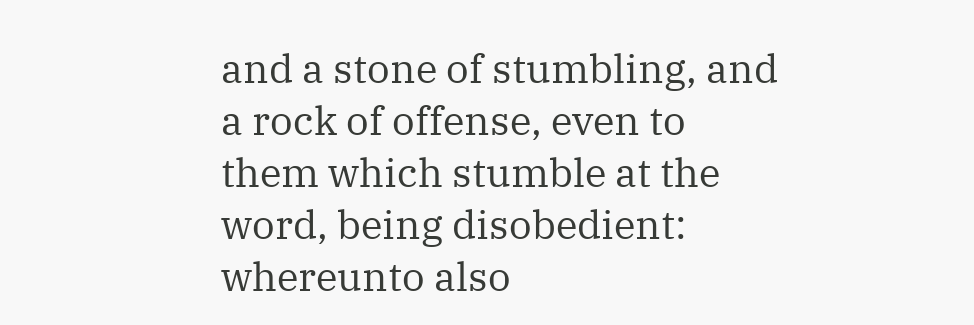and a stone of stumbling, and a rock of offense, even to them which stumble at the word, being disobedient: whereunto also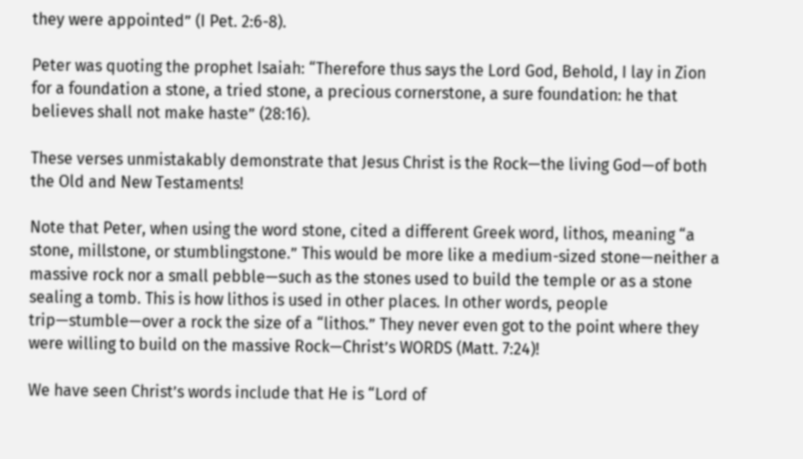they were appointed” (I Pet. 2:6-8).

Peter was quoting the prophet Isaiah: “Therefore thus says the Lord God, Behold, I lay in Zion for a foundation a stone, a tried stone, a precious cornerstone, a sure foundation: he that believes shall not make haste” (28:16).

These verses unmistakably demonstrate that Jesus Christ is the Rock—the living God—of both the Old and New Testaments!

Note that Peter, when using the word stone, cited a different Greek word, lithos, meaning “a stone, millstone, or stumblingstone.” This would be more like a medium-sized stone—neither a massive rock nor a small pebble—such as the stones used to build the temple or as a stone sealing a tomb. This is how lithos is used in other places. In other words, people trip—stumble—over a rock the size of a “lithos.” They never even got to the point where they were willing to build on the massive Rock—Christ’s WORDS (Matt. 7:24)!

We have seen Christ’s words include that He is “Lord of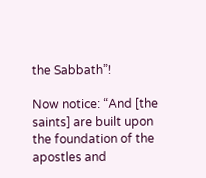the Sabbath”!

Now notice: “And [the saints] are built upon the foundation of the apostles and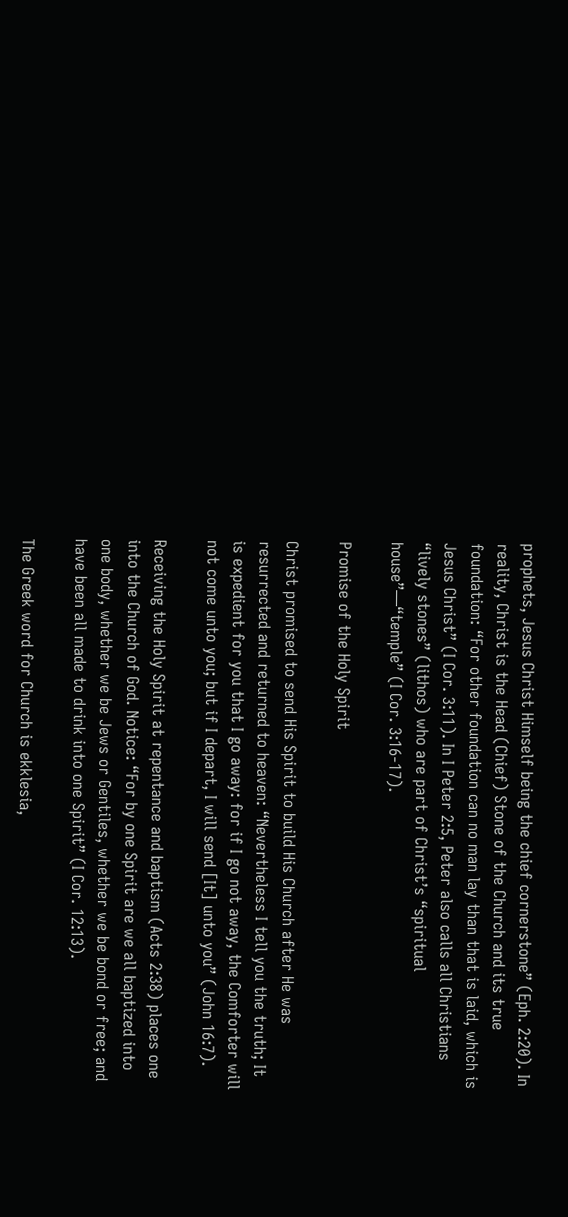prophets, Jesus Christ Himself being the chief cornerstone” (Eph. 2:20). In reality, Christ is the Head (Chief) Stone of the Church and its true foundation: “For other foundation can no man lay than that is laid, which is Jesus Christ” (I Cor. 3:11). In I Peter 2:5, Peter also calls all Christians “lively stones” (lithos) who are part of Christ’s “spiritual house”—“temple” (I Cor. 3:16-17).

Promise of the Holy Spirit

Christ promised to send His Spirit to build His Church after He was resurrected and returned to heaven: “Nevertheless I tell you the truth; It is expedient for you that I go away: for if I go not away, the Comforter will not come unto you; but if I depart, I will send [It] unto you” (John 16:7).

Receiving the Holy Spirit at repentance and baptism (Acts 2:38) places one into the Church of God. Notice: “For by one Spirit are we all baptized into one body, whether we be Jews or Gentiles, whether we be bond or free; and have been all made to drink into one Spirit” (I Cor. 12:13).

The Greek word for Church is ekklesia,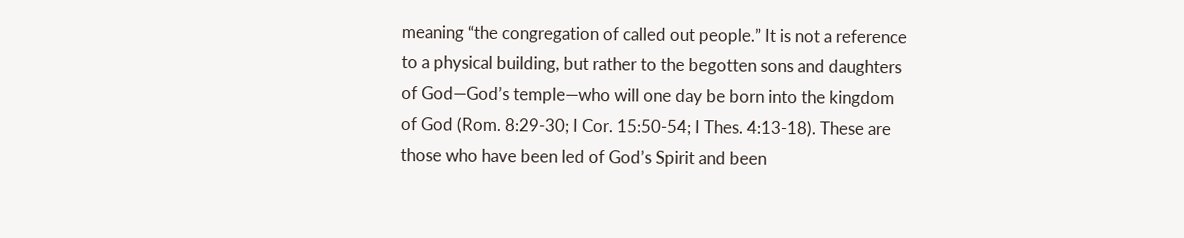meaning “the congregation of called out people.” It is not a reference to a physical building, but rather to the begotten sons and daughters of God—God’s temple—who will one day be born into the kingdom of God (Rom. 8:29-30; I Cor. 15:50-54; I Thes. 4:13-18). These are those who have been led of God’s Spirit and been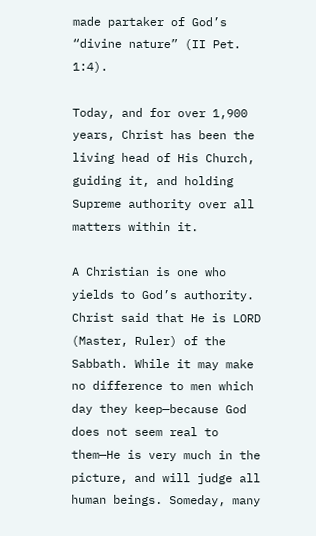made partaker of God’s “divine nature” (II Pet. 1:4).

Today, and for over 1,900 years, Christ has been the living head of His Church, guiding it, and holding Supreme authority over all matters within it.

A Christian is one who yields to God’s authority. Christ said that He is LORD (Master, Ruler) of the Sabbath. While it may make no difference to men which day they keep—because God does not seem real to them—He is very much in the picture, and will judge all human beings. Someday, many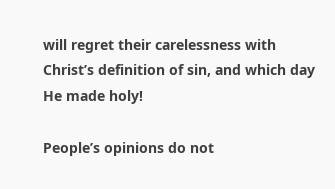will regret their carelessness with Christ’s definition of sin, and which day He made holy!

People’s opinions do not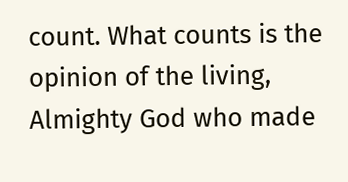count. What counts is the opinion of the living, Almighty God who made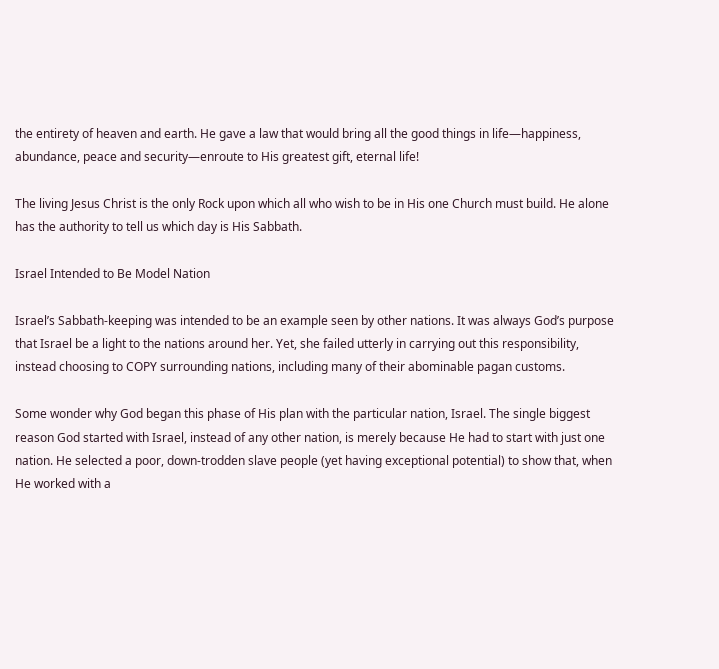the entirety of heaven and earth. He gave a law that would bring all the good things in life—happiness, abundance, peace and security—enroute to His greatest gift, eternal life!

The living Jesus Christ is the only Rock upon which all who wish to be in His one Church must build. He alone has the authority to tell us which day is His Sabbath.

Israel Intended to Be Model Nation

Israel’s Sabbath-keeping was intended to be an example seen by other nations. It was always God’s purpose that Israel be a light to the nations around her. Yet, she failed utterly in carrying out this responsibility, instead choosing to COPY surrounding nations, including many of their abominable pagan customs.

Some wonder why God began this phase of His plan with the particular nation, Israel. The single biggest reason God started with Israel, instead of any other nation, is merely because He had to start with just one nation. He selected a poor, down-trodden slave people (yet having exceptional potential) to show that, when He worked with a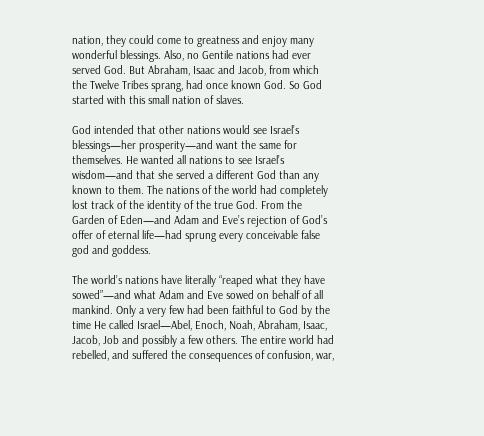nation, they could come to greatness and enjoy many wonderful blessings. Also, no Gentile nations had ever served God. But Abraham, Isaac and Jacob, from which the Twelve Tribes sprang, had once known God. So God started with this small nation of slaves.

God intended that other nations would see Israel’s blessings—her prosperity—and want the same for themselves. He wanted all nations to see Israel’s wisdom—and that she served a different God than any known to them. The nations of the world had completely lost track of the identity of the true God. From the Garden of Eden—and Adam and Eve’s rejection of God’s offer of eternal life—had sprung every conceivable false god and goddess.

The world’s nations have literally “reaped what they have sowed”—and what Adam and Eve sowed on behalf of all mankind. Only a very few had been faithful to God by the time He called Israel—Abel, Enoch, Noah, Abraham, Isaac, Jacob, Job and possibly a few others. The entire world had rebelled, and suffered the consequences of confusion, war,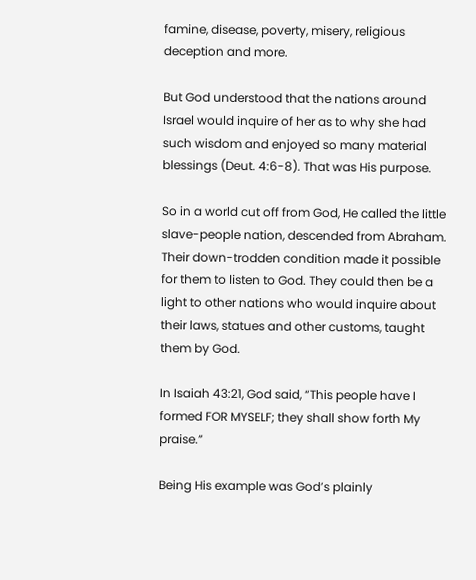famine, disease, poverty, misery, religious deception and more.

But God understood that the nations around Israel would inquire of her as to why she had such wisdom and enjoyed so many material blessings (Deut. 4:6-8). That was His purpose.

So in a world cut off from God, He called the little slave-people nation, descended from Abraham. Their down-trodden condition made it possible for them to listen to God. They could then be a light to other nations who would inquire about their laws, statues and other customs, taught them by God.

In Isaiah 43:21, God said, “This people have I formed FOR MYSELF; they shall show forth My praise.”

Being His example was God’s plainly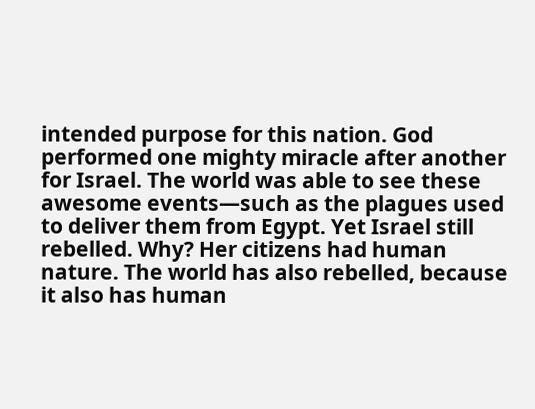intended purpose for this nation. God performed one mighty miracle after another for Israel. The world was able to see these awesome events—such as the plagues used to deliver them from Egypt. Yet Israel still rebelled. Why? Her citizens had human nature. The world has also rebelled, because it also has human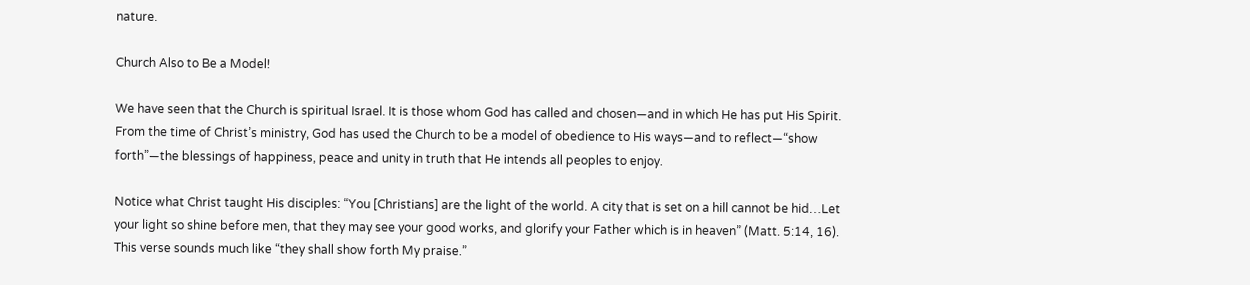nature.

Church Also to Be a Model!

We have seen that the Church is spiritual Israel. It is those whom God has called and chosen—and in which He has put His Spirit. From the time of Christ’s ministry, God has used the Church to be a model of obedience to His ways—and to reflect—“show forth”—the blessings of happiness, peace and unity in truth that He intends all peoples to enjoy.

Notice what Christ taught His disciples: “You [Christians] are the light of the world. A city that is set on a hill cannot be hid…Let your light so shine before men, that they may see your good works, and glorify your Father which is in heaven” (Matt. 5:14, 16). This verse sounds much like “they shall show forth My praise.”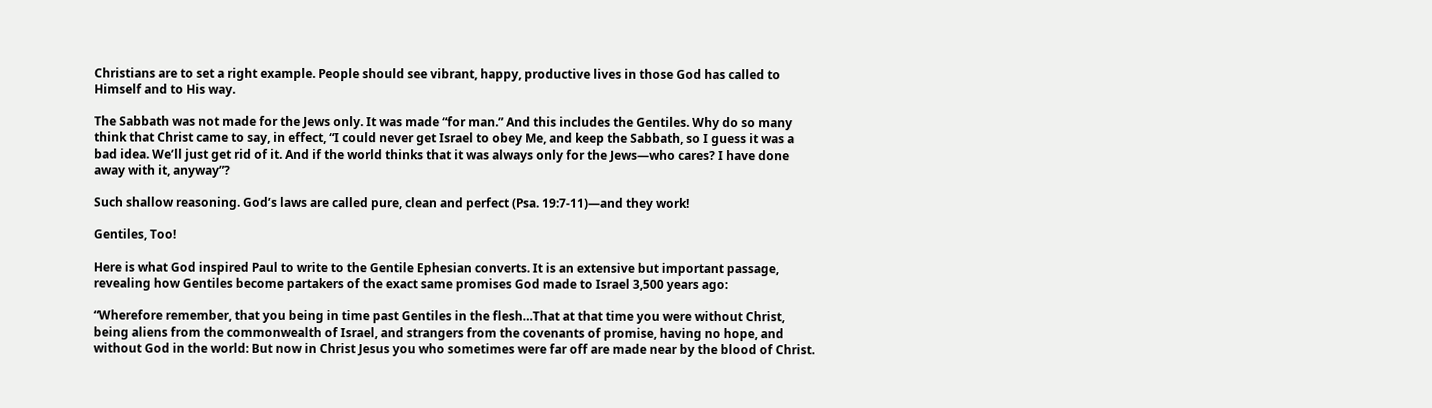Christians are to set a right example. People should see vibrant, happy, productive lives in those God has called to Himself and to His way.

The Sabbath was not made for the Jews only. It was made “for man.” And this includes the Gentiles. Why do so many think that Christ came to say, in effect, “I could never get Israel to obey Me, and keep the Sabbath, so I guess it was a bad idea. We’ll just get rid of it. And if the world thinks that it was always only for the Jews—who cares? I have done away with it, anyway”?

Such shallow reasoning. God’s laws are called pure, clean and perfect (Psa. 19:7-11)—and they work!

Gentiles, Too!

Here is what God inspired Paul to write to the Gentile Ephesian converts. It is an extensive but important passage, revealing how Gentiles become partakers of the exact same promises God made to Israel 3,500 years ago:

“Wherefore remember, that you being in time past Gentiles in the flesh…That at that time you were without Christ, being aliens from the commonwealth of Israel, and strangers from the covenants of promise, having no hope, and without God in the world: But now in Christ Jesus you who sometimes were far off are made near by the blood of Christ.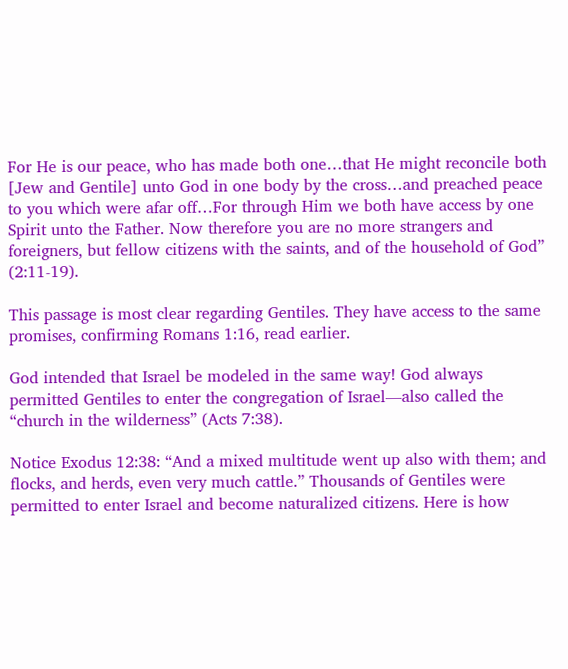For He is our peace, who has made both one…that He might reconcile both [Jew and Gentile] unto God in one body by the cross…and preached peace to you which were afar off…For through Him we both have access by one Spirit unto the Father. Now therefore you are no more strangers and foreigners, but fellow citizens with the saints, and of the household of God” (2:11-19).

This passage is most clear regarding Gentiles. They have access to the same promises, confirming Romans 1:16, read earlier.

God intended that Israel be modeled in the same way! God always permitted Gentiles to enter the congregation of Israel—also called the “church in the wilderness” (Acts 7:38).

Notice Exodus 12:38: “And a mixed multitude went up also with them; and flocks, and herds, even very much cattle.” Thousands of Gentiles were permitted to enter Israel and become naturalized citizens. Here is how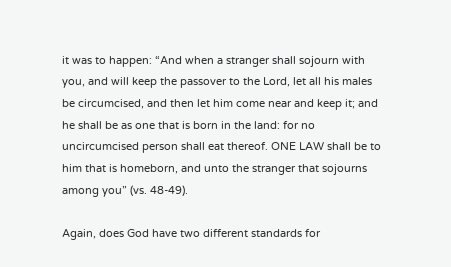it was to happen: “And when a stranger shall sojourn with you, and will keep the passover to the Lord, let all his males be circumcised, and then let him come near and keep it; and he shall be as one that is born in the land: for no uncircumcised person shall eat thereof. ONE LAW shall be to him that is homeborn, and unto the stranger that sojourns among you” (vs. 48-49).

Again, does God have two different standards for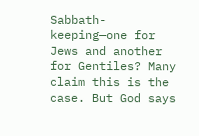Sabbath-keeping—one for Jews and another for Gentiles? Many claim this is the case. But God says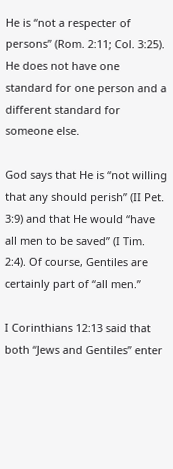He is “not a respecter of persons” (Rom. 2:11; Col. 3:25). He does not have one standard for one person and a different standard for someone else.

God says that He is “not willing that any should perish” (II Pet. 3:9) and that He would “have all men to be saved” (I Tim. 2:4). Of course, Gentiles are certainly part of “all men.”

I Corinthians 12:13 said that both “Jews and Gentiles” enter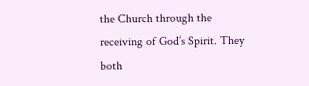the Church through the receiving of God’s Spirit. They both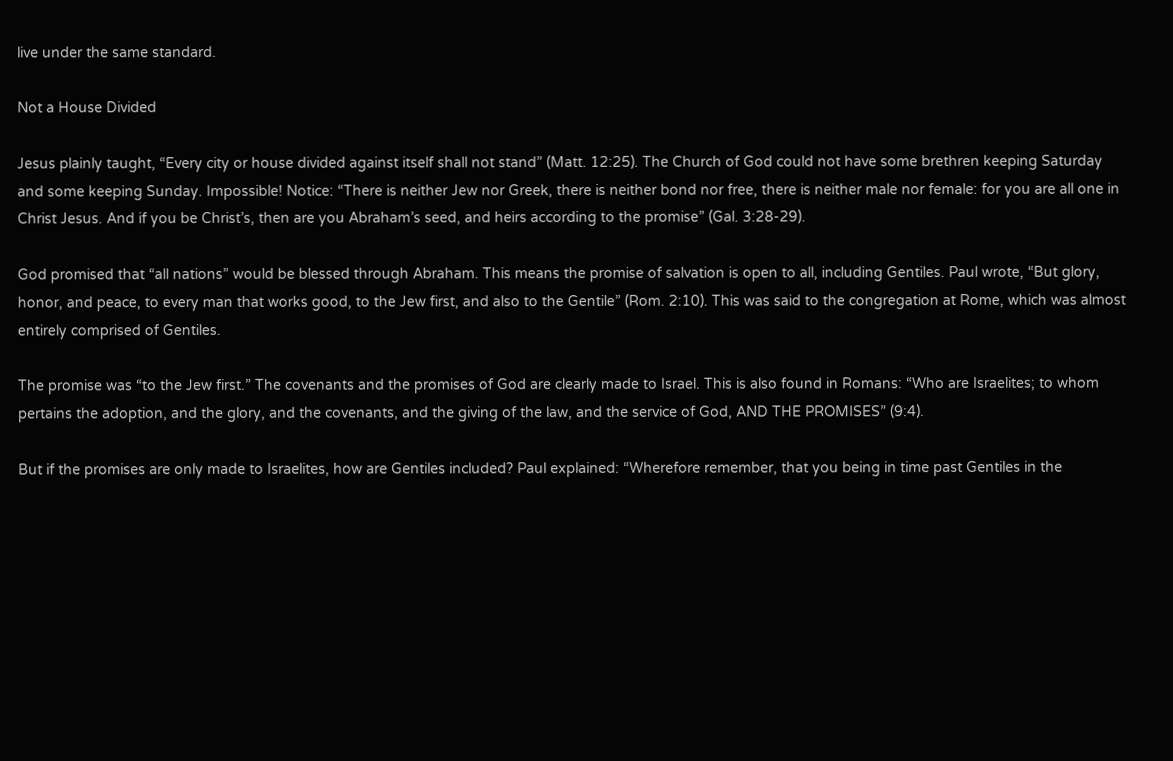live under the same standard.

Not a House Divided

Jesus plainly taught, “Every city or house divided against itself shall not stand” (Matt. 12:25). The Church of God could not have some brethren keeping Saturday and some keeping Sunday. Impossible! Notice: “There is neither Jew nor Greek, there is neither bond nor free, there is neither male nor female: for you are all one in Christ Jesus. And if you be Christ’s, then are you Abraham’s seed, and heirs according to the promise” (Gal. 3:28-29).

God promised that “all nations” would be blessed through Abraham. This means the promise of salvation is open to all, including Gentiles. Paul wrote, “But glory, honor, and peace, to every man that works good, to the Jew first, and also to the Gentile” (Rom. 2:10). This was said to the congregation at Rome, which was almost entirely comprised of Gentiles.

The promise was “to the Jew first.” The covenants and the promises of God are clearly made to Israel. This is also found in Romans: “Who are Israelites; to whom pertains the adoption, and the glory, and the covenants, and the giving of the law, and the service of God, AND THE PROMISES” (9:4).

But if the promises are only made to Israelites, how are Gentiles included? Paul explained: “Wherefore remember, that you being in time past Gentiles in the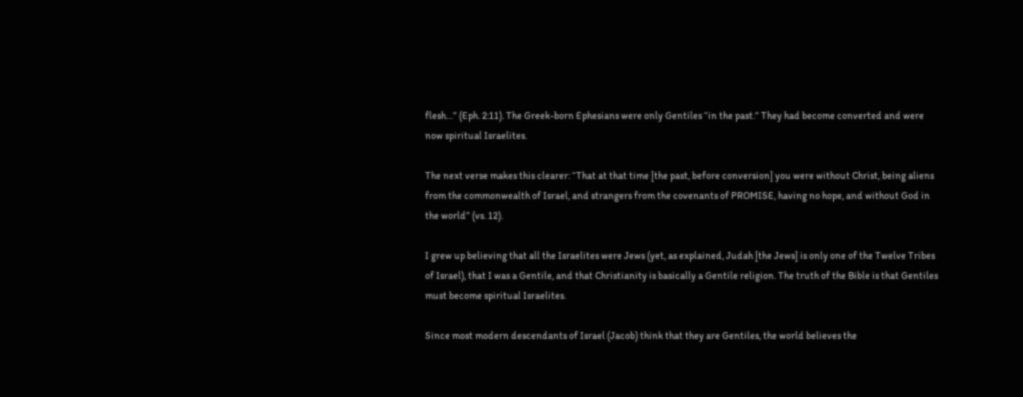flesh…” (Eph. 2:11). The Greek-born Ephesians were only Gentiles “in the past.” They had become converted and were now spiritual Israelites.

The next verse makes this clearer: “That at that time [the past, before conversion] you were without Christ, being aliens from the commonwealth of Israel, and strangers from the covenants of PROMISE, having no hope, and without God in the world” (vs. 12).

I grew up believing that all the Israelites were Jews (yet, as explained, Judah [the Jews] is only one of the Twelve Tribes of Israel), that I was a Gentile, and that Christianity is basically a Gentile religion. The truth of the Bible is that Gentiles must become spiritual Israelites.

Since most modern descendants of Israel (Jacob) think that they are Gentiles, the world believes the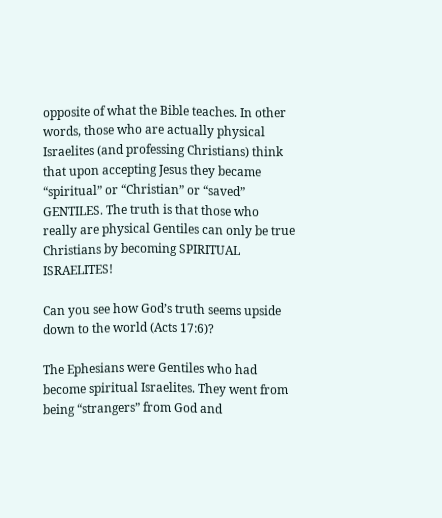opposite of what the Bible teaches. In other words, those who are actually physical Israelites (and professing Christians) think that upon accepting Jesus they became “spiritual” or “Christian” or “saved” GENTILES. The truth is that those who really are physical Gentiles can only be true Christians by becoming SPIRITUAL ISRAELITES!

Can you see how God’s truth seems upside down to the world (Acts 17:6)?

The Ephesians were Gentiles who had become spiritual Israelites. They went from being “strangers” from God and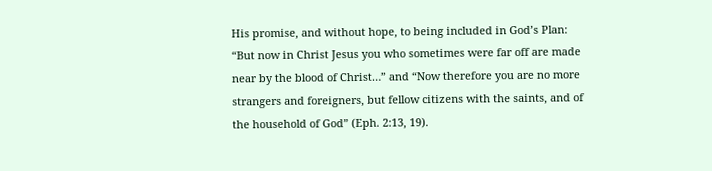His promise, and without hope, to being included in God’s Plan: “But now in Christ Jesus you who sometimes were far off are made near by the blood of Christ…” and “Now therefore you are no more strangers and foreigners, but fellow citizens with the saints, and of the household of God” (Eph. 2:13, 19).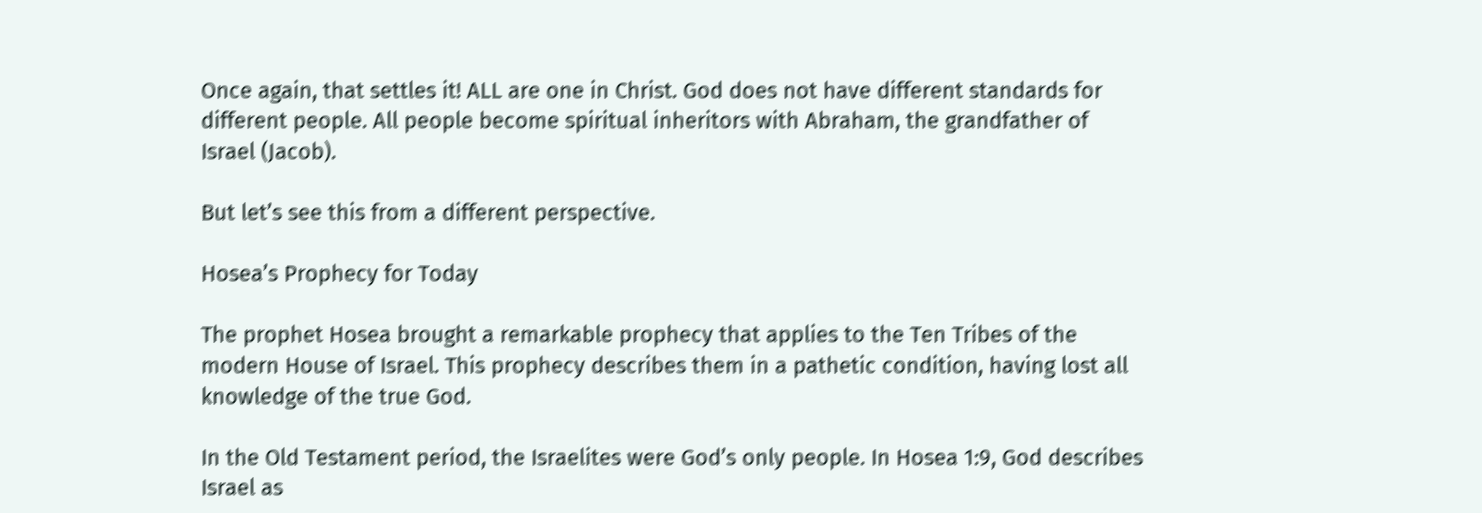Once again, that settles it! ALL are one in Christ. God does not have different standards for different people. All people become spiritual inheritors with Abraham, the grandfather of Israel (Jacob).

But let’s see this from a different perspective.

Hosea’s Prophecy for Today

The prophet Hosea brought a remarkable prophecy that applies to the Ten Tribes of the modern House of Israel. This prophecy describes them in a pathetic condition, having lost all knowledge of the true God.

In the Old Testament period, the Israelites were God’s only people. In Hosea 1:9, God describes Israel as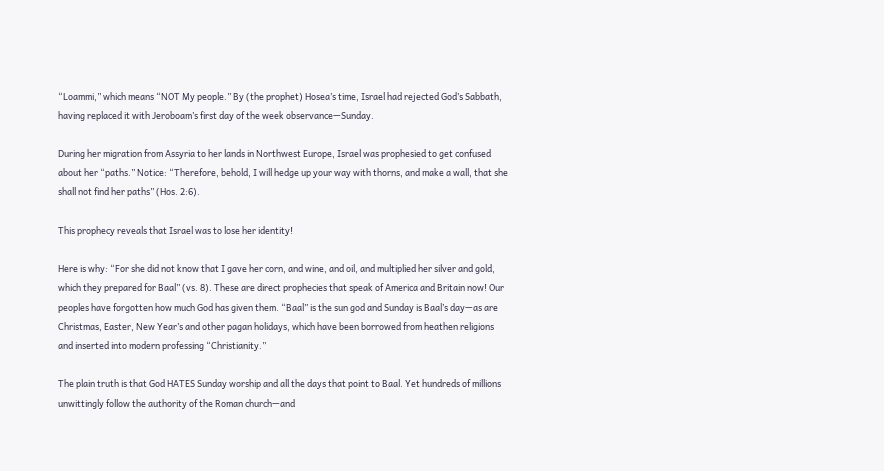“Loammi,” which means “NOT My people.” By (the prophet) Hosea’s time, Israel had rejected God’s Sabbath, having replaced it with Jeroboam’s first day of the week observance—Sunday.

During her migration from Assyria to her lands in Northwest Europe, Israel was prophesied to get confused about her “paths.” Notice: “Therefore, behold, I will hedge up your way with thorns, and make a wall, that she shall not find her paths” (Hos. 2:6).

This prophecy reveals that Israel was to lose her identity!

Here is why: “For she did not know that I gave her corn, and wine, and oil, and multiplied her silver and gold, which they prepared for Baal” (vs. 8). These are direct prophecies that speak of America and Britain now! Our peoples have forgotten how much God has given them. “Baal” is the sun god and Sunday is Baal’s day—as are Christmas, Easter, New Year’s and other pagan holidays, which have been borrowed from heathen religions and inserted into modern professing “Christianity.”

The plain truth is that God HATES Sunday worship and all the days that point to Baal. Yet hundreds of millions unwittingly follow the authority of the Roman church—and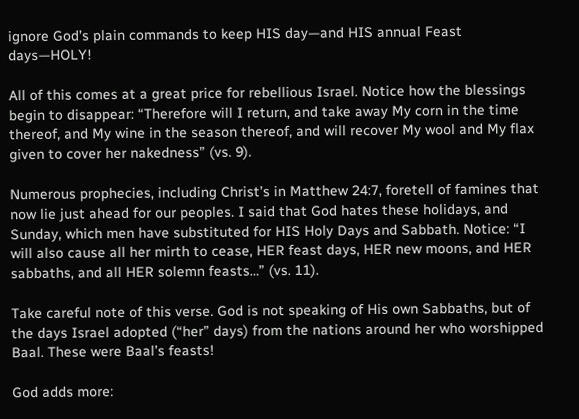ignore God’s plain commands to keep HIS day—and HIS annual Feast days—HOLY!

All of this comes at a great price for rebellious Israel. Notice how the blessings begin to disappear: “Therefore will I return, and take away My corn in the time thereof, and My wine in the season thereof, and will recover My wool and My flax given to cover her nakedness” (vs. 9).

Numerous prophecies, including Christ’s in Matthew 24:7, foretell of famines that now lie just ahead for our peoples. I said that God hates these holidays, and Sunday, which men have substituted for HIS Holy Days and Sabbath. Notice: “I will also cause all her mirth to cease, HER feast days, HER new moons, and HER sabbaths, and all HER solemn feasts…” (vs. 11).

Take careful note of this verse. God is not speaking of His own Sabbaths, but of the days Israel adopted (“her” days) from the nations around her who worshipped Baal. These were Baal’s feasts!

God adds more: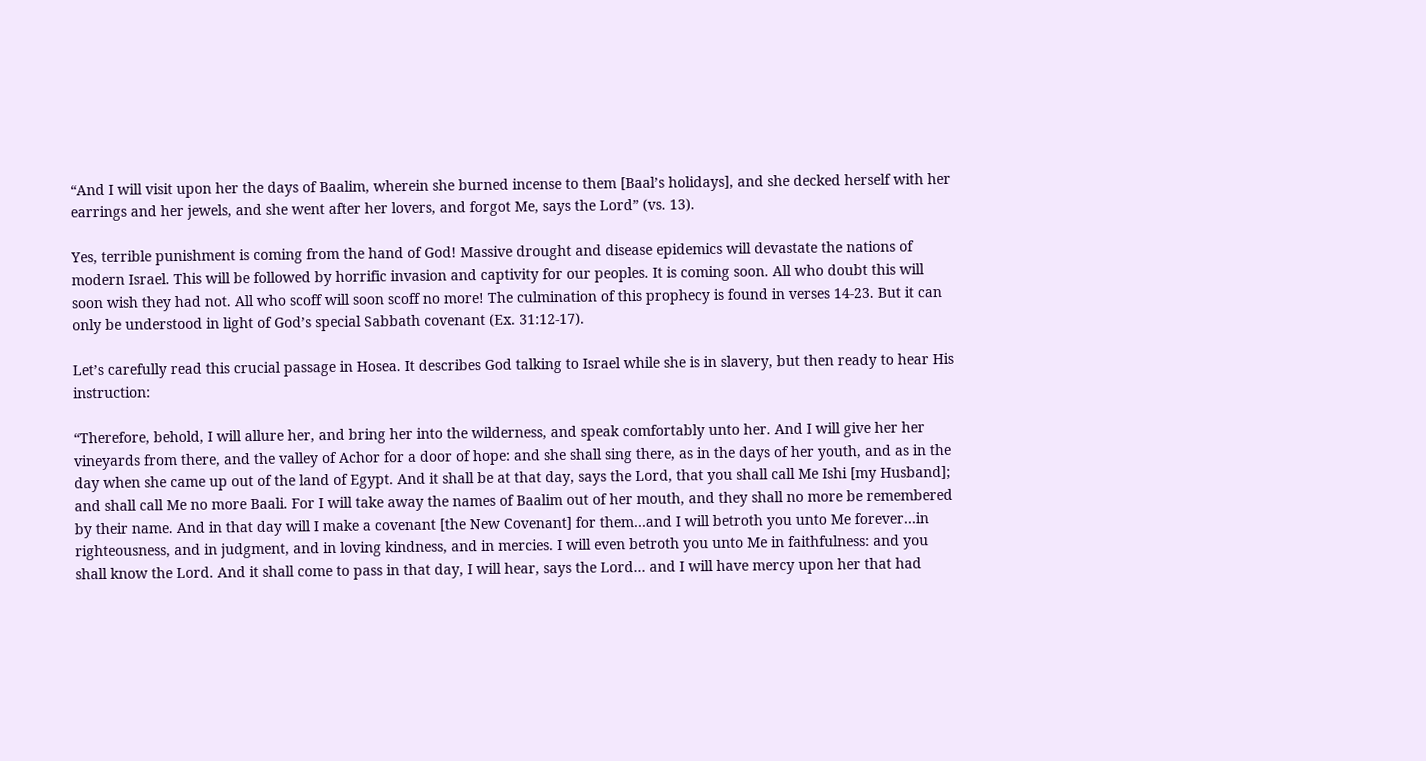“And I will visit upon her the days of Baalim, wherein she burned incense to them [Baal’s holidays], and she decked herself with her earrings and her jewels, and she went after her lovers, and forgot Me, says the Lord” (vs. 13).

Yes, terrible punishment is coming from the hand of God! Massive drought and disease epidemics will devastate the nations of modern Israel. This will be followed by horrific invasion and captivity for our peoples. It is coming soon. All who doubt this will soon wish they had not. All who scoff will soon scoff no more! The culmination of this prophecy is found in verses 14-23. But it can only be understood in light of God’s special Sabbath covenant (Ex. 31:12-17).

Let’s carefully read this crucial passage in Hosea. It describes God talking to Israel while she is in slavery, but then ready to hear His instruction:

“Therefore, behold, I will allure her, and bring her into the wilderness, and speak comfortably unto her. And I will give her her vineyards from there, and the valley of Achor for a door of hope: and she shall sing there, as in the days of her youth, and as in the day when she came up out of the land of Egypt. And it shall be at that day, says the Lord, that you shall call Me Ishi [my Husband]; and shall call Me no more Baali. For I will take away the names of Baalim out of her mouth, and they shall no more be remembered by their name. And in that day will I make a covenant [the New Covenant] for them…and I will betroth you unto Me forever…in righteousness, and in judgment, and in loving kindness, and in mercies. I will even betroth you unto Me in faithfulness: and you shall know the Lord. And it shall come to pass in that day, I will hear, says the Lord… and I will have mercy upon her that had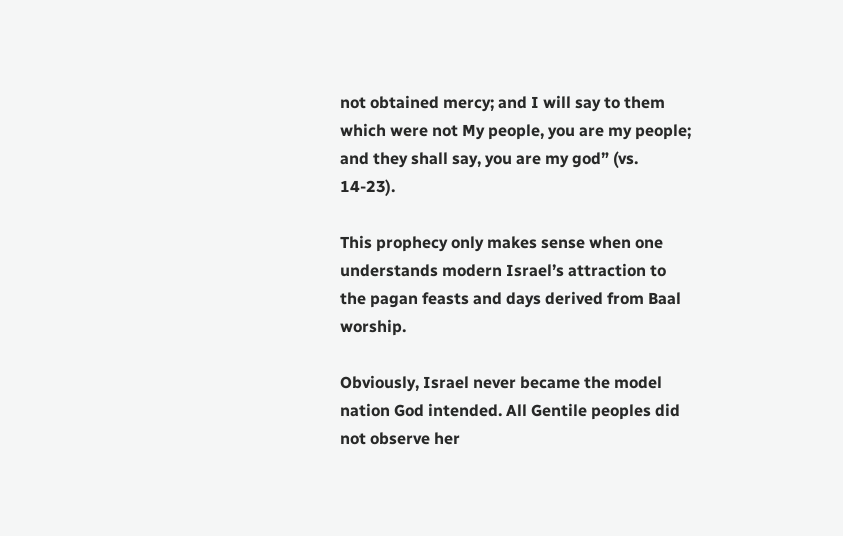not obtained mercy; and I will say to them which were not My people, you are my people; and they shall say, you are my god” (vs. 14-23).

This prophecy only makes sense when one understands modern Israel’s attraction to the pagan feasts and days derived from Baal worship.

Obviously, Israel never became the model nation God intended. All Gentile peoples did not observe her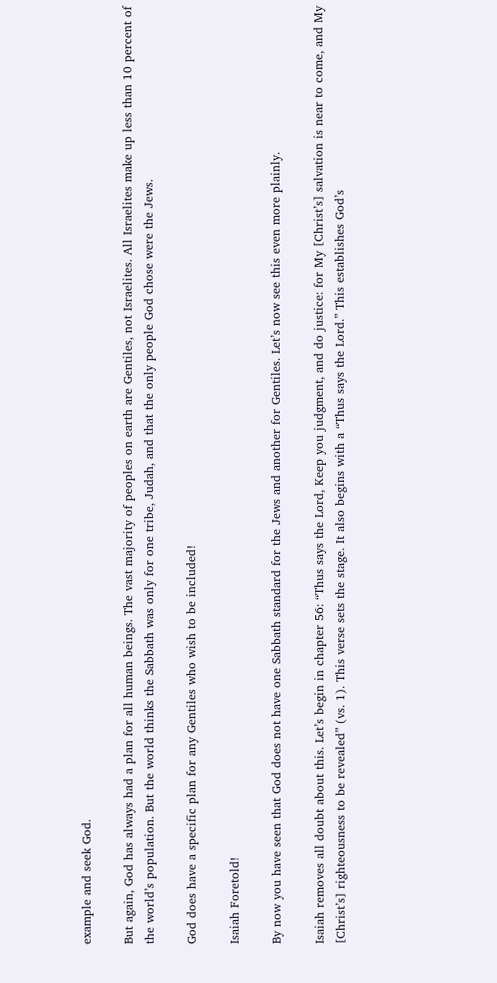example and seek God.

But again, God has always had a plan for all human beings. The vast majority of peoples on earth are Gentiles, not Israelites. All Israelites make up less than 10 percent of the world’s population. But the world thinks the Sabbath was only for one tribe, Judah, and that the only people God chose were the Jews.

God does have a specific plan for any Gentiles who wish to be included!

Isaiah Foretold!

By now you have seen that God does not have one Sabbath standard for the Jews and another for Gentiles. Let’s now see this even more plainly.

Isaiah removes all doubt about this. Let’s begin in chapter 56: “Thus says the Lord, Keep you judgment, and do justice: for My [Christ’s] salvation is near to come, and My [Christ’s] righteousness to be revealed” (vs. 1). This verse sets the stage. It also begins with a “Thus says the Lord.” This establishes God’s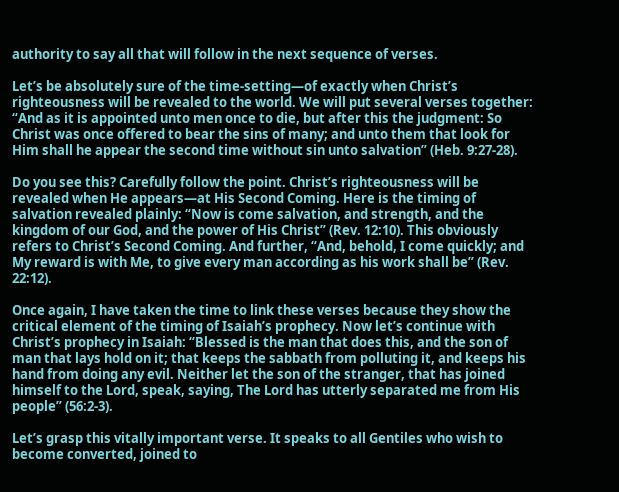authority to say all that will follow in the next sequence of verses.

Let’s be absolutely sure of the time-setting—of exactly when Christ’s righteousness will be revealed to the world. We will put several verses together: “And as it is appointed unto men once to die, but after this the judgment: So Christ was once offered to bear the sins of many; and unto them that look for Him shall he appear the second time without sin unto salvation” (Heb. 9:27-28).

Do you see this? Carefully follow the point. Christ’s righteousness will be revealed when He appears—at His Second Coming. Here is the timing of salvation revealed plainly: “Now is come salvation, and strength, and the kingdom of our God, and the power of His Christ” (Rev. 12:10). This obviously refers to Christ’s Second Coming. And further, “And, behold, I come quickly; and My reward is with Me, to give every man according as his work shall be” (Rev. 22:12).

Once again, I have taken the time to link these verses because they show the critical element of the timing of Isaiah’s prophecy. Now let’s continue with Christ’s prophecy in Isaiah: “Blessed is the man that does this, and the son of man that lays hold on it; that keeps the sabbath from polluting it, and keeps his hand from doing any evil. Neither let the son of the stranger, that has joined himself to the Lord, speak, saying, The Lord has utterly separated me from His people” (56:2-3).

Let’s grasp this vitally important verse. It speaks to all Gentiles who wish to become converted, joined to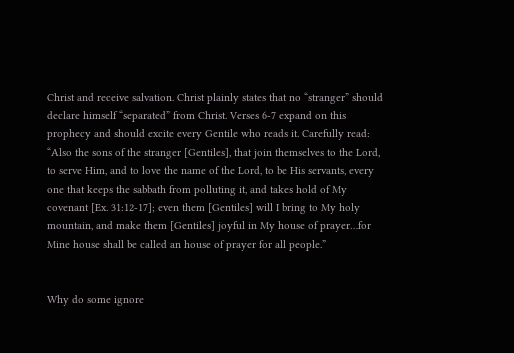Christ and receive salvation. Christ plainly states that no “stranger” should declare himself “separated” from Christ. Verses 6-7 expand on this prophecy and should excite every Gentile who reads it. Carefully read: “Also the sons of the stranger [Gentiles], that join themselves to the Lord, to serve Him, and to love the name of the Lord, to be His servants, every one that keeps the sabbath from polluting it, and takes hold of My covenant [Ex. 31:12-17]; even them [Gentiles] will I bring to My holy mountain, and make them [Gentiles] joyful in My house of prayer…for Mine house shall be called an house of prayer for all people.”


Why do some ignore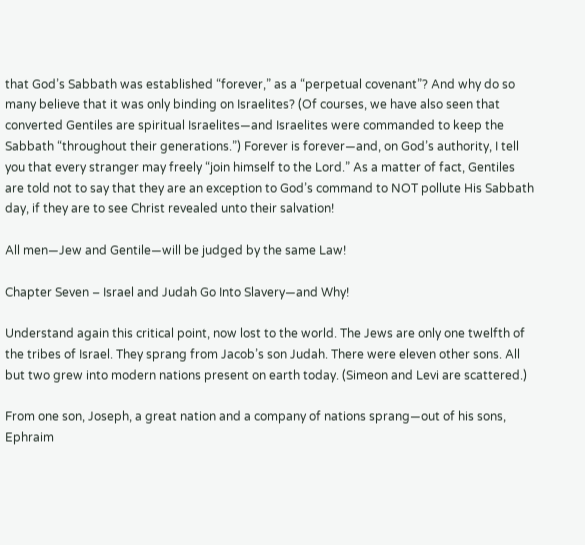that God’s Sabbath was established “forever,” as a “perpetual covenant”? And why do so many believe that it was only binding on Israelites? (Of courses, we have also seen that converted Gentiles are spiritual Israelites—and Israelites were commanded to keep the Sabbath “throughout their generations.”) Forever is forever—and, on God’s authority, I tell you that every stranger may freely “join himself to the Lord.” As a matter of fact, Gentiles are told not to say that they are an exception to God’s command to NOT pollute His Sabbath day, if they are to see Christ revealed unto their salvation!

All men—Jew and Gentile—will be judged by the same Law!

Chapter Seven – Israel and Judah Go Into Slavery—and Why!

Understand again this critical point, now lost to the world. The Jews are only one twelfth of the tribes of Israel. They sprang from Jacob’s son Judah. There were eleven other sons. All but two grew into modern nations present on earth today. (Simeon and Levi are scattered.)

From one son, Joseph, a great nation and a company of nations sprang—out of his sons, Ephraim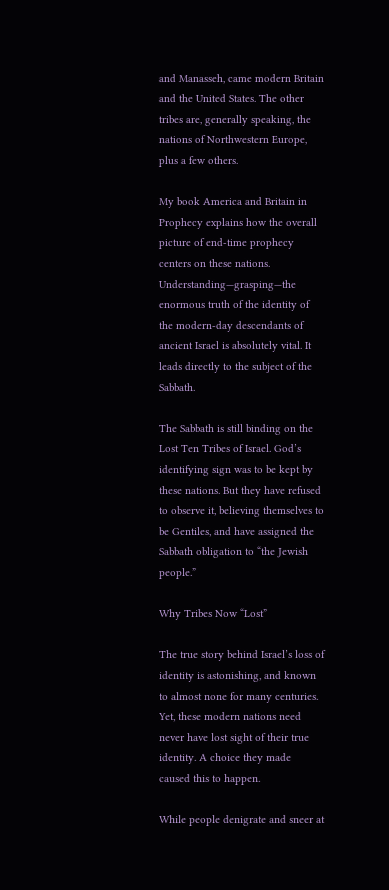and Manasseh, came modern Britain and the United States. The other tribes are, generally speaking, the nations of Northwestern Europe, plus a few others.

My book America and Britain in Prophecy explains how the overall picture of end-time prophecy centers on these nations. Understanding—grasping—the enormous truth of the identity of the modern-day descendants of ancient Israel is absolutely vital. It leads directly to the subject of the Sabbath.

The Sabbath is still binding on the Lost Ten Tribes of Israel. God’s identifying sign was to be kept by these nations. But they have refused to observe it, believing themselves to be Gentiles, and have assigned the Sabbath obligation to “the Jewish people.”

Why Tribes Now “Lost”

The true story behind Israel’s loss of identity is astonishing, and known to almost none for many centuries. Yet, these modern nations need never have lost sight of their true identity. A choice they made caused this to happen.

While people denigrate and sneer at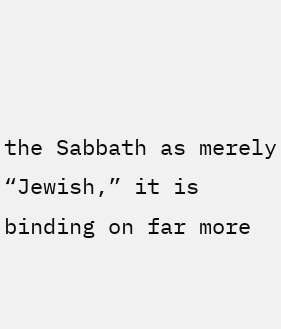the Sabbath as merely “Jewish,” it is binding on far more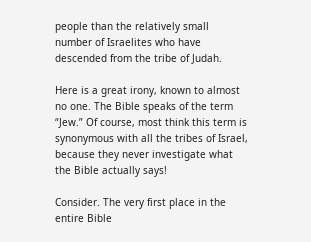people than the relatively small number of Israelites who have descended from the tribe of Judah.

Here is a great irony, known to almost no one. The Bible speaks of the term “Jew.” Of course, most think this term is synonymous with all the tribes of Israel, because they never investigate what the Bible actually says!

Consider. The very first place in the entire Bible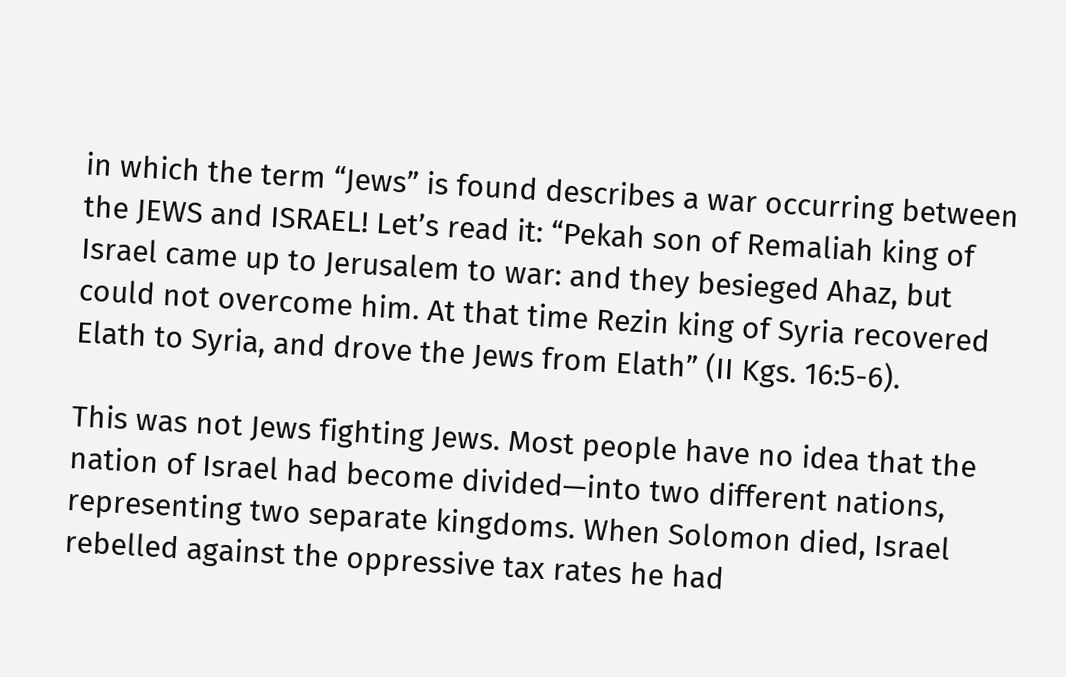in which the term “Jews” is found describes a war occurring between the JEWS and ISRAEL! Let’s read it: “Pekah son of Remaliah king of Israel came up to Jerusalem to war: and they besieged Ahaz, but could not overcome him. At that time Rezin king of Syria recovered Elath to Syria, and drove the Jews from Elath” (II Kgs. 16:5-6).

This was not Jews fighting Jews. Most people have no idea that the nation of Israel had become divided—into two different nations, representing two separate kingdoms. When Solomon died, Israel rebelled against the oppressive tax rates he had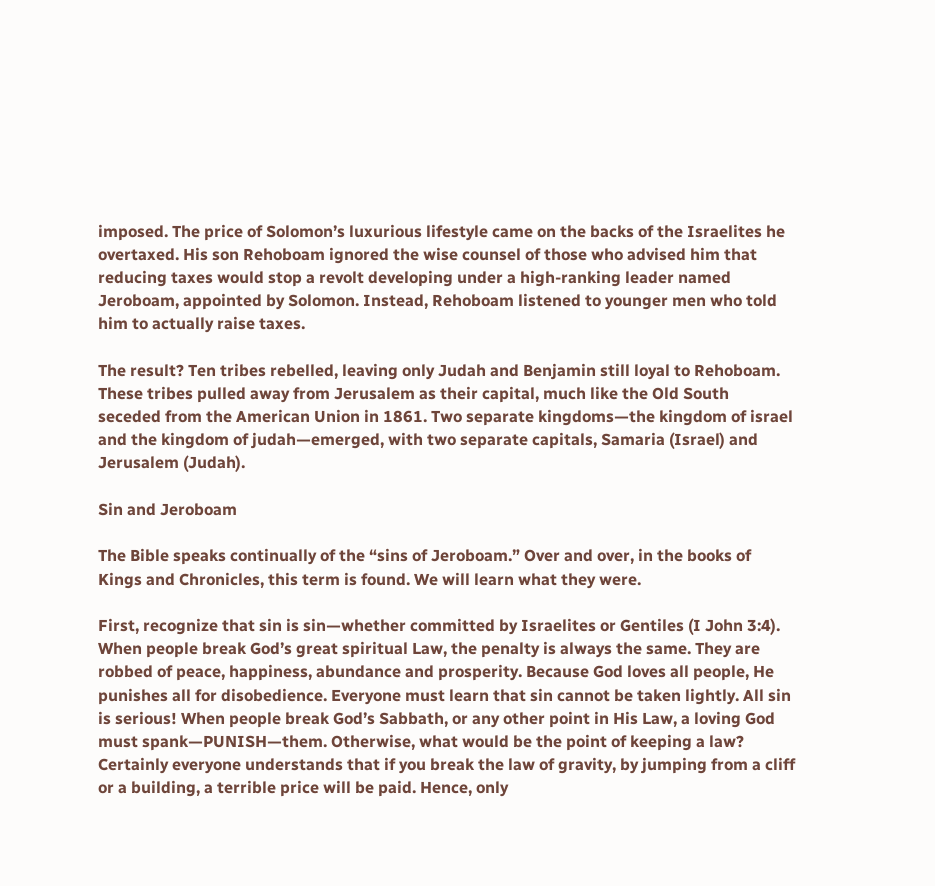imposed. The price of Solomon’s luxurious lifestyle came on the backs of the Israelites he overtaxed. His son Rehoboam ignored the wise counsel of those who advised him that reducing taxes would stop a revolt developing under a high-ranking leader named Jeroboam, appointed by Solomon. Instead, Rehoboam listened to younger men who told him to actually raise taxes.

The result? Ten tribes rebelled, leaving only Judah and Benjamin still loyal to Rehoboam. These tribes pulled away from Jerusalem as their capital, much like the Old South seceded from the American Union in 1861. Two separate kingdoms—the kingdom of israel and the kingdom of judah—emerged, with two separate capitals, Samaria (Israel) and Jerusalem (Judah).

Sin and Jeroboam

The Bible speaks continually of the “sins of Jeroboam.” Over and over, in the books of Kings and Chronicles, this term is found. We will learn what they were.

First, recognize that sin is sin—whether committed by Israelites or Gentiles (I John 3:4). When people break God’s great spiritual Law, the penalty is always the same. They are robbed of peace, happiness, abundance and prosperity. Because God loves all people, He punishes all for disobedience. Everyone must learn that sin cannot be taken lightly. All sin is serious! When people break God’s Sabbath, or any other point in His Law, a loving God must spank—PUNISH—them. Otherwise, what would be the point of keeping a law? Certainly everyone understands that if you break the law of gravity, by jumping from a cliff or a building, a terrible price will be paid. Hence, only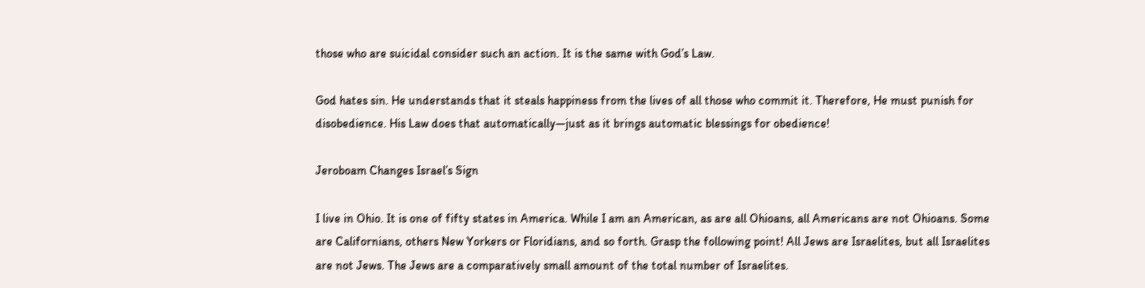those who are suicidal consider such an action. It is the same with God’s Law.

God hates sin. He understands that it steals happiness from the lives of all those who commit it. Therefore, He must punish for disobedience. His Law does that automatically—just as it brings automatic blessings for obedience!

Jeroboam Changes Israel’s Sign

I live in Ohio. It is one of fifty states in America. While I am an American, as are all Ohioans, all Americans are not Ohioans. Some are Californians, others New Yorkers or Floridians, and so forth. Grasp the following point! All Jews are Israelites, but all Israelites are not Jews. The Jews are a comparatively small amount of the total number of Israelites.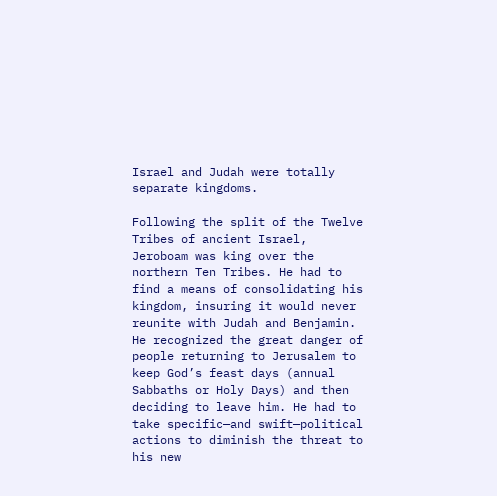Israel and Judah were totally separate kingdoms.

Following the split of the Twelve Tribes of ancient Israel, Jeroboam was king over the northern Ten Tribes. He had to find a means of consolidating his kingdom, insuring it would never reunite with Judah and Benjamin. He recognized the great danger of people returning to Jerusalem to keep God’s feast days (annual Sabbaths or Holy Days) and then deciding to leave him. He had to take specific—and swift—political actions to diminish the threat to his new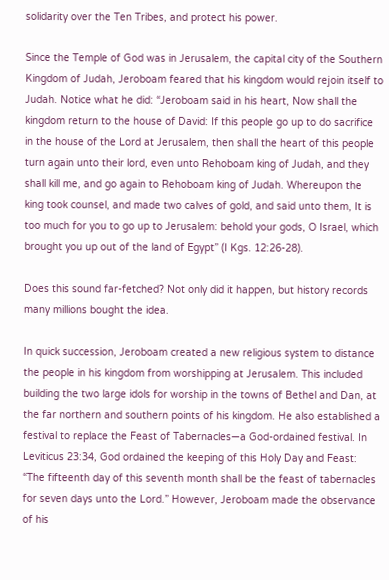solidarity over the Ten Tribes, and protect his power.

Since the Temple of God was in Jerusalem, the capital city of the Southern Kingdom of Judah, Jeroboam feared that his kingdom would rejoin itself to Judah. Notice what he did: “Jeroboam said in his heart, Now shall the kingdom return to the house of David: If this people go up to do sacrifice in the house of the Lord at Jerusalem, then shall the heart of this people turn again unto their lord, even unto Rehoboam king of Judah, and they shall kill me, and go again to Rehoboam king of Judah. Whereupon the king took counsel, and made two calves of gold, and said unto them, It is too much for you to go up to Jerusalem: behold your gods, O Israel, which brought you up out of the land of Egypt” (I Kgs. 12:26-28).

Does this sound far-fetched? Not only did it happen, but history records many millions bought the idea.

In quick succession, Jeroboam created a new religious system to distance the people in his kingdom from worshipping at Jerusalem. This included building the two large idols for worship in the towns of Bethel and Dan, at the far northern and southern points of his kingdom. He also established a festival to replace the Feast of Tabernacles—a God-ordained festival. In Leviticus 23:34, God ordained the keeping of this Holy Day and Feast: “The fifteenth day of this seventh month shall be the feast of tabernacles for seven days unto the Lord.” However, Jeroboam made the observance of his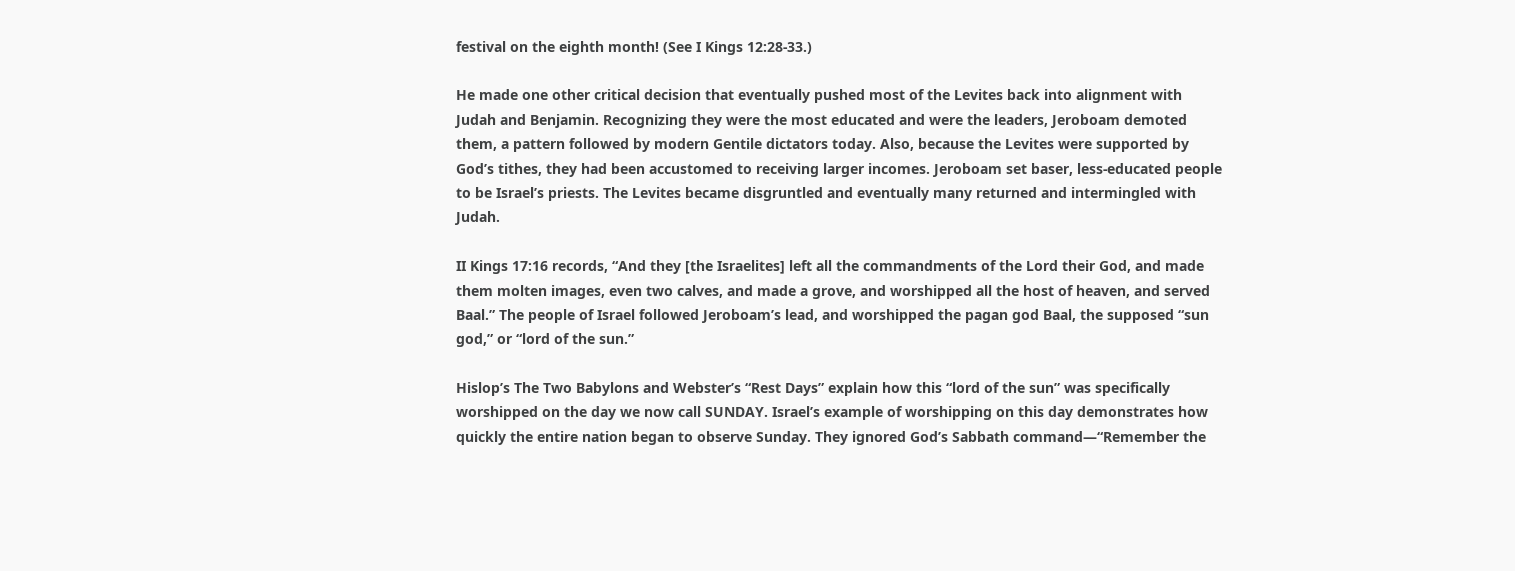festival on the eighth month! (See I Kings 12:28-33.)

He made one other critical decision that eventually pushed most of the Levites back into alignment with Judah and Benjamin. Recognizing they were the most educated and were the leaders, Jeroboam demoted them, a pattern followed by modern Gentile dictators today. Also, because the Levites were supported by God’s tithes, they had been accustomed to receiving larger incomes. Jeroboam set baser, less-educated people to be Israel’s priests. The Levites became disgruntled and eventually many returned and intermingled with Judah.

II Kings 17:16 records, “And they [the Israelites] left all the commandments of the Lord their God, and made them molten images, even two calves, and made a grove, and worshipped all the host of heaven, and served Baal.” The people of Israel followed Jeroboam’s lead, and worshipped the pagan god Baal, the supposed “sun god,” or “lord of the sun.”

Hislop’s The Two Babylons and Webster’s “Rest Days” explain how this “lord of the sun” was specifically worshipped on the day we now call SUNDAY. Israel’s example of worshipping on this day demonstrates how quickly the entire nation began to observe Sunday. They ignored God’s Sabbath command—“Remember the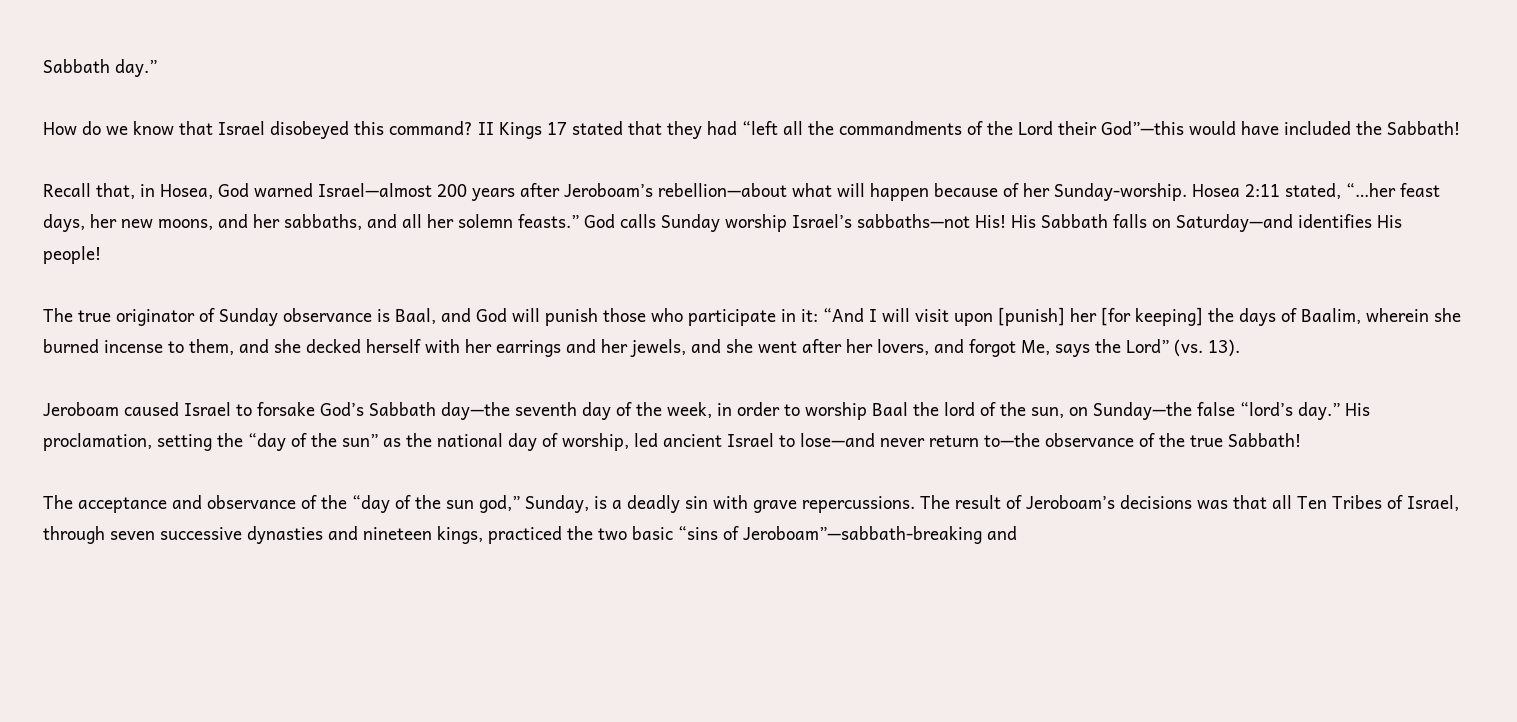Sabbath day.”

How do we know that Israel disobeyed this command? II Kings 17 stated that they had “left all the commandments of the Lord their God”—this would have included the Sabbath!

Recall that, in Hosea, God warned Israel—almost 200 years after Jeroboam’s rebellion—about what will happen because of her Sunday-worship. Hosea 2:11 stated, “…her feast days, her new moons, and her sabbaths, and all her solemn feasts.” God calls Sunday worship Israel’s sabbaths—not His! His Sabbath falls on Saturday—and identifies His people!

The true originator of Sunday observance is Baal, and God will punish those who participate in it: “And I will visit upon [punish] her [for keeping] the days of Baalim, wherein she burned incense to them, and she decked herself with her earrings and her jewels, and she went after her lovers, and forgot Me, says the Lord” (vs. 13).

Jeroboam caused Israel to forsake God’s Sabbath day—the seventh day of the week, in order to worship Baal the lord of the sun, on Sunday—the false “lord’s day.” His proclamation, setting the “day of the sun” as the national day of worship, led ancient Israel to lose—and never return to—the observance of the true Sabbath!

The acceptance and observance of the “day of the sun god,” Sunday, is a deadly sin with grave repercussions. The result of Jeroboam’s decisions was that all Ten Tribes of Israel, through seven successive dynasties and nineteen kings, practiced the two basic “sins of Jeroboam”—sabbath-breaking and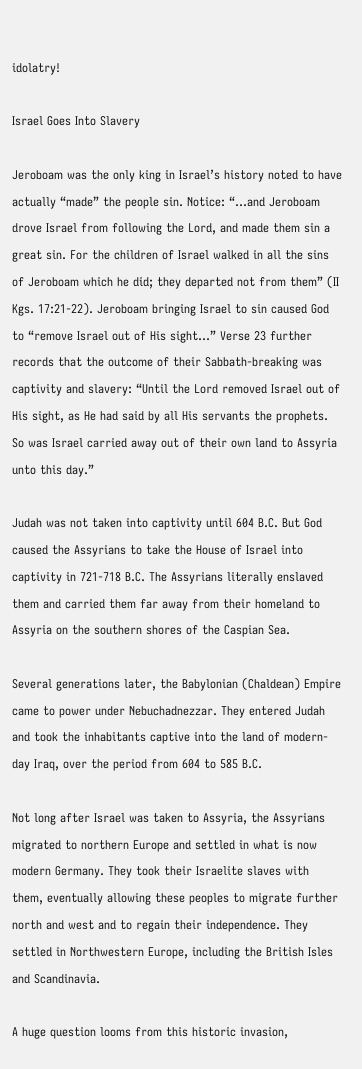idolatry!

Israel Goes Into Slavery

Jeroboam was the only king in Israel’s history noted to have actually “made” the people sin. Notice: “…and Jeroboam drove Israel from following the Lord, and made them sin a great sin. For the children of Israel walked in all the sins of Jeroboam which he did; they departed not from them” (II Kgs. 17:21-22). Jeroboam bringing Israel to sin caused God to “remove Israel out of His sight…” Verse 23 further records that the outcome of their Sabbath-breaking was captivity and slavery: “Until the Lord removed Israel out of His sight, as He had said by all His servants the prophets. So was Israel carried away out of their own land to Assyria unto this day.”

Judah was not taken into captivity until 604 B.C. But God caused the Assyrians to take the House of Israel into captivity in 721-718 B.C. The Assyrians literally enslaved them and carried them far away from their homeland to Assyria on the southern shores of the Caspian Sea.

Several generations later, the Babylonian (Chaldean) Empire came to power under Nebuchadnezzar. They entered Judah and took the inhabitants captive into the land of modern-day Iraq, over the period from 604 to 585 B.C.

Not long after Israel was taken to Assyria, the Assyrians migrated to northern Europe and settled in what is now modern Germany. They took their Israelite slaves with them, eventually allowing these peoples to migrate further north and west and to regain their independence. They settled in Northwestern Europe, including the British Isles and Scandinavia.

A huge question looms from this historic invasion,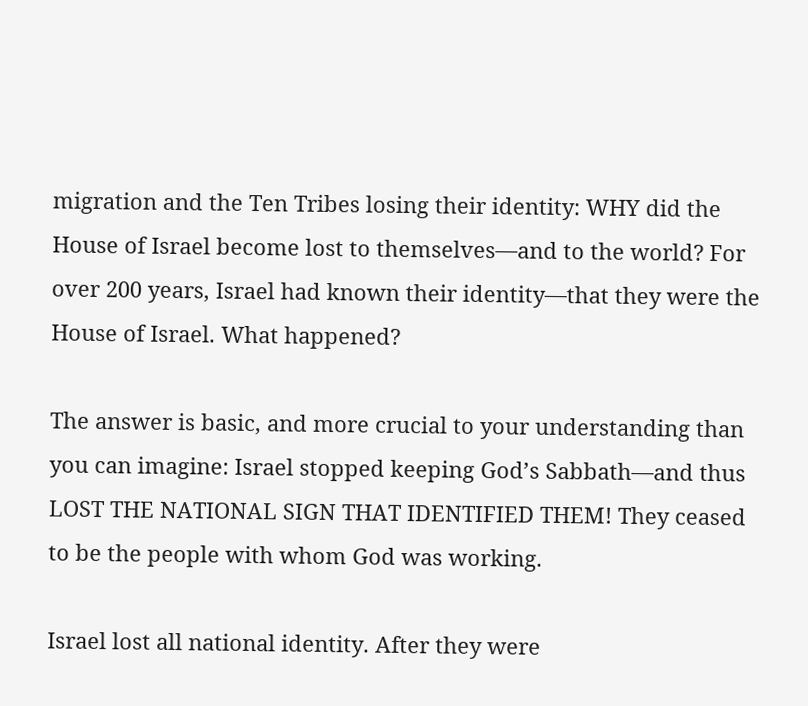migration and the Ten Tribes losing their identity: WHY did the House of Israel become lost to themselves—and to the world? For over 200 years, Israel had known their identity—that they were the House of Israel. What happened?

The answer is basic, and more crucial to your understanding than you can imagine: Israel stopped keeping God’s Sabbath—and thus LOST THE NATIONAL SIGN THAT IDENTIFIED THEM! They ceased to be the people with whom God was working.

Israel lost all national identity. After they were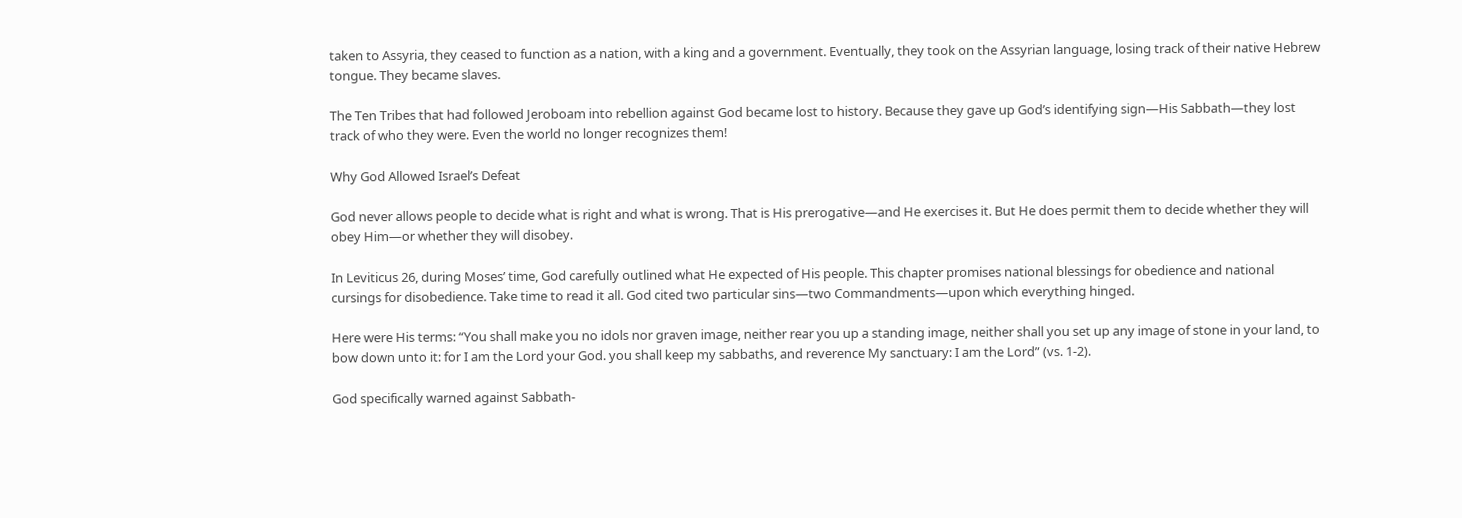taken to Assyria, they ceased to function as a nation, with a king and a government. Eventually, they took on the Assyrian language, losing track of their native Hebrew tongue. They became slaves.

The Ten Tribes that had followed Jeroboam into rebellion against God became lost to history. Because they gave up God’s identifying sign—His Sabbath—they lost track of who they were. Even the world no longer recognizes them!

Why God Allowed Israel’s Defeat

God never allows people to decide what is right and what is wrong. That is His prerogative—and He exercises it. But He does permit them to decide whether they will obey Him—or whether they will disobey.

In Leviticus 26, during Moses’ time, God carefully outlined what He expected of His people. This chapter promises national blessings for obedience and national cursings for disobedience. Take time to read it all. God cited two particular sins—two Commandments—upon which everything hinged.

Here were His terms: “You shall make you no idols nor graven image, neither rear you up a standing image, neither shall you set up any image of stone in your land, to bow down unto it: for I am the Lord your God. you shall keep my sabbaths, and reverence My sanctuary: I am the Lord” (vs. 1-2).

God specifically warned against Sabbath-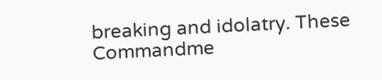breaking and idolatry. These Commandme